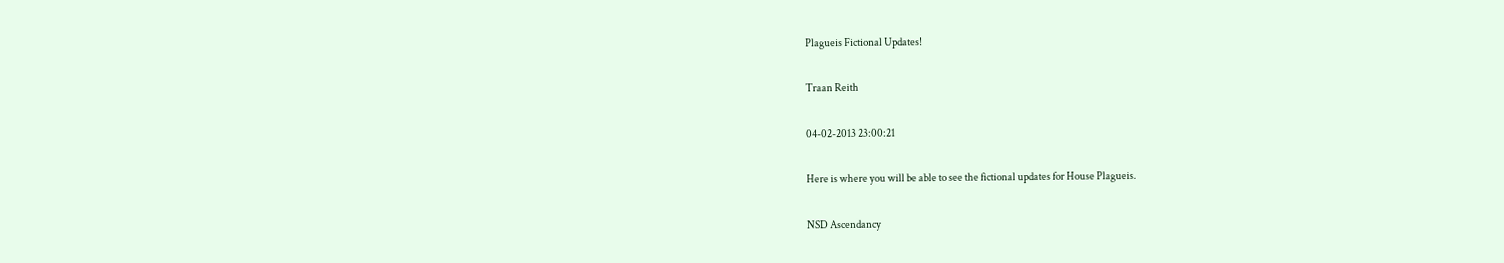Plagueis Fictional Updates!

Traan Reith

04-02-2013 23:00:21

Here is where you will be able to see the fictional updates for House Plagueis.

NSD Ascendancy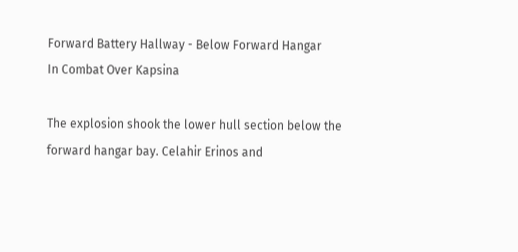Forward Battery Hallway - Below Forward Hangar
In Combat Over Kapsina

The explosion shook the lower hull section below the forward hangar bay. Celahir Erinos and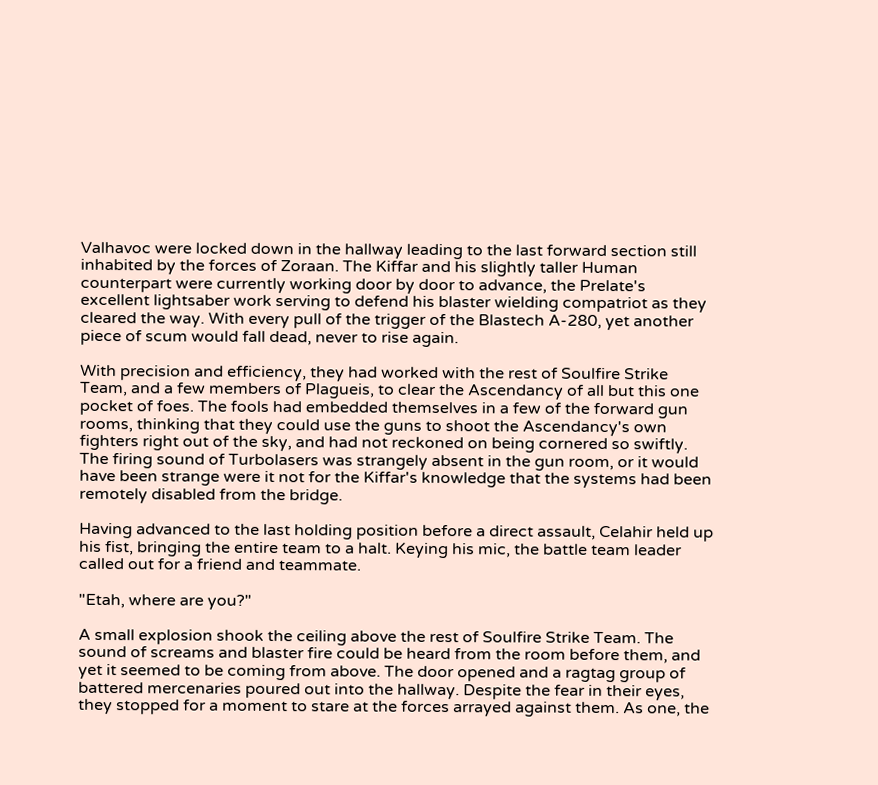Valhavoc were locked down in the hallway leading to the last forward section still inhabited by the forces of Zoraan. The Kiffar and his slightly taller Human counterpart were currently working door by door to advance, the Prelate's excellent lightsaber work serving to defend his blaster wielding compatriot as they cleared the way. With every pull of the trigger of the Blastech A-280, yet another piece of scum would fall dead, never to rise again.

With precision and efficiency, they had worked with the rest of Soulfire Strike Team, and a few members of Plagueis, to clear the Ascendancy of all but this one pocket of foes. The fools had embedded themselves in a few of the forward gun rooms, thinking that they could use the guns to shoot the Ascendancy's own fighters right out of the sky, and had not reckoned on being cornered so swiftly. The firing sound of Turbolasers was strangely absent in the gun room, or it would have been strange were it not for the Kiffar's knowledge that the systems had been remotely disabled from the bridge.

Having advanced to the last holding position before a direct assault, Celahir held up his fist, bringing the entire team to a halt. Keying his mic, the battle team leader called out for a friend and teammate.

"Etah, where are you?"

A small explosion shook the ceiling above the rest of Soulfire Strike Team. The sound of screams and blaster fire could be heard from the room before them, and yet it seemed to be coming from above. The door opened and a ragtag group of battered mercenaries poured out into the hallway. Despite the fear in their eyes, they stopped for a moment to stare at the forces arrayed against them. As one, the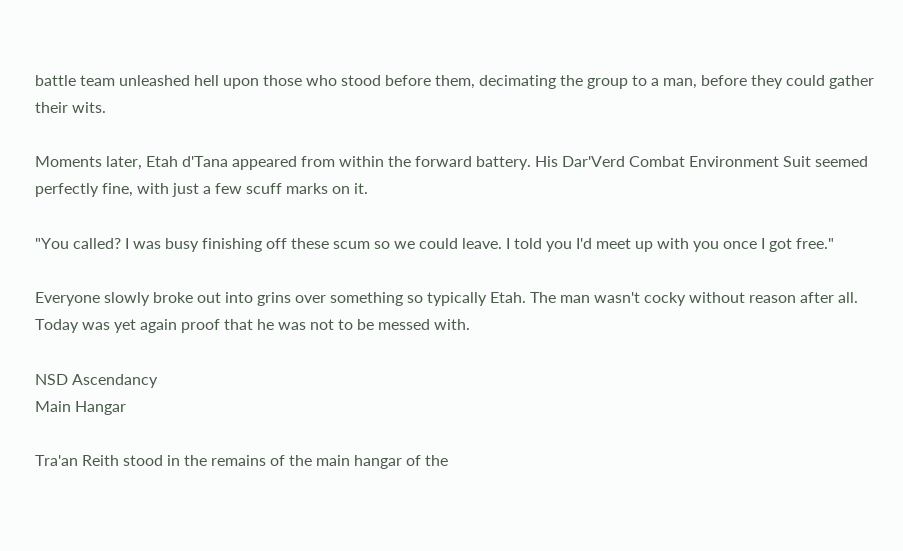battle team unleashed hell upon those who stood before them, decimating the group to a man, before they could gather their wits.

Moments later, Etah d'Tana appeared from within the forward battery. His Dar'Verd Combat Environment Suit seemed perfectly fine, with just a few scuff marks on it.

"You called? I was busy finishing off these scum so we could leave. I told you I'd meet up with you once I got free."

Everyone slowly broke out into grins over something so typically Etah. The man wasn't cocky without reason after all. Today was yet again proof that he was not to be messed with.

NSD Ascendancy
Main Hangar

Tra'an Reith stood in the remains of the main hangar of the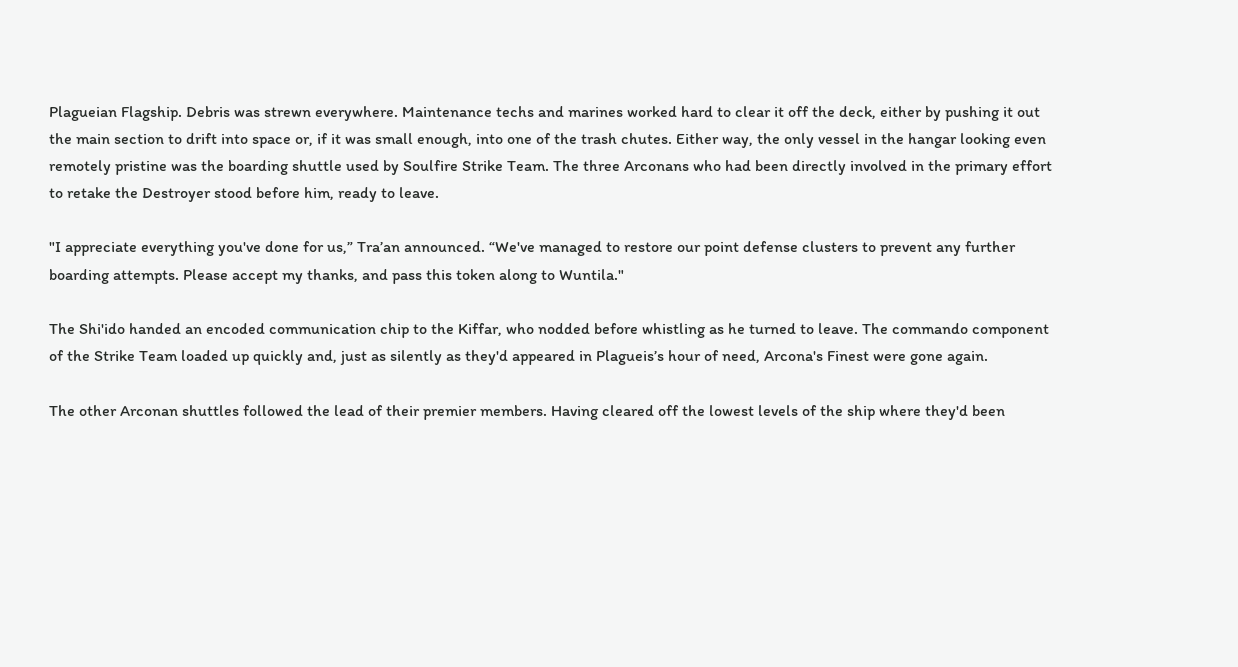Plagueian Flagship. Debris was strewn everywhere. Maintenance techs and marines worked hard to clear it off the deck, either by pushing it out the main section to drift into space or, if it was small enough, into one of the trash chutes. Either way, the only vessel in the hangar looking even remotely pristine was the boarding shuttle used by Soulfire Strike Team. The three Arconans who had been directly involved in the primary effort to retake the Destroyer stood before him, ready to leave.

"I appreciate everything you've done for us,” Tra’an announced. “We've managed to restore our point defense clusters to prevent any further boarding attempts. Please accept my thanks, and pass this token along to Wuntila."

The Shi'ido handed an encoded communication chip to the Kiffar, who nodded before whistling as he turned to leave. The commando component of the Strike Team loaded up quickly and, just as silently as they'd appeared in Plagueis’s hour of need, Arcona's Finest were gone again.

The other Arconan shuttles followed the lead of their premier members. Having cleared off the lowest levels of the ship where they'd been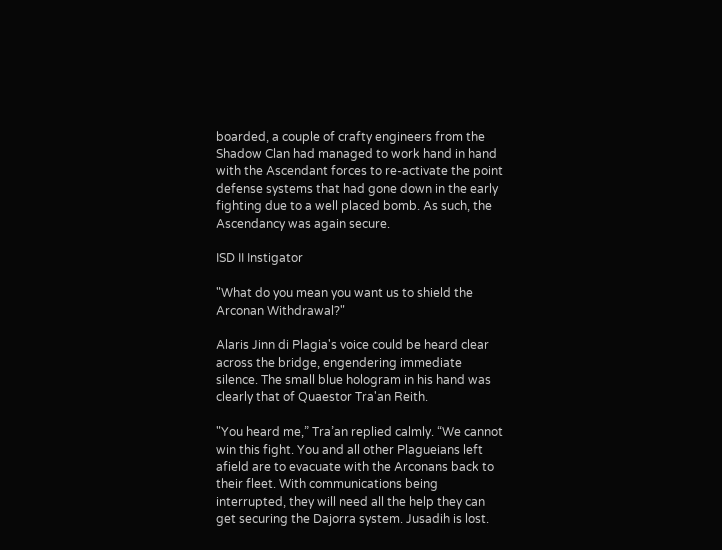boarded, a couple of crafty engineers from the Shadow Clan had managed to work hand in hand with the Ascendant forces to re-activate the point defense systems that had gone down in the early fighting due to a well placed bomb. As such, the Ascendancy was again secure.

ISD II Instigator

"What do you mean you want us to shield the Arconan Withdrawal?"

Alaris Jinn di Plagia's voice could be heard clear across the bridge, engendering immediate silence. The small blue hologram in his hand was clearly that of Quaestor Tra'an Reith.

"You heard me,” Tra’an replied calmly. “We cannot win this fight. You and all other Plagueians left afield are to evacuate with the Arconans back to their fleet. With communications being interrupted, they will need all the help they can get securing the Dajorra system. Jusadih is lost.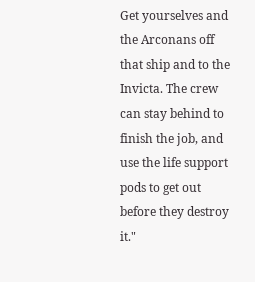Get yourselves and the Arconans off that ship and to the Invicta. The crew can stay behind to finish the job, and use the life support pods to get out before they destroy it."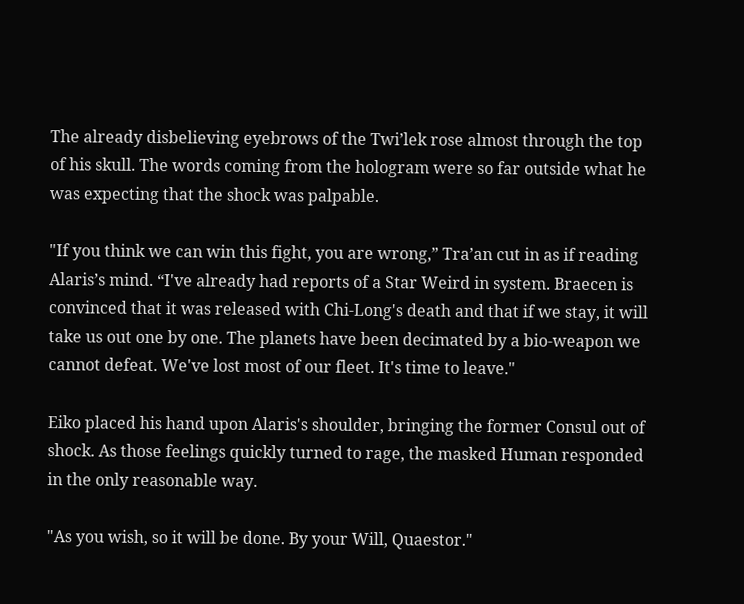The already disbelieving eyebrows of the Twi’lek rose almost through the top of his skull. The words coming from the hologram were so far outside what he was expecting that the shock was palpable.

"If you think we can win this fight, you are wrong,” Tra’an cut in as if reading Alaris’s mind. “I've already had reports of a Star Weird in system. Braecen is convinced that it was released with Chi-Long's death and that if we stay, it will take us out one by one. The planets have been decimated by a bio-weapon we cannot defeat. We've lost most of our fleet. It's time to leave."

Eiko placed his hand upon Alaris's shoulder, bringing the former Consul out of shock. As those feelings quickly turned to rage, the masked Human responded in the only reasonable way.

"As you wish, so it will be done. By your Will, Quaestor."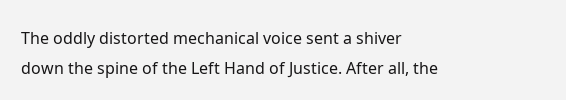The oddly distorted mechanical voice sent a shiver down the spine of the Left Hand of Justice. After all, the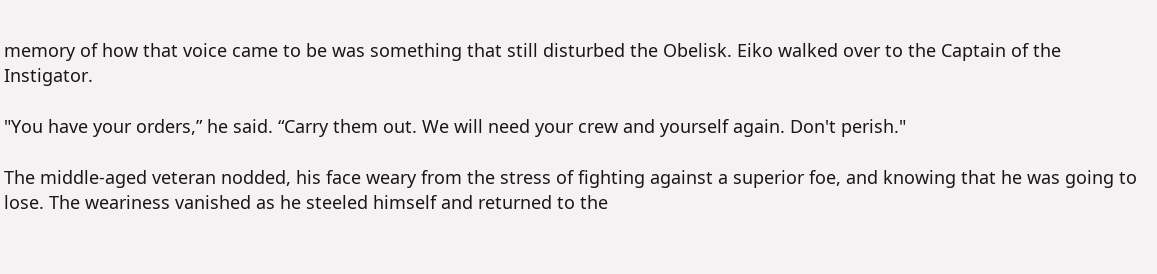memory of how that voice came to be was something that still disturbed the Obelisk. Eiko walked over to the Captain of the Instigator.

"You have your orders,” he said. “Carry them out. We will need your crew and yourself again. Don't perish."

The middle-aged veteran nodded, his face weary from the stress of fighting against a superior foe, and knowing that he was going to lose. The weariness vanished as he steeled himself and returned to the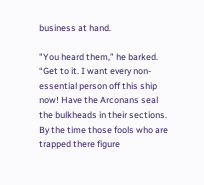business at hand.

"You heard them,” he barked. “Get to it. I want every non-essential person off this ship now! Have the Arconans seal the bulkheads in their sections. By the time those fools who are trapped there figure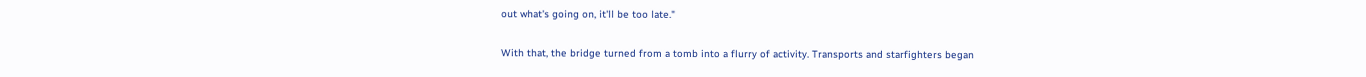out what's going on, it'll be too late."

With that, the bridge turned from a tomb into a flurry of activity. Transports and starfighters began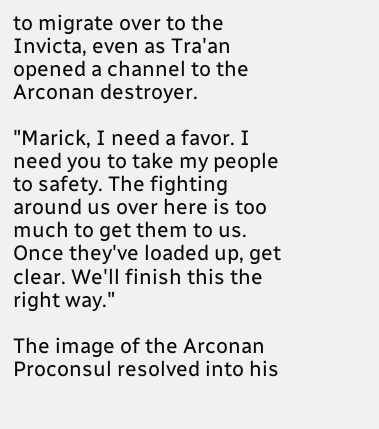to migrate over to the Invicta, even as Tra'an opened a channel to the Arconan destroyer.

"Marick, I need a favor. I need you to take my people to safety. The fighting around us over here is too much to get them to us. Once they've loaded up, get clear. We'll finish this the right way."

The image of the Arconan Proconsul resolved into his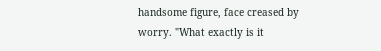handsome figure, face creased by worry. "What exactly is it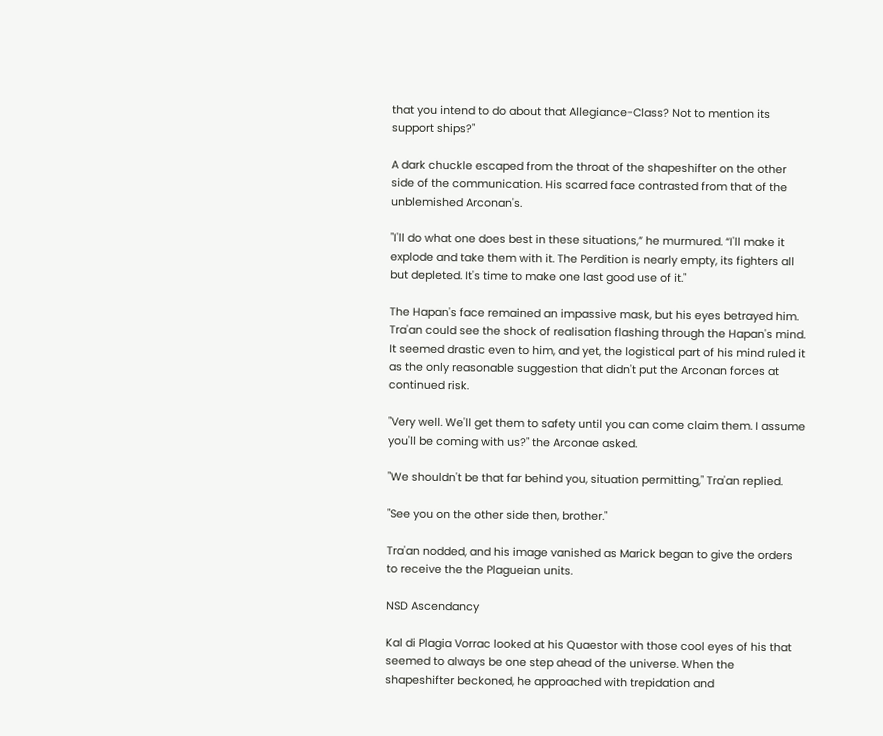that you intend to do about that Allegiance-Class? Not to mention its support ships?"

A dark chuckle escaped from the throat of the shapeshifter on the other side of the communication. His scarred face contrasted from that of the unblemished Arconan's.

"I'll do what one does best in these situations,” he murmured. “I'll make it explode and take them with it. The Perdition is nearly empty, its fighters all but depleted. It's time to make one last good use of it."

The Hapan's face remained an impassive mask, but his eyes betrayed him. Tra'an could see the shock of realisation flashing through the Hapan's mind. It seemed drastic even to him, and yet, the logistical part of his mind ruled it as the only reasonable suggestion that didn't put the Arconan forces at continued risk.

"Very well. We'll get them to safety until you can come claim them. I assume you'll be coming with us?" the Arconae asked.

"We shouldn't be that far behind you, situation permitting," Tra'an replied.

"See you on the other side then, brother."

Tra'an nodded, and his image vanished as Marick began to give the orders to receive the the Plagueian units.

NSD Ascendancy

Kal di Plagia Vorrac looked at his Quaestor with those cool eyes of his that seemed to always be one step ahead of the universe. When the shapeshifter beckoned, he approached with trepidation and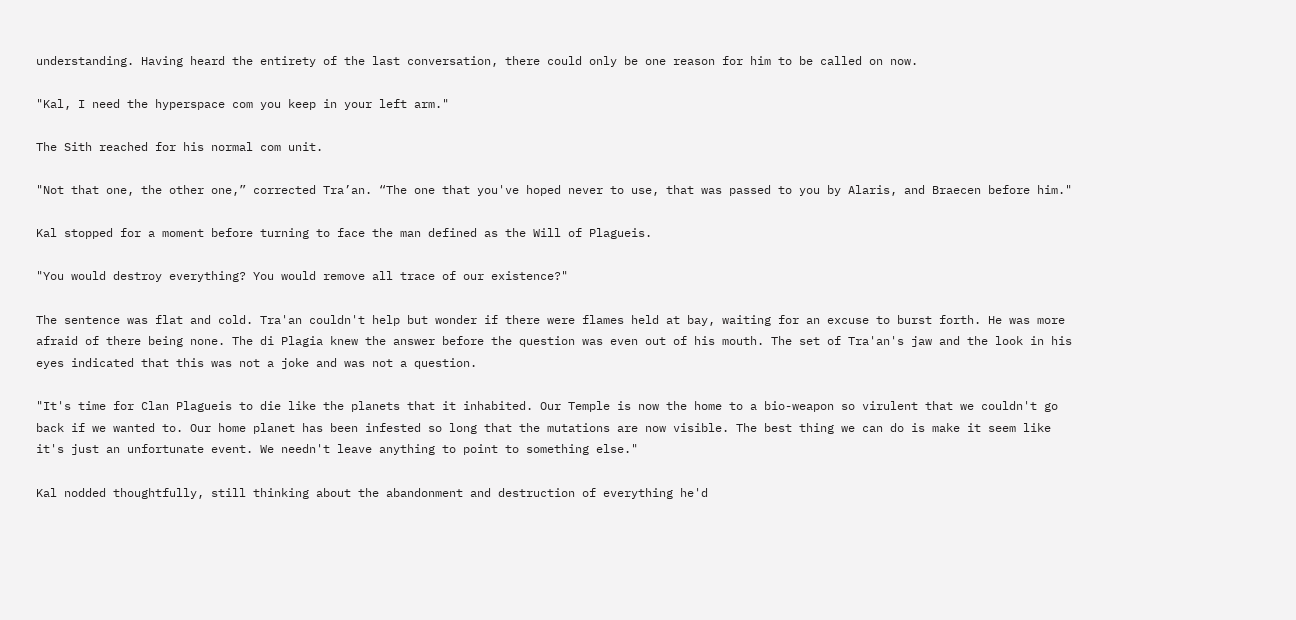understanding. Having heard the entirety of the last conversation, there could only be one reason for him to be called on now.

"Kal, I need the hyperspace com you keep in your left arm."

The Sith reached for his normal com unit.

"Not that one, the other one,” corrected Tra’an. “The one that you've hoped never to use, that was passed to you by Alaris, and Braecen before him."

Kal stopped for a moment before turning to face the man defined as the Will of Plagueis.

"You would destroy everything? You would remove all trace of our existence?"

The sentence was flat and cold. Tra'an couldn't help but wonder if there were flames held at bay, waiting for an excuse to burst forth. He was more afraid of there being none. The di Plagia knew the answer before the question was even out of his mouth. The set of Tra'an's jaw and the look in his eyes indicated that this was not a joke and was not a question.

"It's time for Clan Plagueis to die like the planets that it inhabited. Our Temple is now the home to a bio-weapon so virulent that we couldn't go back if we wanted to. Our home planet has been infested so long that the mutations are now visible. The best thing we can do is make it seem like it's just an unfortunate event. We needn't leave anything to point to something else."

Kal nodded thoughtfully, still thinking about the abandonment and destruction of everything he'd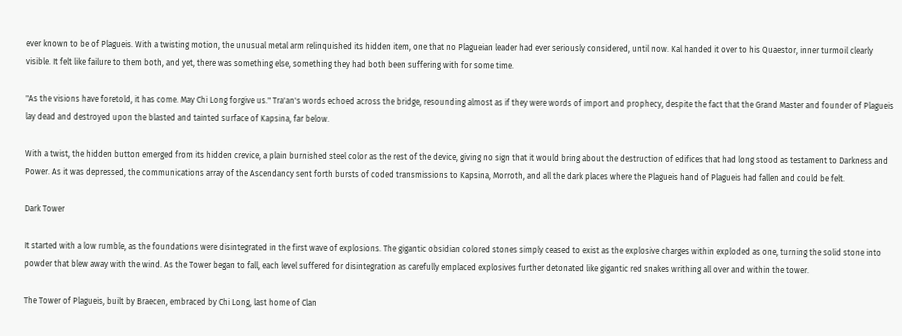ever known to be of Plagueis. With a twisting motion, the unusual metal arm relinquished its hidden item, one that no Plagueian leader had ever seriously considered, until now. Kal handed it over to his Quaestor, inner turmoil clearly visible. It felt like failure to them both, and yet, there was something else, something they had both been suffering with for some time.

"As the visions have foretold, it has come. May Chi Long forgive us." Tra'an's words echoed across the bridge, resounding almost as if they were words of import and prophecy, despite the fact that the Grand Master and founder of Plagueis lay dead and destroyed upon the blasted and tainted surface of Kapsina, far below.

With a twist, the hidden button emerged from its hidden crevice, a plain burnished steel color as the rest of the device, giving no sign that it would bring about the destruction of edifices that had long stood as testament to Darkness and Power. As it was depressed, the communications array of the Ascendancy sent forth bursts of coded transmissions to Kapsina, Morroth, and all the dark places where the Plagueis hand of Plagueis had fallen and could be felt.

Dark Tower

It started with a low rumble, as the foundations were disintegrated in the first wave of explosions. The gigantic obsidian colored stones simply ceased to exist as the explosive charges within exploded as one, turning the solid stone into powder that blew away with the wind. As the Tower began to fall, each level suffered for disintegration as carefully emplaced explosives further detonated like gigantic red snakes writhing all over and within the tower.

The Tower of Plagueis, built by Braecen, embraced by Chi Long, last home of Clan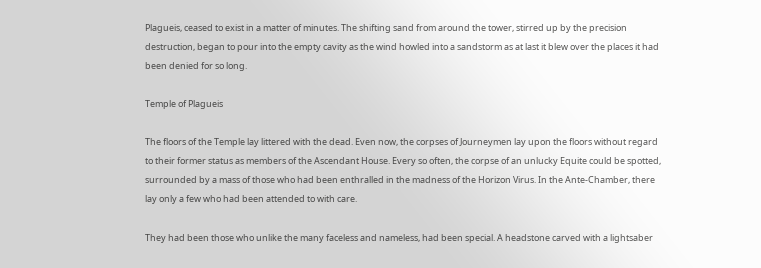Plagueis, ceased to exist in a matter of minutes. The shifting sand from around the tower, stirred up by the precision destruction, began to pour into the empty cavity as the wind howled into a sandstorm as at last it blew over the places it had been denied for so long.

Temple of Plagueis

The floors of the Temple lay littered with the dead. Even now, the corpses of Journeymen lay upon the floors without regard to their former status as members of the Ascendant House. Every so often, the corpse of an unlucky Equite could be spotted, surrounded by a mass of those who had been enthralled in the madness of the Horizon Virus. In the Ante-Chamber, there lay only a few who had been attended to with care.

They had been those who unlike the many faceless and nameless, had been special. A headstone carved with a lightsaber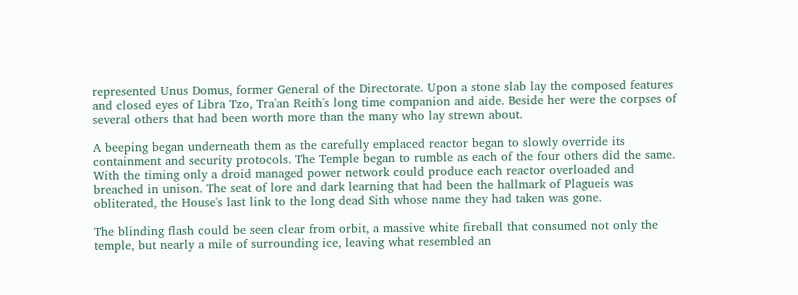represented Unus Domus, former General of the Directorate. Upon a stone slab lay the composed features and closed eyes of Libra Tzo, Tra'an Reith's long time companion and aide. Beside her were the corpses of several others that had been worth more than the many who lay strewn about.

A beeping began underneath them as the carefully emplaced reactor began to slowly override its containment and security protocols. The Temple began to rumble as each of the four others did the same. With the timing only a droid managed power network could produce each reactor overloaded and breached in unison. The seat of lore and dark learning that had been the hallmark of Plagueis was obliterated, the House's last link to the long dead Sith whose name they had taken was gone.

The blinding flash could be seen clear from orbit, a massive white fireball that consumed not only the temple, but nearly a mile of surrounding ice, leaving what resembled an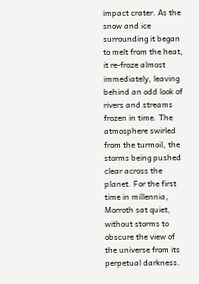impact crater. As the snow and ice surrounding it began to melt from the heat, it re-froze almost immediately, leaving behind an odd look of rivers and streams frozen in time. The atmosphere swirled from the turmoil, the storms being pushed clear across the planet. For the first time in millennia, Morroth sat quiet, without storms to obscure the view of the universe from its perpetual darkness.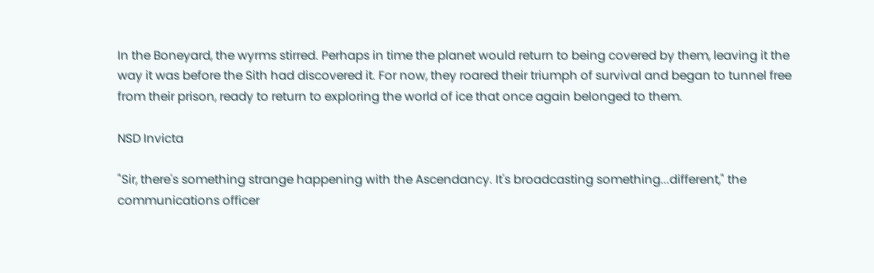In the Boneyard, the wyrms stirred. Perhaps in time the planet would return to being covered by them, leaving it the way it was before the Sith had discovered it. For now, they roared their triumph of survival and began to tunnel free from their prison, ready to return to exploring the world of ice that once again belonged to them.

NSD Invicta

"Sir, there's something strange happening with the Ascendancy. It's broadcasting something...different," the communications officer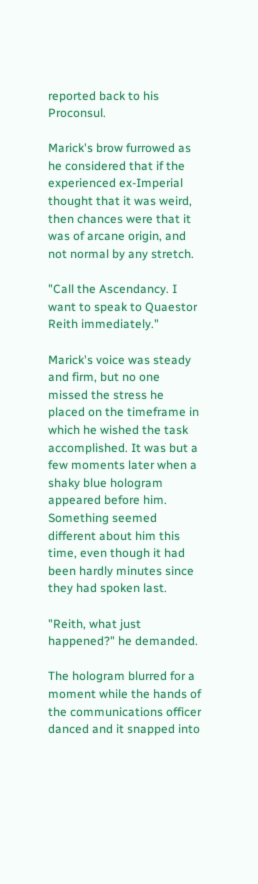reported back to his Proconsul.

Marick's brow furrowed as he considered that if the experienced ex-Imperial thought that it was weird, then chances were that it was of arcane origin, and not normal by any stretch.

"Call the Ascendancy. I want to speak to Quaestor Reith immediately."

Marick's voice was steady and firm, but no one missed the stress he placed on the timeframe in which he wished the task accomplished. It was but a few moments later when a shaky blue hologram appeared before him. Something seemed different about him this time, even though it had been hardly minutes since they had spoken last.

"Reith, what just happened?" he demanded.

The hologram blurred for a moment while the hands of the communications officer danced and it snapped into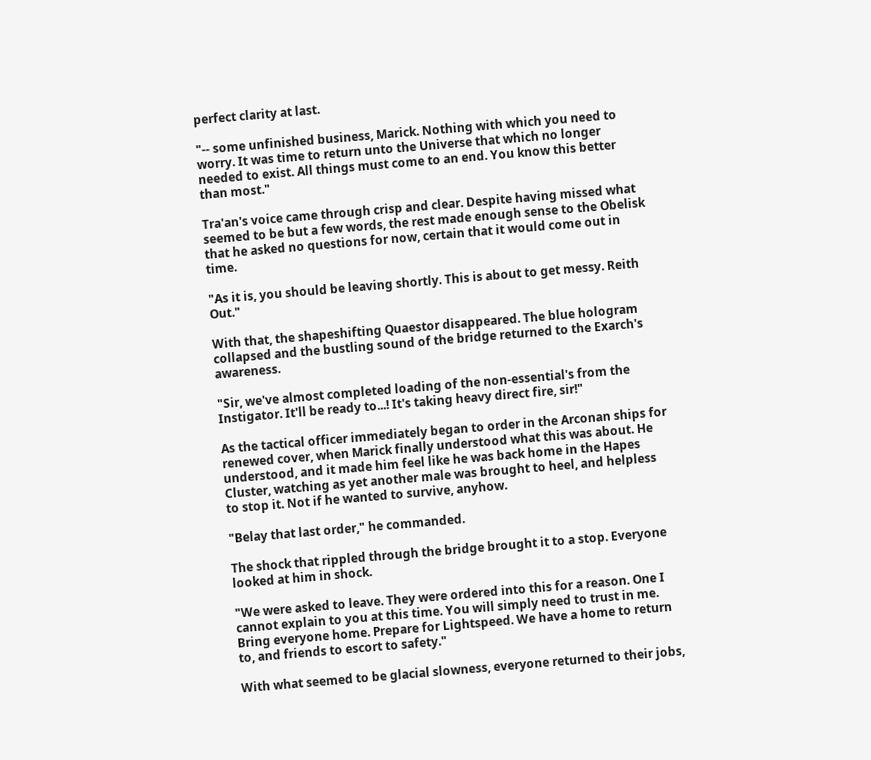perfect clarity at last.

"-- some unfinished business, Marick. Nothing with which you need to worry. It was time to return unto the Universe that which no longer needed to exist. All things must come to an end. You know this better than most."

Tra'an's voice came through crisp and clear. Despite having missed what seemed to be but a few words, the rest made enough sense to the Obelisk that he asked no questions for now, certain that it would come out in time.

"As it is, you should be leaving shortly. This is about to get messy. Reith Out."

With that, the shapeshifting Quaestor disappeared. The blue hologram collapsed and the bustling sound of the bridge returned to the Exarch's awareness.

"Sir, we've almost completed loading of the non-essential's from the Instigator. It'll be ready to...! It's taking heavy direct fire, sir!"

As the tactical officer immediately began to order in the Arconan ships for renewed cover, when Marick finally understood what this was about. He understood, and it made him feel like he was back home in the Hapes Cluster, watching as yet another male was brought to heel, and helpless to stop it. Not if he wanted to survive, anyhow.

"Belay that last order," he commanded.

The shock that rippled through the bridge brought it to a stop. Everyone looked at him in shock.

"We were asked to leave. They were ordered into this for a reason. One I cannot explain to you at this time. You will simply need to trust in me. Bring everyone home. Prepare for Lightspeed. We have a home to return to, and friends to escort to safety."

With what seemed to be glacial slowness, everyone returned to their jobs,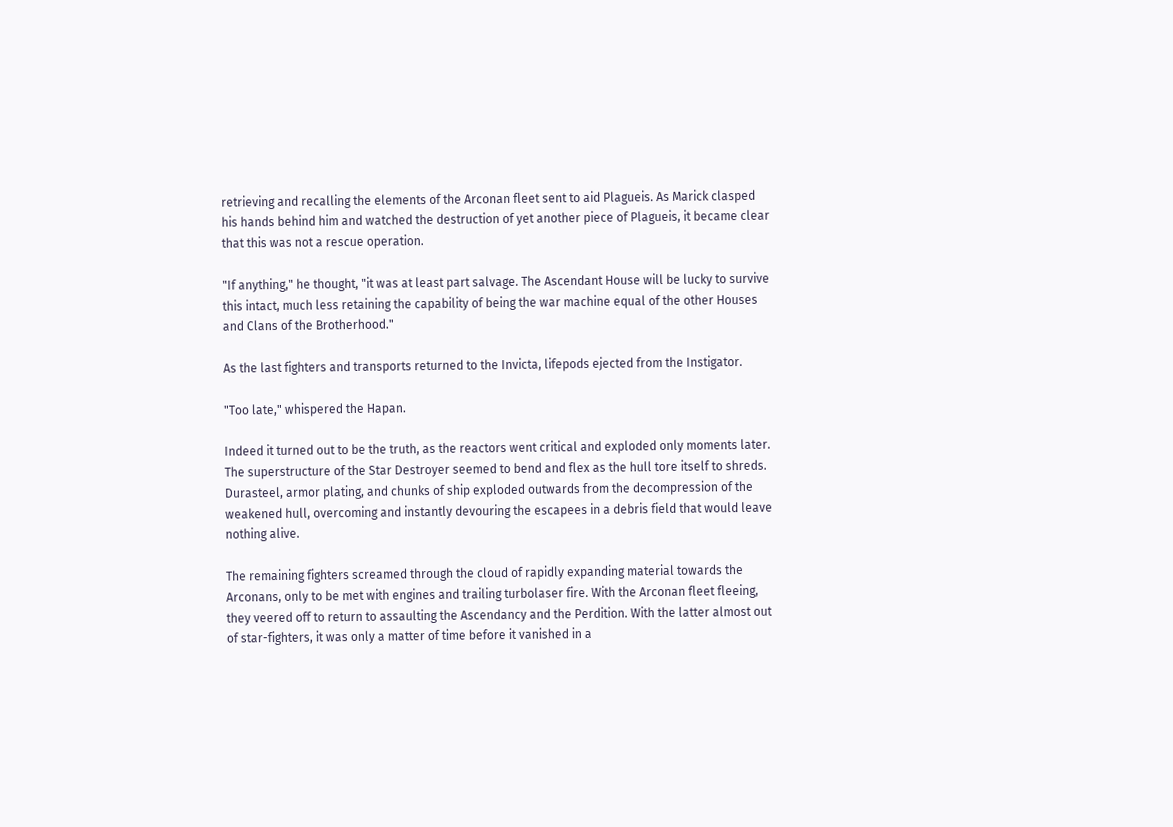retrieving and recalling the elements of the Arconan fleet sent to aid Plagueis. As Marick clasped his hands behind him and watched the destruction of yet another piece of Plagueis, it became clear that this was not a rescue operation.

"If anything," he thought, "it was at least part salvage. The Ascendant House will be lucky to survive this intact, much less retaining the capability of being the war machine equal of the other Houses and Clans of the Brotherhood."

As the last fighters and transports returned to the Invicta, lifepods ejected from the Instigator.

"Too late," whispered the Hapan.

Indeed it turned out to be the truth, as the reactors went critical and exploded only moments later. The superstructure of the Star Destroyer seemed to bend and flex as the hull tore itself to shreds. Durasteel, armor plating, and chunks of ship exploded outwards from the decompression of the weakened hull, overcoming and instantly devouring the escapees in a debris field that would leave nothing alive.

The remaining fighters screamed through the cloud of rapidly expanding material towards the Arconans, only to be met with engines and trailing turbolaser fire. With the Arconan fleet fleeing, they veered off to return to assaulting the Ascendancy and the Perdition. With the latter almost out of star-fighters, it was only a matter of time before it vanished in a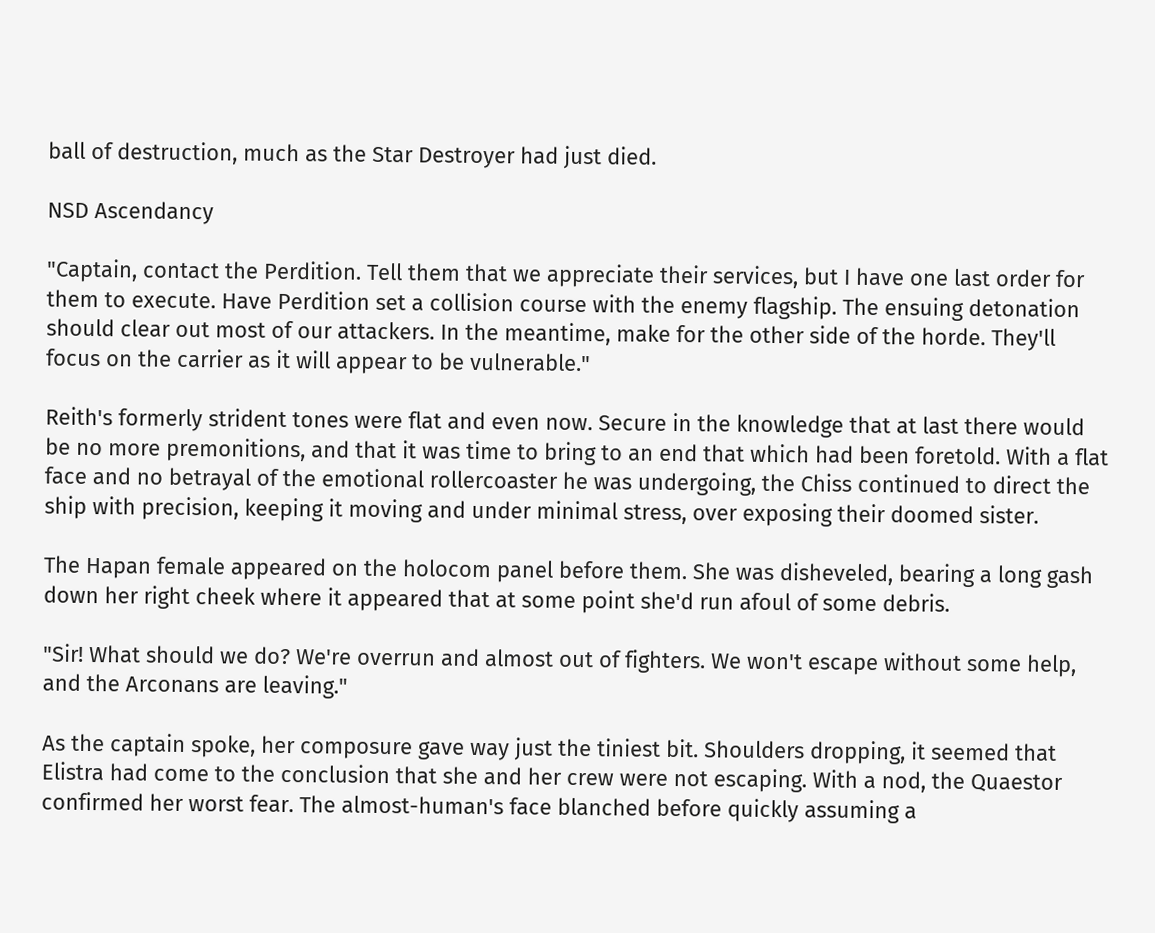ball of destruction, much as the Star Destroyer had just died.

NSD Ascendancy

"Captain, contact the Perdition. Tell them that we appreciate their services, but I have one last order for them to execute. Have Perdition set a collision course with the enemy flagship. The ensuing detonation should clear out most of our attackers. In the meantime, make for the other side of the horde. They'll focus on the carrier as it will appear to be vulnerable."

Reith's formerly strident tones were flat and even now. Secure in the knowledge that at last there would be no more premonitions, and that it was time to bring to an end that which had been foretold. With a flat face and no betrayal of the emotional rollercoaster he was undergoing, the Chiss continued to direct the ship with precision, keeping it moving and under minimal stress, over exposing their doomed sister.

The Hapan female appeared on the holocom panel before them. She was disheveled, bearing a long gash down her right cheek where it appeared that at some point she'd run afoul of some debris.

"Sir! What should we do? We're overrun and almost out of fighters. We won't escape without some help, and the Arconans are leaving."

As the captain spoke, her composure gave way just the tiniest bit. Shoulders dropping, it seemed that Elistra had come to the conclusion that she and her crew were not escaping. With a nod, the Quaestor confirmed her worst fear. The almost-human's face blanched before quickly assuming a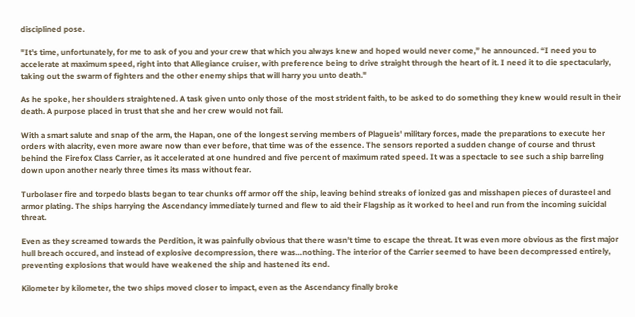disciplined pose.

"It's time, unfortunately, for me to ask of you and your crew that which you always knew and hoped would never come,” he announced. “I need you to accelerate at maximum speed, right into that Allegiance cruiser, with preference being to drive straight through the heart of it. I need it to die spectacularly, taking out the swarm of fighters and the other enemy ships that will harry you unto death."

As he spoke, her shoulders straightened. A task given unto only those of the most strident faith, to be asked to do something they knew would result in their death. A purpose placed in trust that she and her crew would not fail.

With a smart salute and snap of the arm, the Hapan, one of the longest serving members of Plagueis' military forces, made the preparations to execute her orders with alacrity, even more aware now than ever before, that time was of the essence. The sensors reported a sudden change of course and thrust behind the Firefox Class Carrier, as it accelerated at one hundred and five percent of maximum rated speed. It was a spectacle to see such a ship barreling down upon another nearly three times its mass without fear.

Turbolaser fire and torpedo blasts began to tear chunks off armor off the ship, leaving behind streaks of ionized gas and misshapen pieces of durasteel and armor plating. The ships harrying the Ascendancy immediately turned and flew to aid their Flagship as it worked to heel and run from the incoming suicidal threat.

Even as they screamed towards the Perdition, it was painfully obvious that there wasn't time to escape the threat. It was even more obvious as the first major hull breach occured, and instead of explosive decompression, there was…nothing. The interior of the Carrier seemed to have been decompressed entirely, preventing explosions that would have weakened the ship and hastened its end.

Kilometer by kilometer, the two ships moved closer to impact, even as the Ascendancy finally broke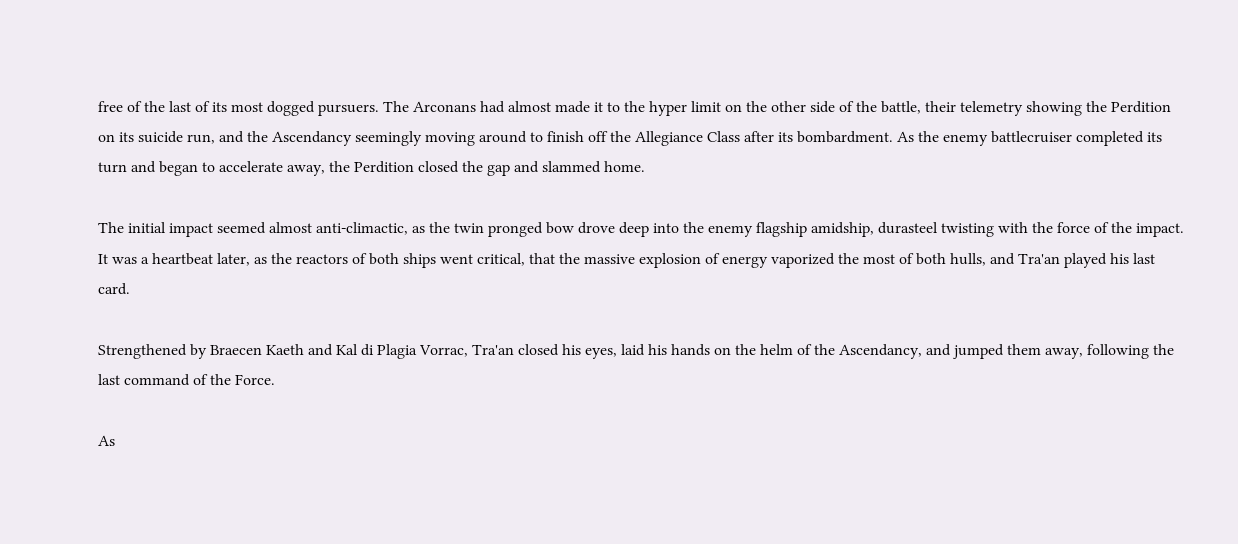free of the last of its most dogged pursuers. The Arconans had almost made it to the hyper limit on the other side of the battle, their telemetry showing the Perdition on its suicide run, and the Ascendancy seemingly moving around to finish off the Allegiance Class after its bombardment. As the enemy battlecruiser completed its turn and began to accelerate away, the Perdition closed the gap and slammed home.

The initial impact seemed almost anti-climactic, as the twin pronged bow drove deep into the enemy flagship amidship, durasteel twisting with the force of the impact. It was a heartbeat later, as the reactors of both ships went critical, that the massive explosion of energy vaporized the most of both hulls, and Tra'an played his last card.

Strengthened by Braecen Kaeth and Kal di Plagia Vorrac, Tra'an closed his eyes, laid his hands on the helm of the Ascendancy, and jumped them away, following the last command of the Force.

As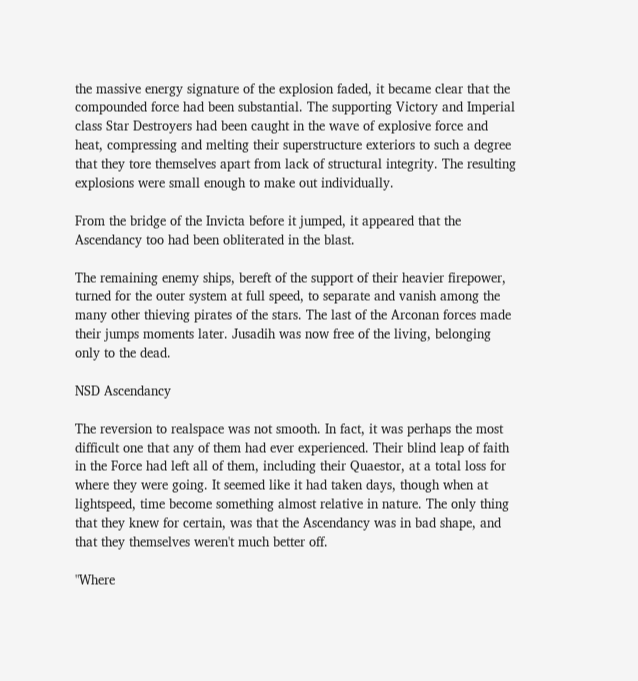the massive energy signature of the explosion faded, it became clear that the compounded force had been substantial. The supporting Victory and Imperial class Star Destroyers had been caught in the wave of explosive force and heat, compressing and melting their superstructure exteriors to such a degree that they tore themselves apart from lack of structural integrity. The resulting explosions were small enough to make out individually.

From the bridge of the Invicta before it jumped, it appeared that the Ascendancy too had been obliterated in the blast.

The remaining enemy ships, bereft of the support of their heavier firepower, turned for the outer system at full speed, to separate and vanish among the many other thieving pirates of the stars. The last of the Arconan forces made their jumps moments later. Jusadih was now free of the living, belonging only to the dead.

NSD Ascendancy

The reversion to realspace was not smooth. In fact, it was perhaps the most difficult one that any of them had ever experienced. Their blind leap of faith in the Force had left all of them, including their Quaestor, at a total loss for where they were going. It seemed like it had taken days, though when at lightspeed, time become something almost relative in nature. The only thing that they knew for certain, was that the Ascendancy was in bad shape, and that they themselves weren't much better off.

"Where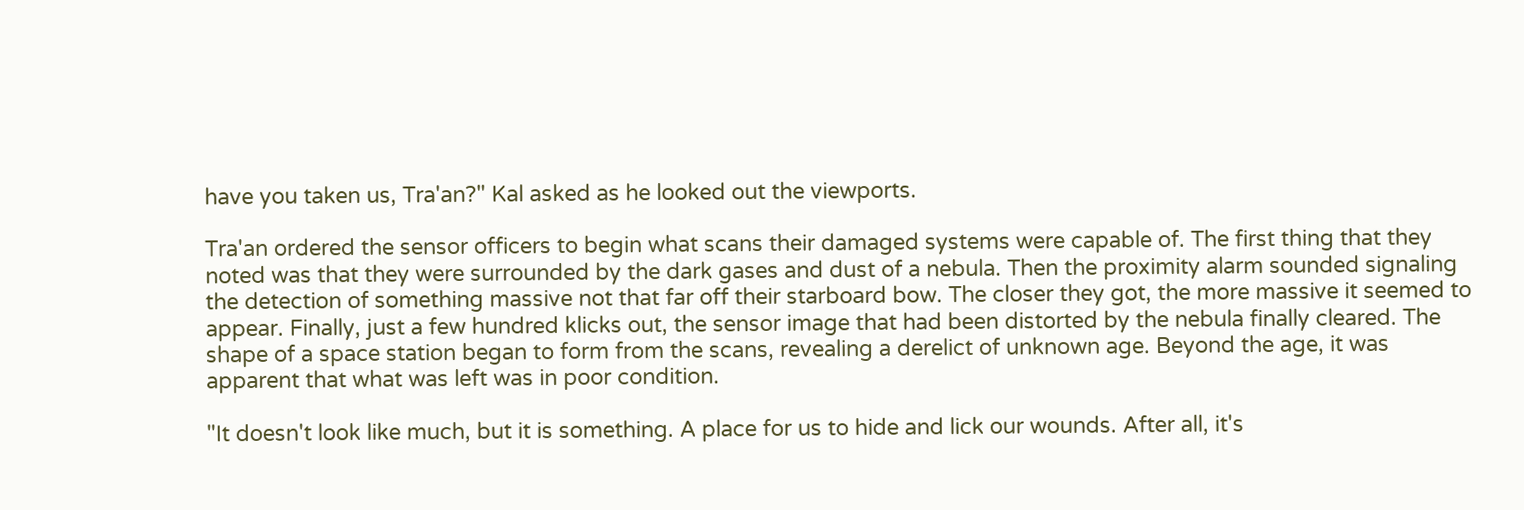have you taken us, Tra'an?" Kal asked as he looked out the viewports.

Tra'an ordered the sensor officers to begin what scans their damaged systems were capable of. The first thing that they noted was that they were surrounded by the dark gases and dust of a nebula. Then the proximity alarm sounded signaling the detection of something massive not that far off their starboard bow. The closer they got, the more massive it seemed to appear. Finally, just a few hundred klicks out, the sensor image that had been distorted by the nebula finally cleared. The shape of a space station began to form from the scans, revealing a derelict of unknown age. Beyond the age, it was apparent that what was left was in poor condition.

"It doesn't look like much, but it is something. A place for us to hide and lick our wounds. After all, it's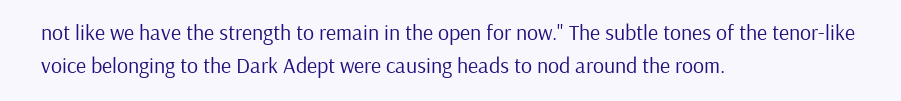not like we have the strength to remain in the open for now." The subtle tones of the tenor-like voice belonging to the Dark Adept were causing heads to nod around the room.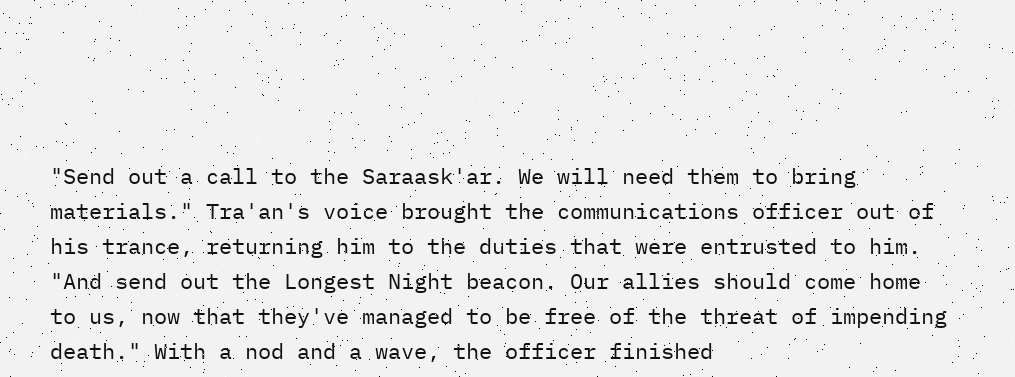"Send out a call to the Saraask'ar. We will need them to bring materials." Tra'an's voice brought the communications officer out of his trance, returning him to the duties that were entrusted to him. "And send out the Longest Night beacon. Our allies should come home to us, now that they've managed to be free of the threat of impending death." With a nod and a wave, the officer finished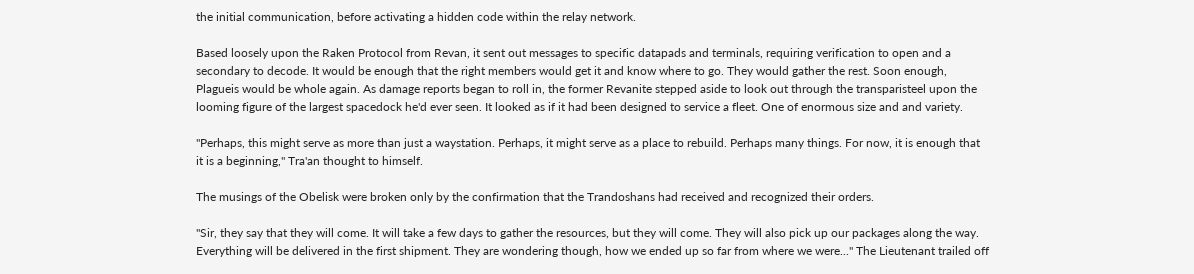the initial communication, before activating a hidden code within the relay network.

Based loosely upon the Raken Protocol from Revan, it sent out messages to specific datapads and terminals, requiring verification to open and a secondary to decode. It would be enough that the right members would get it and know where to go. They would gather the rest. Soon enough, Plagueis would be whole again. As damage reports began to roll in, the former Revanite stepped aside to look out through the transparisteel upon the looming figure of the largest spacedock he'd ever seen. It looked as if it had been designed to service a fleet. One of enormous size and and variety.

"Perhaps, this might serve as more than just a waystation. Perhaps, it might serve as a place to rebuild. Perhaps many things. For now, it is enough that it is a beginning," Tra'an thought to himself.

The musings of the Obelisk were broken only by the confirmation that the Trandoshans had received and recognized their orders.

"Sir, they say that they will come. It will take a few days to gather the resources, but they will come. They will also pick up our packages along the way. Everything will be delivered in the first shipment. They are wondering though, how we ended up so far from where we were..." The Lieutenant trailed off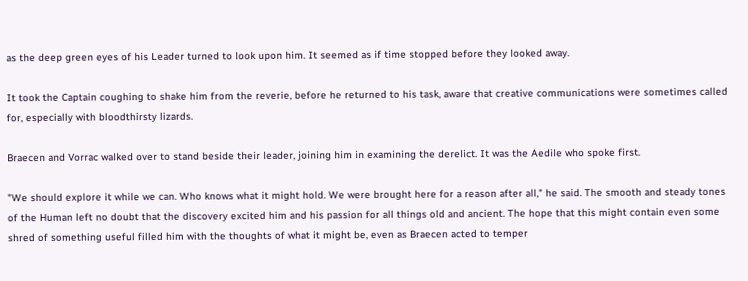as the deep green eyes of his Leader turned to look upon him. It seemed as if time stopped before they looked away.

It took the Captain coughing to shake him from the reverie, before he returned to his task, aware that creative communications were sometimes called for, especially with bloodthirsty lizards.

Braecen and Vorrac walked over to stand beside their leader, joining him in examining the derelict. It was the Aedile who spoke first.

"We should explore it while we can. Who knows what it might hold. We were brought here for a reason after all," he said. The smooth and steady tones of the Human left no doubt that the discovery excited him and his passion for all things old and ancient. The hope that this might contain even some shred of something useful filled him with the thoughts of what it might be, even as Braecen acted to temper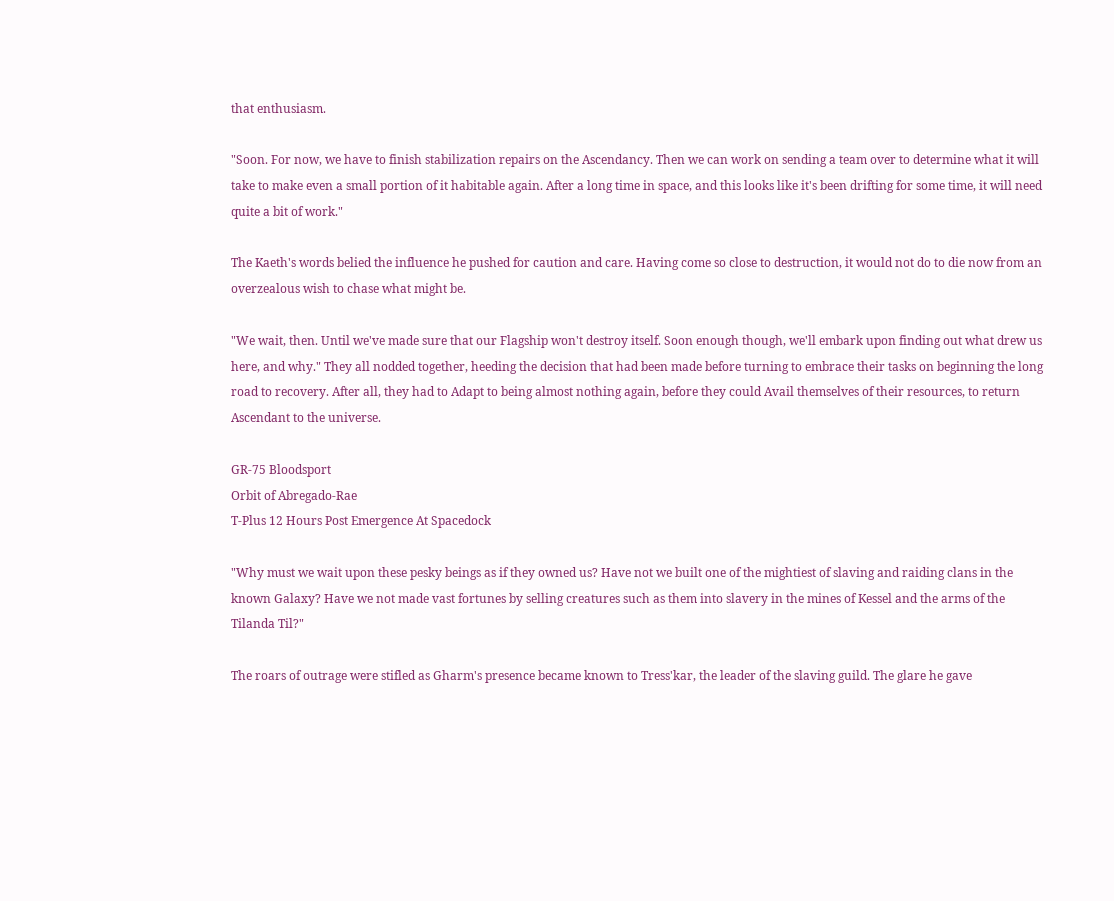that enthusiasm.

"Soon. For now, we have to finish stabilization repairs on the Ascendancy. Then we can work on sending a team over to determine what it will take to make even a small portion of it habitable again. After a long time in space, and this looks like it's been drifting for some time, it will need quite a bit of work."

The Kaeth's words belied the influence he pushed for caution and care. Having come so close to destruction, it would not do to die now from an overzealous wish to chase what might be.

"We wait, then. Until we've made sure that our Flagship won't destroy itself. Soon enough though, we'll embark upon finding out what drew us here, and why." They all nodded together, heeding the decision that had been made before turning to embrace their tasks on beginning the long road to recovery. After all, they had to Adapt to being almost nothing again, before they could Avail themselves of their resources, to return Ascendant to the universe.

GR-75 Bloodsport
Orbit of Abregado-Rae
T-Plus 12 Hours Post Emergence At Spacedock

"Why must we wait upon these pesky beings as if they owned us? Have not we built one of the mightiest of slaving and raiding clans in the known Galaxy? Have we not made vast fortunes by selling creatures such as them into slavery in the mines of Kessel and the arms of the Tilanda Til?"

The roars of outrage were stifled as Gharm's presence became known to Tress'kar, the leader of the slaving guild. The glare he gave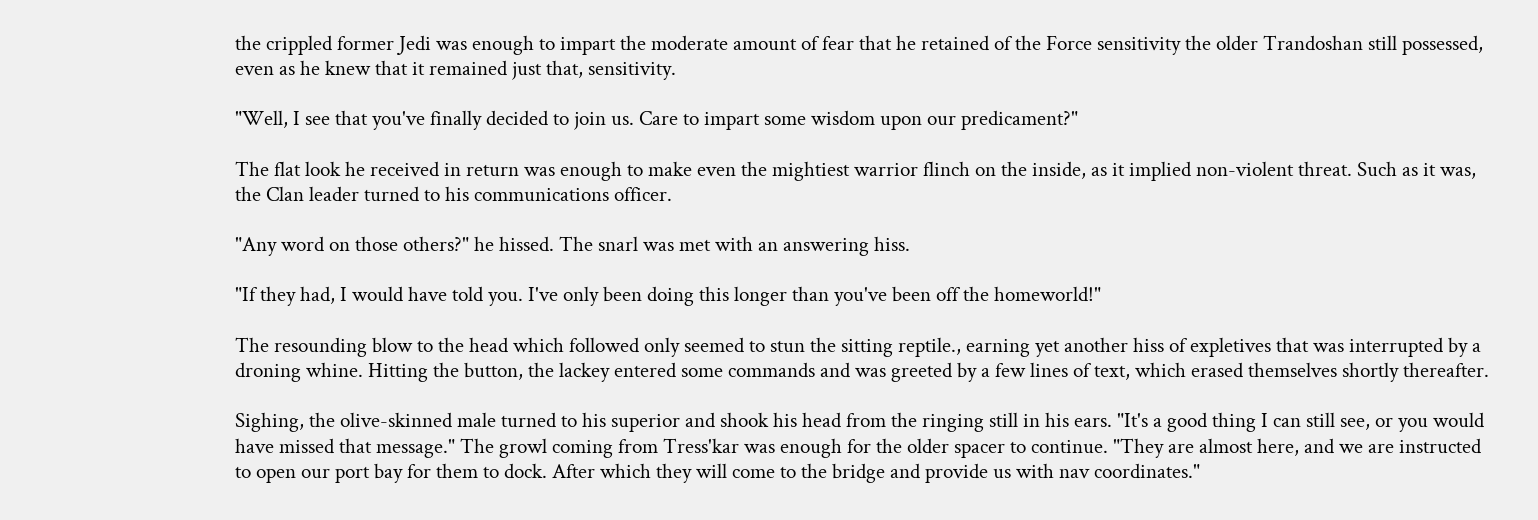the crippled former Jedi was enough to impart the moderate amount of fear that he retained of the Force sensitivity the older Trandoshan still possessed, even as he knew that it remained just that, sensitivity.

"Well, I see that you've finally decided to join us. Care to impart some wisdom upon our predicament?"

The flat look he received in return was enough to make even the mightiest warrior flinch on the inside, as it implied non-violent threat. Such as it was, the Clan leader turned to his communications officer.

"Any word on those others?" he hissed. The snarl was met with an answering hiss.

"If they had, I would have told you. I've only been doing this longer than you've been off the homeworld!"

The resounding blow to the head which followed only seemed to stun the sitting reptile., earning yet another hiss of expletives that was interrupted by a droning whine. Hitting the button, the lackey entered some commands and was greeted by a few lines of text, which erased themselves shortly thereafter.

Sighing, the olive-skinned male turned to his superior and shook his head from the ringing still in his ears. "It's a good thing I can still see, or you would have missed that message." The growl coming from Tress'kar was enough for the older spacer to continue. "They are almost here, and we are instructed to open our port bay for them to dock. After which they will come to the bridge and provide us with nav coordinates."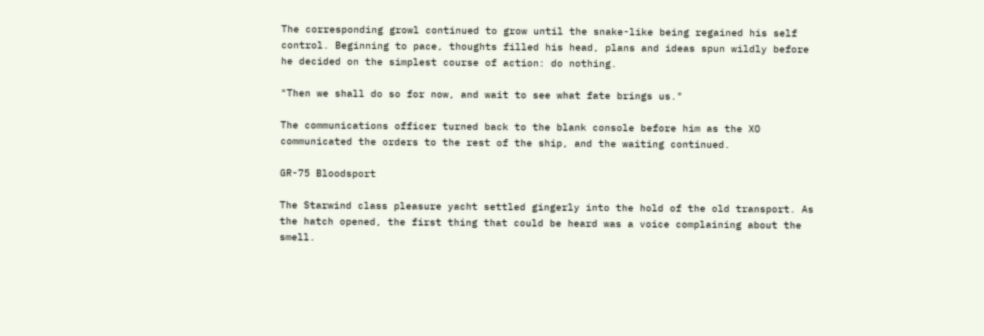The corresponding growl continued to grow until the snake-like being regained his self control. Beginning to pace, thoughts filled his head, plans and ideas spun wildly before he decided on the simplest course of action: do nothing.

"Then we shall do so for now, and wait to see what fate brings us."

The communications officer turned back to the blank console before him as the XO communicated the orders to the rest of the ship, and the waiting continued.

GR-75 Bloodsport

The Starwind class pleasure yacht settled gingerly into the hold of the old transport. As the hatch opened, the first thing that could be heard was a voice complaining about the smell.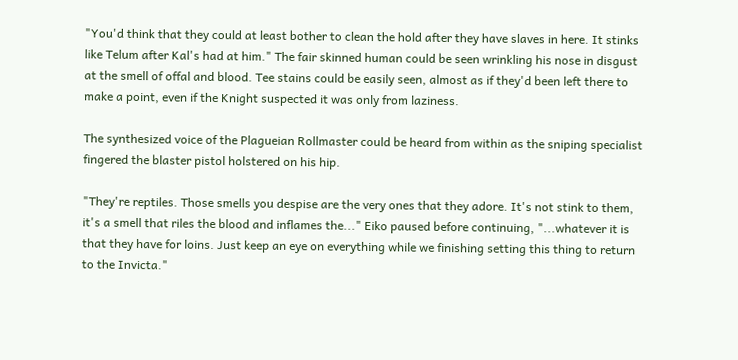"You'd think that they could at least bother to clean the hold after they have slaves in here. It stinks like Telum after Kal's had at him." The fair skinned human could be seen wrinkling his nose in disgust at the smell of offal and blood. Tee stains could be easily seen, almost as if they'd been left there to make a point, even if the Knight suspected it was only from laziness.

The synthesized voice of the Plagueian Rollmaster could be heard from within as the sniping specialist fingered the blaster pistol holstered on his hip.

"They're reptiles. Those smells you despise are the very ones that they adore. It's not stink to them, it's a smell that riles the blood and inflames the..." Eiko paused before continuing, "...whatever it is that they have for loins. Just keep an eye on everything while we finishing setting this thing to return to the Invicta."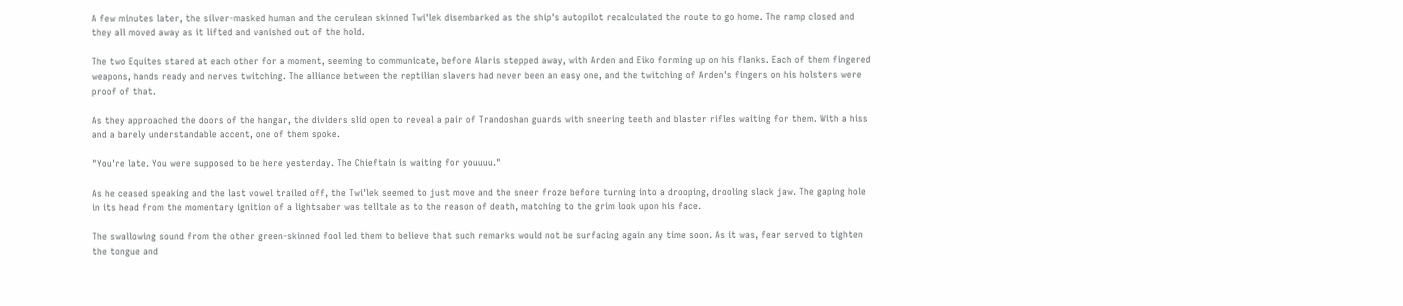A few minutes later, the silver-masked human and the cerulean skinned Twi'lek disembarked as the ship's autopilot recalculated the route to go home. The ramp closed and they all moved away as it lifted and vanished out of the hold.

The two Equites stared at each other for a moment, seeming to communicate, before Alaris stepped away, with Arden and Eiko forming up on his flanks. Each of them fingered weapons, hands ready and nerves twitching. The alliance between the reptilian slavers had never been an easy one, and the twitching of Arden's fingers on his holsters were proof of that.

As they approached the doors of the hangar, the dividers slid open to reveal a pair of Trandoshan guards with sneering teeth and blaster rifles waiting for them. With a hiss and a barely understandable accent, one of them spoke.

"You're late. You were supposed to be here yesterday. The Chieftain is waiting for youuuu."

As he ceased speaking and the last vowel trailed off, the Twi'lek seemed to just move and the sneer froze before turning into a drooping, drooling slack jaw. The gaping hole in its head from the momentary ignition of a lightsaber was telltale as to the reason of death, matching to the grim look upon his face.

The swallowing sound from the other green-skinned fool led them to believe that such remarks would not be surfacing again any time soon. As it was, fear served to tighten the tongue and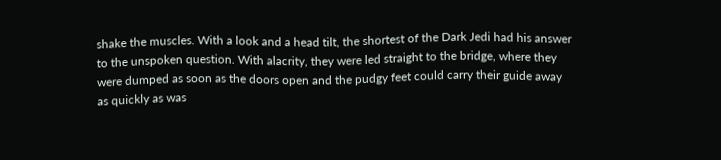shake the muscles. With a look and a head tilt, the shortest of the Dark Jedi had his answer to the unspoken question. With alacrity, they were led straight to the bridge, where they were dumped as soon as the doors open and the pudgy feet could carry their guide away as quickly as was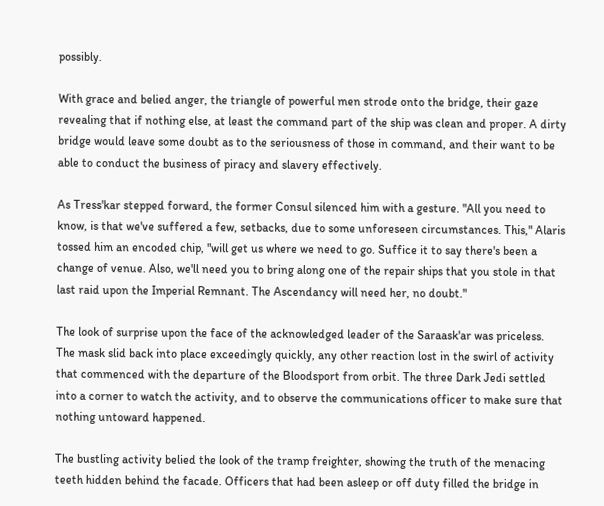possibly.

With grace and belied anger, the triangle of powerful men strode onto the bridge, their gaze revealing that if nothing else, at least the command part of the ship was clean and proper. A dirty bridge would leave some doubt as to the seriousness of those in command, and their want to be able to conduct the business of piracy and slavery effectively.

As Tress'kar stepped forward, the former Consul silenced him with a gesture. "All you need to know, is that we've suffered a few, setbacks, due to some unforeseen circumstances. This," Alaris tossed him an encoded chip, "will get us where we need to go. Suffice it to say there's been a change of venue. Also, we'll need you to bring along one of the repair ships that you stole in that last raid upon the Imperial Remnant. The Ascendancy will need her, no doubt."

The look of surprise upon the face of the acknowledged leader of the Saraask'ar was priceless. The mask slid back into place exceedingly quickly, any other reaction lost in the swirl of activity that commenced with the departure of the Bloodsport from orbit. The three Dark Jedi settled into a corner to watch the activity, and to observe the communications officer to make sure that nothing untoward happened.

The bustling activity belied the look of the tramp freighter, showing the truth of the menacing teeth hidden behind the facade. Officers that had been asleep or off duty filled the bridge in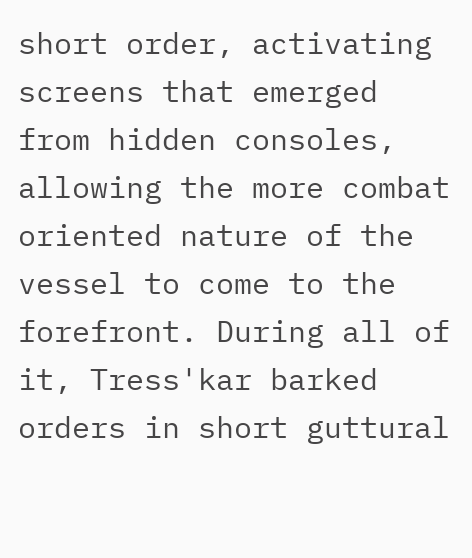short order, activating screens that emerged from hidden consoles, allowing the more combat oriented nature of the vessel to come to the forefront. During all of it, Tress'kar barked orders in short guttural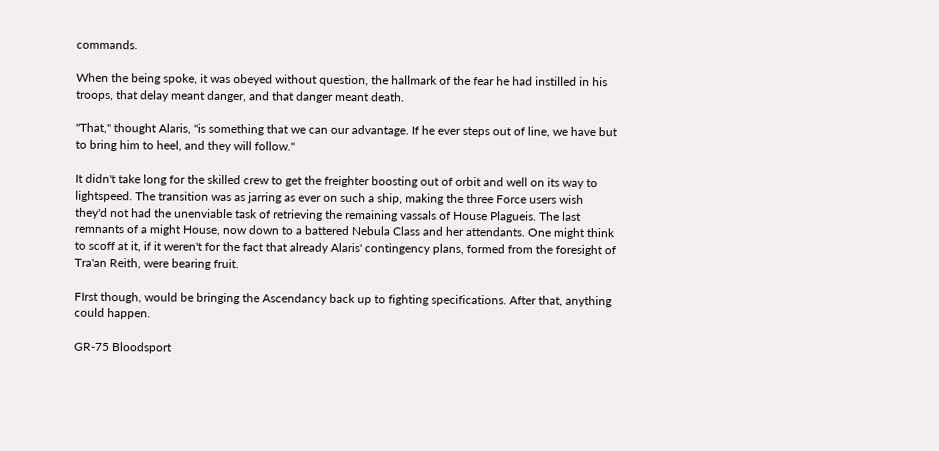commands.

When the being spoke, it was obeyed without question, the hallmark of the fear he had instilled in his troops, that delay meant danger, and that danger meant death.

"That," thought Alaris, "is something that we can our advantage. If he ever steps out of line, we have but to bring him to heel, and they will follow."

It didn't take long for the skilled crew to get the freighter boosting out of orbit and well on its way to lightspeed. The transition was as jarring as ever on such a ship, making the three Force users wish they'd not had the unenviable task of retrieving the remaining vassals of House Plagueis. The last remnants of a might House, now down to a battered Nebula Class and her attendants. One might think to scoff at it, if it weren't for the fact that already Alaris' contingency plans, formed from the foresight of Tra'an Reith, were bearing fruit.

FIrst though, would be bringing the Ascendancy back up to fighting specifications. After that, anything could happen.

GR-75 Bloodsport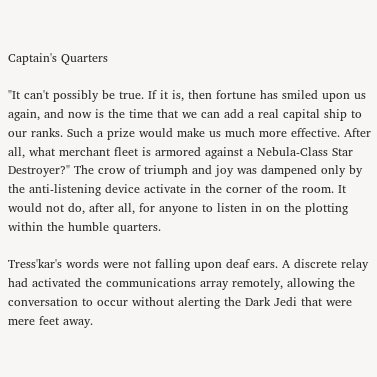Captain's Quarters

"It can't possibly be true. If it is, then fortune has smiled upon us again, and now is the time that we can add a real capital ship to our ranks. Such a prize would make us much more effective. After all, what merchant fleet is armored against a Nebula-Class Star Destroyer?" The crow of triumph and joy was dampened only by the anti-listening device activate in the corner of the room. It would not do, after all, for anyone to listen in on the plotting within the humble quarters.

Tress'kar's words were not falling upon deaf ears. A discrete relay had activated the communications array remotely, allowing the conversation to occur without alerting the Dark Jedi that were mere feet away.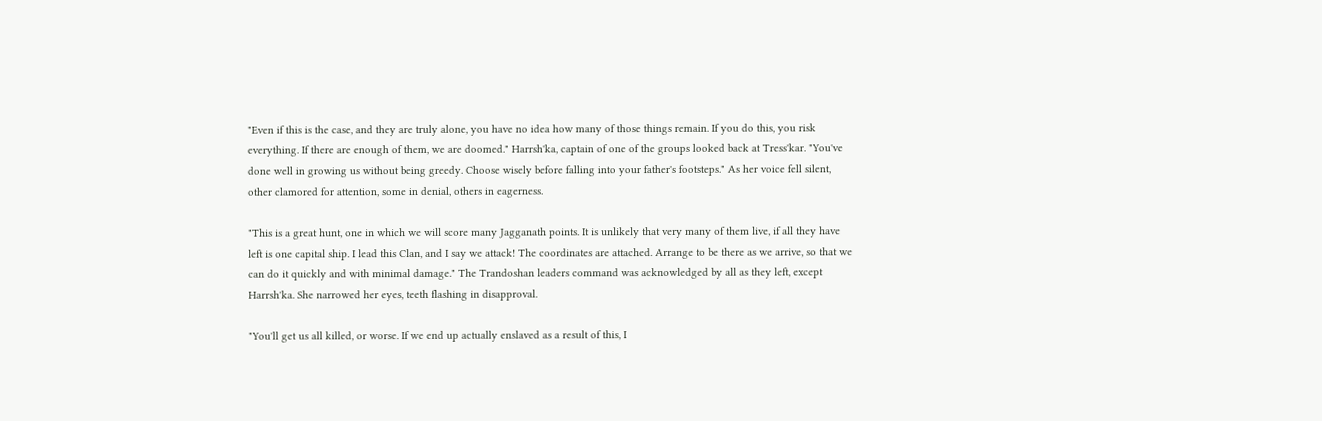"Even if this is the case, and they are truly alone, you have no idea how many of those things remain. If you do this, you risk everything. If there are enough of them, we are doomed." Harrsh'ka, captain of one of the groups looked back at Tress'kar. "You've done well in growing us without being greedy. Choose wisely before falling into your father's footsteps." As her voice fell silent, other clamored for attention, some in denial, others in eagerness.

"This is a great hunt, one in which we will score many Jagganath points. It is unlikely that very many of them live, if all they have left is one capital ship. I lead this Clan, and I say we attack! The coordinates are attached. Arrange to be there as we arrive, so that we can do it quickly and with minimal damage." The Trandoshan leaders command was acknowledged by all as they left, except Harrsh'ka. She narrowed her eyes, teeth flashing in disapproval.

"You'll get us all killed, or worse. If we end up actually enslaved as a result of this, I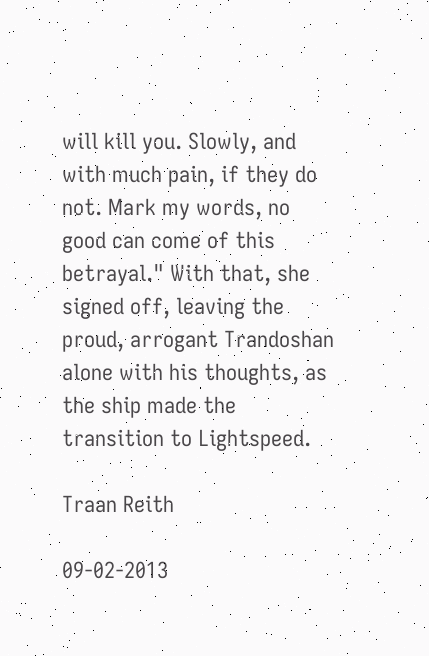will kill you. Slowly, and with much pain, if they do not. Mark my words, no good can come of this betrayal." With that, she signed off, leaving the proud, arrogant Trandoshan alone with his thoughts, as the ship made the transition to Lightspeed.

Traan Reith

09-02-2013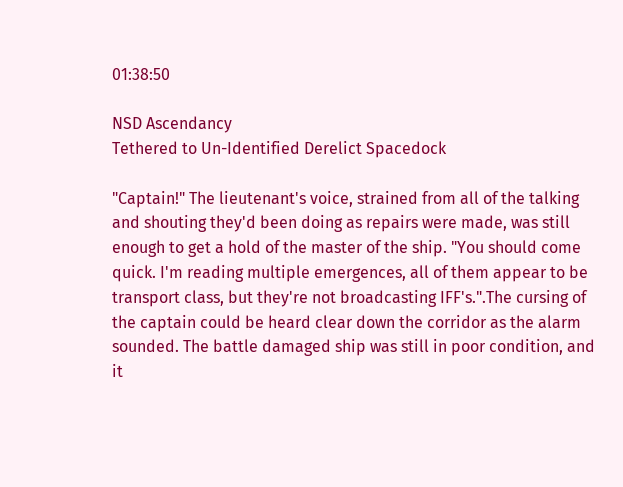01:38:50

NSD Ascendancy
Tethered to Un-Identified Derelict Spacedock

"Captain!" The lieutenant's voice, strained from all of the talking and shouting they'd been doing as repairs were made, was still enough to get a hold of the master of the ship. "You should come quick. I'm reading multiple emergences, all of them appear to be transport class, but they're not broadcasting IFF's.".The cursing of the captain could be heard clear down the corridor as the alarm sounded. The battle damaged ship was still in poor condition, and it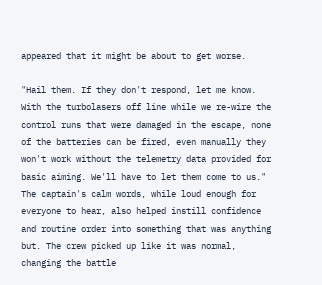appeared that it might be about to get worse.

"Hail them. If they don't respond, let me know. With the turbolasers off line while we re-wire the control runs that were damaged in the escape, none of the batteries can be fired, even manually they won't work without the telemetry data provided for basic aiming. We'll have to let them come to us." The captain's calm words, while loud enough for everyone to hear, also helped instill confidence and routine order into something that was anything but. The crew picked up like it was normal, changing the battle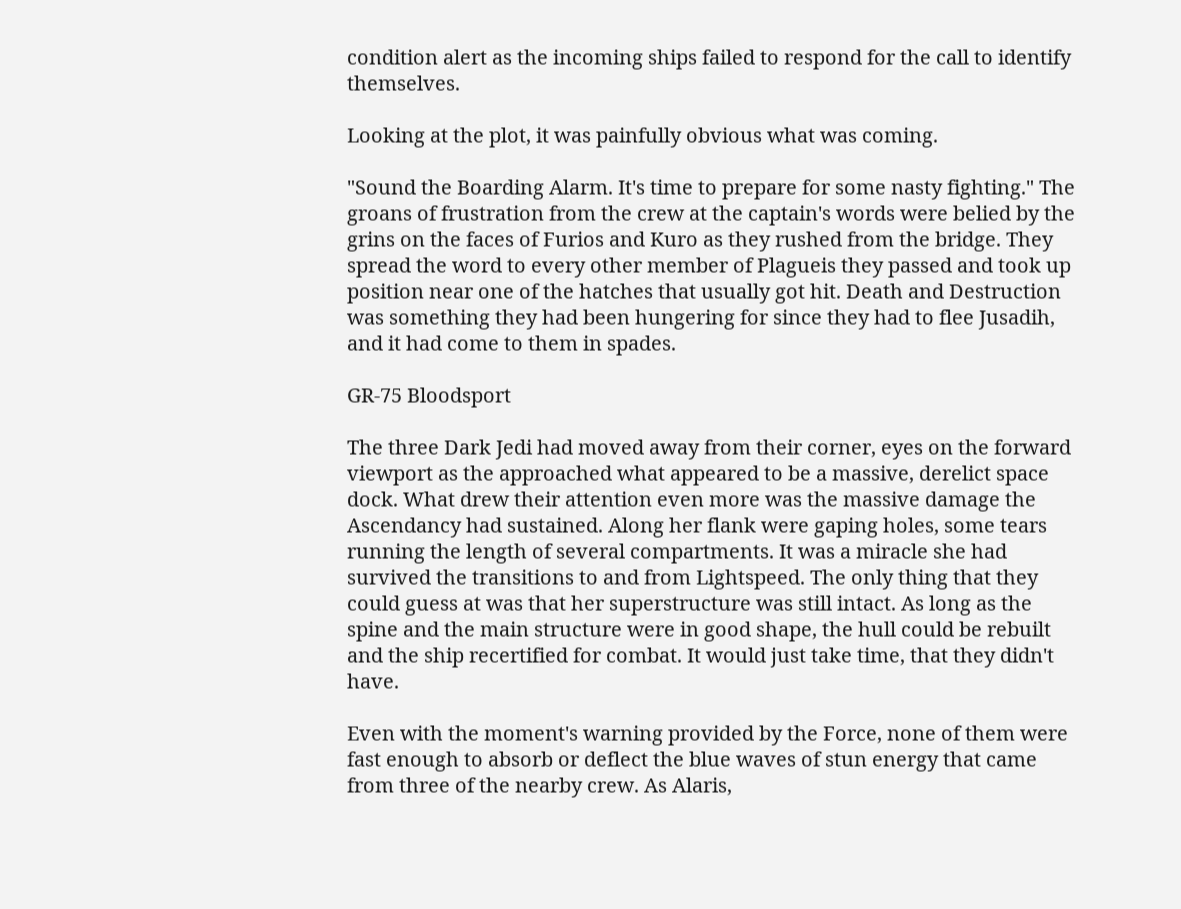condition alert as the incoming ships failed to respond for the call to identify themselves.

Looking at the plot, it was painfully obvious what was coming.

"Sound the Boarding Alarm. It's time to prepare for some nasty fighting." The groans of frustration from the crew at the captain's words were belied by the grins on the faces of Furios and Kuro as they rushed from the bridge. They spread the word to every other member of Plagueis they passed and took up position near one of the hatches that usually got hit. Death and Destruction was something they had been hungering for since they had to flee Jusadih, and it had come to them in spades.

GR-75 Bloodsport

The three Dark Jedi had moved away from their corner, eyes on the forward viewport as the approached what appeared to be a massive, derelict space dock. What drew their attention even more was the massive damage the Ascendancy had sustained. Along her flank were gaping holes, some tears running the length of several compartments. It was a miracle she had survived the transitions to and from Lightspeed. The only thing that they could guess at was that her superstructure was still intact. As long as the spine and the main structure were in good shape, the hull could be rebuilt and the ship recertified for combat. It would just take time, that they didn't have.

Even with the moment's warning provided by the Force, none of them were fast enough to absorb or deflect the blue waves of stun energy that came from three of the nearby crew. As Alaris,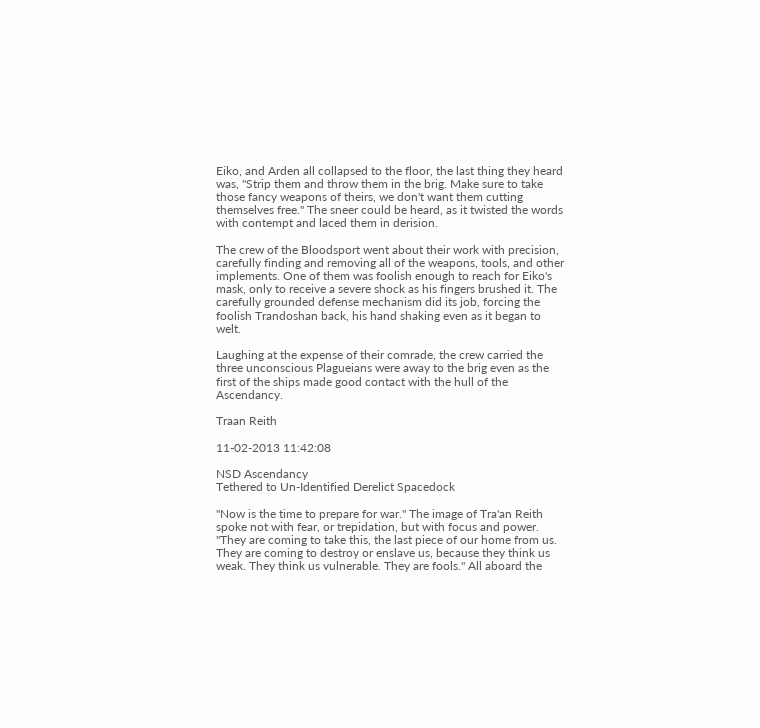Eiko, and Arden all collapsed to the floor, the last thing they heard was, "Strip them and throw them in the brig. Make sure to take those fancy weapons of theirs, we don't want them cutting themselves free." The sneer could be heard, as it twisted the words with contempt and laced them in derision.

The crew of the Bloodsport went about their work with precision, carefully finding and removing all of the weapons, tools, and other implements. One of them was foolish enough to reach for Eiko's mask, only to receive a severe shock as his fingers brushed it. The carefully grounded defense mechanism did its job, forcing the foolish Trandoshan back, his hand shaking even as it began to welt.

Laughing at the expense of their comrade, the crew carried the three unconscious Plagueians were away to the brig even as the first of the ships made good contact with the hull of the Ascendancy.

Traan Reith

11-02-2013 11:42:08

NSD Ascendancy
Tethered to Un-Identified Derelict Spacedock

"Now is the time to prepare for war." The image of Tra'an Reith spoke not with fear, or trepidation, but with focus and power. "They are coming to take this, the last piece of our home from us. They are coming to destroy or enslave us, because they think us weak. They think us vulnerable. They are fools." All aboard the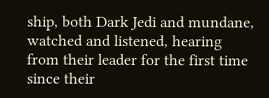ship, both Dark Jedi and mundane, watched and listened, hearing from their leader for the first time since their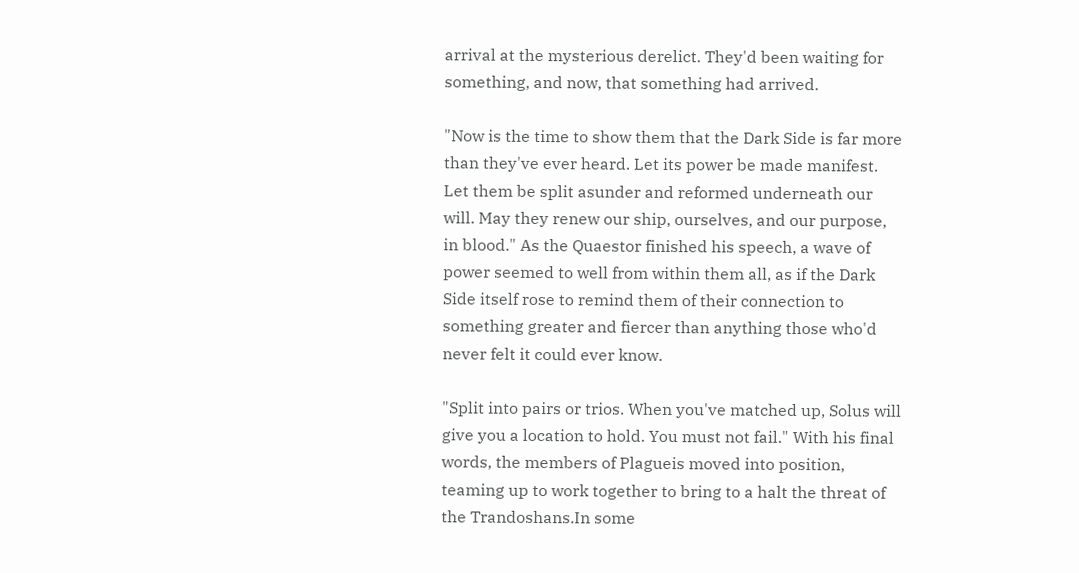arrival at the mysterious derelict. They'd been waiting for something, and now, that something had arrived.

"Now is the time to show them that the Dark Side is far more than they've ever heard. Let its power be made manifest. Let them be split asunder and reformed underneath our will. May they renew our ship, ourselves, and our purpose, in blood." As the Quaestor finished his speech, a wave of power seemed to well from within them all, as if the Dark Side itself rose to remind them of their connection to something greater and fiercer than anything those who'd never felt it could ever know.

"Split into pairs or trios. When you've matched up, Solus will give you a location to hold. You must not fail." With his final words, the members of Plagueis moved into position, teaming up to work together to bring to a halt the threat of the Trandoshans.In some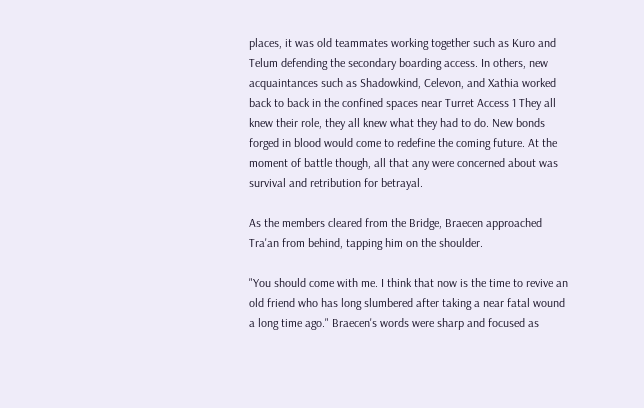places, it was old teammates working together such as Kuro and Telum defending the secondary boarding access. In others, new acquaintances such as Shadowkind, Celevon, and Xathia worked back to back in the confined spaces near Turret Access 1 They all knew their role, they all knew what they had to do. New bonds forged in blood would come to redefine the coming future. At the moment of battle though, all that any were concerned about was survival and retribution for betrayal.

As the members cleared from the Bridge, Braecen approached Tra'an from behind, tapping him on the shoulder.

"You should come with me. I think that now is the time to revive an old friend who has long slumbered after taking a near fatal wound a long time ago." Braecen's words were sharp and focused as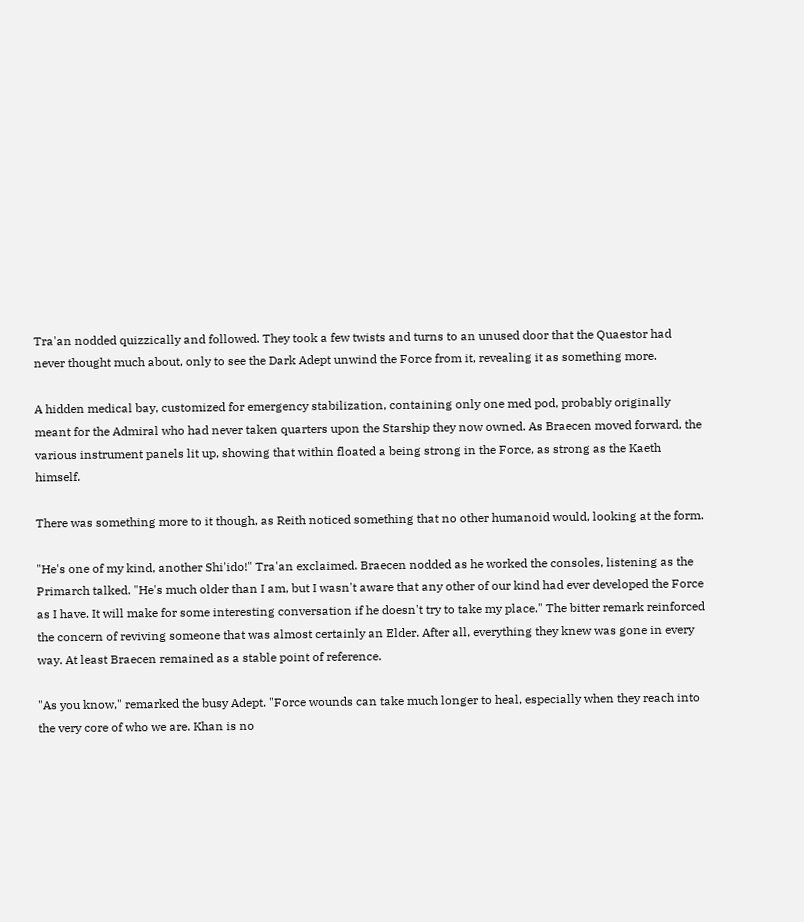Tra'an nodded quizzically and followed. They took a few twists and turns to an unused door that the Quaestor had never thought much about, only to see the Dark Adept unwind the Force from it, revealing it as something more.

A hidden medical bay, customized for emergency stabilization, containing only one med pod, probably originally meant for the Admiral who had never taken quarters upon the Starship they now owned. As Braecen moved forward, the various instrument panels lit up, showing that within floated a being strong in the Force, as strong as the Kaeth himself.

There was something more to it though, as Reith noticed something that no other humanoid would, looking at the form.

"He's one of my kind, another Shi'ido!" Tra'an exclaimed. Braecen nodded as he worked the consoles, listening as the Primarch talked. "He's much older than I am, but I wasn't aware that any other of our kind had ever developed the Force as I have. It will make for some interesting conversation if he doesn't try to take my place." The bitter remark reinforced the concern of reviving someone that was almost certainly an Elder. After all, everything they knew was gone in every way. At least Braecen remained as a stable point of reference.

"As you know," remarked the busy Adept. "Force wounds can take much longer to heal, especially when they reach into the very core of who we are. Khan is no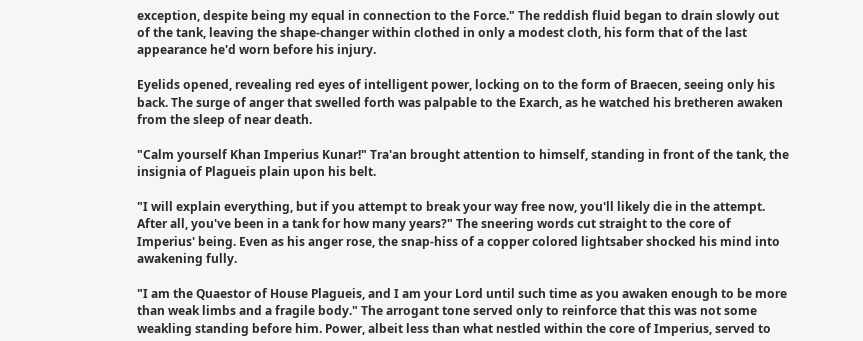exception, despite being my equal in connection to the Force." The reddish fluid began to drain slowly out of the tank, leaving the shape-changer within clothed in only a modest cloth, his form that of the last appearance he'd worn before his injury.

Eyelids opened, revealing red eyes of intelligent power, locking on to the form of Braecen, seeing only his back. The surge of anger that swelled forth was palpable to the Exarch, as he watched his bretheren awaken from the sleep of near death.

"Calm yourself Khan Imperius Kunar!" Tra'an brought attention to himself, standing in front of the tank, the insignia of Plagueis plain upon his belt.

"I will explain everything, but if you attempt to break your way free now, you'll likely die in the attempt. After all, you've been in a tank for how many years?" The sneering words cut straight to the core of Imperius' being. Even as his anger rose, the snap-hiss of a copper colored lightsaber shocked his mind into awakening fully.

"I am the Quaestor of House Plagueis, and I am your Lord until such time as you awaken enough to be more than weak limbs and a fragile body." The arrogant tone served only to reinforce that this was not some weakling standing before him. Power, albeit less than what nestled within the core of Imperius, served to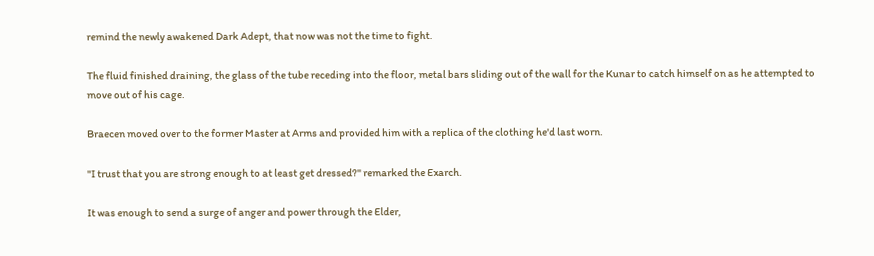remind the newly awakened Dark Adept, that now was not the time to fight.

The fluid finished draining, the glass of the tube receding into the floor, metal bars sliding out of the wall for the Kunar to catch himself on as he attempted to move out of his cage.

Braecen moved over to the former Master at Arms and provided him with a replica of the clothing he'd last worn.

"I trust that you are strong enough to at least get dressed?" remarked the Exarch.

It was enough to send a surge of anger and power through the Elder,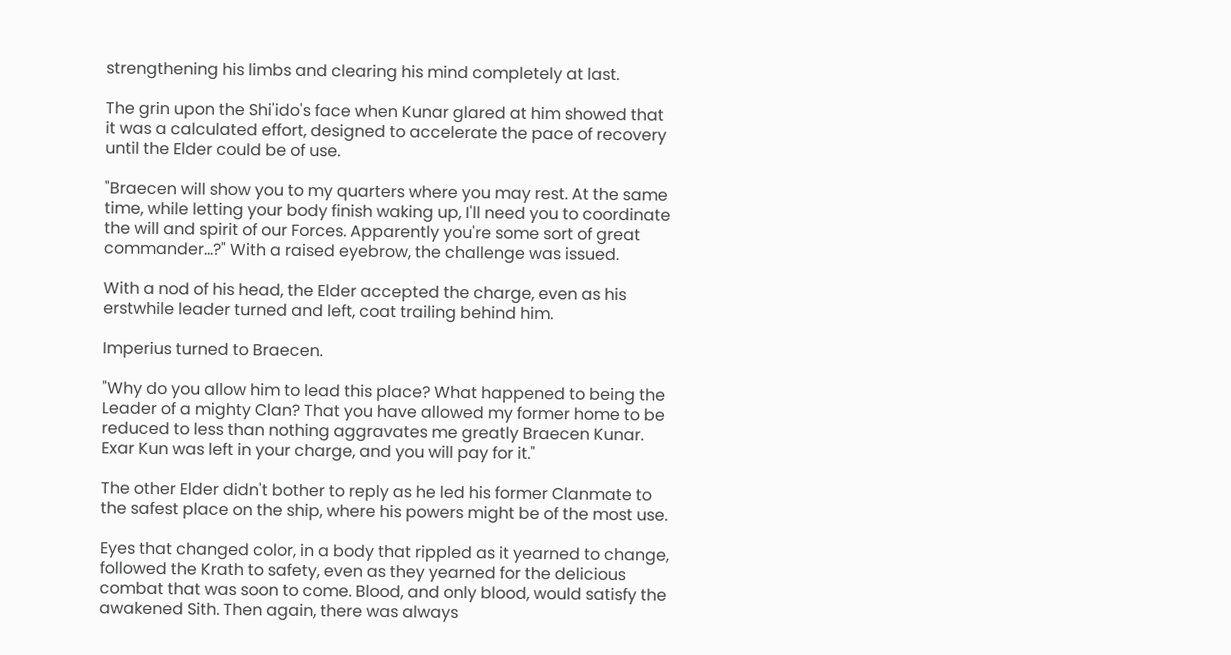strengthening his limbs and clearing his mind completely at last.

The grin upon the Shi'ido's face when Kunar glared at him showed that it was a calculated effort, designed to accelerate the pace of recovery until the Elder could be of use.

"Braecen will show you to my quarters where you may rest. At the same time, while letting your body finish waking up, I'll need you to coordinate the will and spirit of our Forces. Apparently you're some sort of great commander...?" With a raised eyebrow, the challenge was issued.

With a nod of his head, the Elder accepted the charge, even as his erstwhile leader turned and left, coat trailing behind him.

Imperius turned to Braecen.

"Why do you allow him to lead this place? What happened to being the Leader of a mighty Clan? That you have allowed my former home to be reduced to less than nothing aggravates me greatly Braecen Kunar. Exar Kun was left in your charge, and you will pay for it."

The other Elder didn't bother to reply as he led his former Clanmate to the safest place on the ship, where his powers might be of the most use.

Eyes that changed color, in a body that rippled as it yearned to change, followed the Krath to safety, even as they yearned for the delicious combat that was soon to come. Blood, and only blood, would satisfy the awakened Sith. Then again, there was always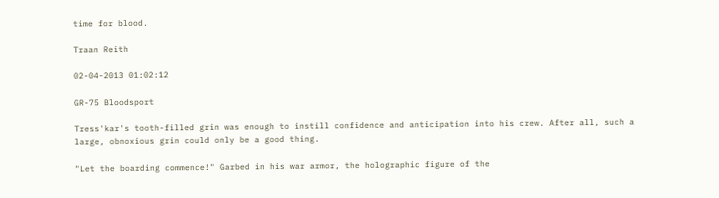time for blood.

Traan Reith

02-04-2013 01:02:12

GR-75 Bloodsport

Tress'kar's tooth-filled grin was enough to instill confidence and anticipation into his crew. After all, such a large, obnoxious grin could only be a good thing.

"Let the boarding commence!" Garbed in his war armor, the holographic figure of the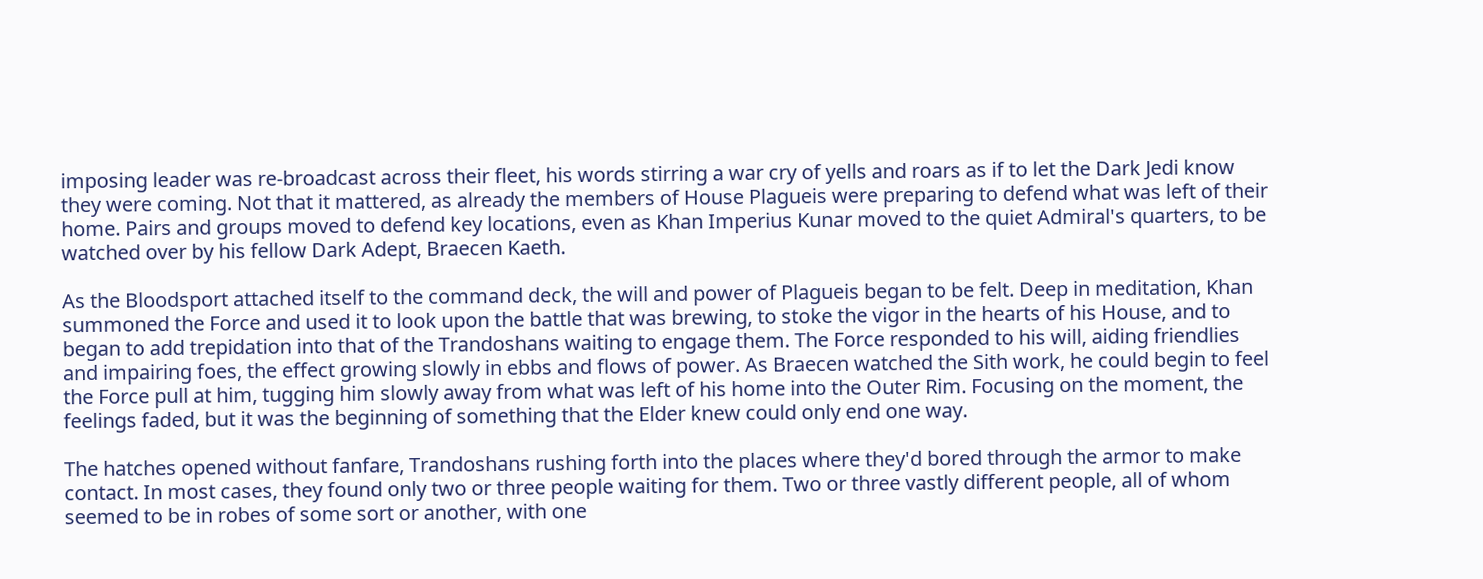imposing leader was re-broadcast across their fleet, his words stirring a war cry of yells and roars as if to let the Dark Jedi know they were coming. Not that it mattered, as already the members of House Plagueis were preparing to defend what was left of their home. Pairs and groups moved to defend key locations, even as Khan Imperius Kunar moved to the quiet Admiral's quarters, to be watched over by his fellow Dark Adept, Braecen Kaeth.

As the Bloodsport attached itself to the command deck, the will and power of Plagueis began to be felt. Deep in meditation, Khan summoned the Force and used it to look upon the battle that was brewing, to stoke the vigor in the hearts of his House, and to began to add trepidation into that of the Trandoshans waiting to engage them. The Force responded to his will, aiding friendlies and impairing foes, the effect growing slowly in ebbs and flows of power. As Braecen watched the Sith work, he could begin to feel the Force pull at him, tugging him slowly away from what was left of his home into the Outer Rim. Focusing on the moment, the feelings faded, but it was the beginning of something that the Elder knew could only end one way.

The hatches opened without fanfare, Trandoshans rushing forth into the places where they'd bored through the armor to make contact. In most cases, they found only two or three people waiting for them. Two or three vastly different people, all of whom seemed to be in robes of some sort or another, with one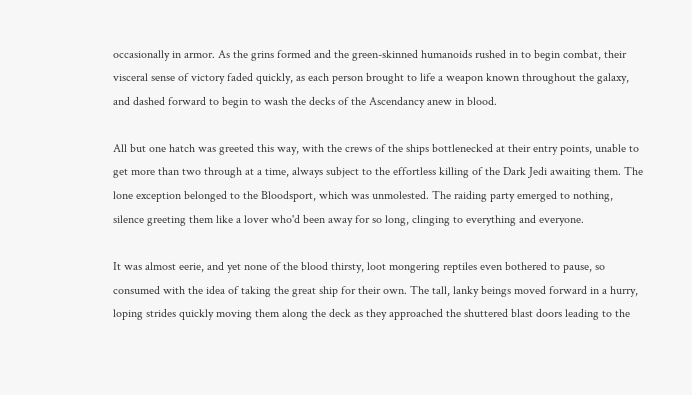occasionally in armor. As the grins formed and the green-skinned humanoids rushed in to begin combat, their visceral sense of victory faded quickly, as each person brought to life a weapon known throughout the galaxy, and dashed forward to begin to wash the decks of the Ascendancy anew in blood.

All but one hatch was greeted this way, with the crews of the ships bottlenecked at their entry points, unable to get more than two through at a time, always subject to the effortless killing of the Dark Jedi awaiting them. The lone exception belonged to the Bloodsport, which was unmolested. The raiding party emerged to nothing, silence greeting them like a lover who'd been away for so long, clinging to everything and everyone.

It was almost eerie, and yet none of the blood thirsty, loot mongering reptiles even bothered to pause, so consumed with the idea of taking the great ship for their own. The tall, lanky beings moved forward in a hurry, loping strides quickly moving them along the deck as they approached the shuttered blast doors leading to the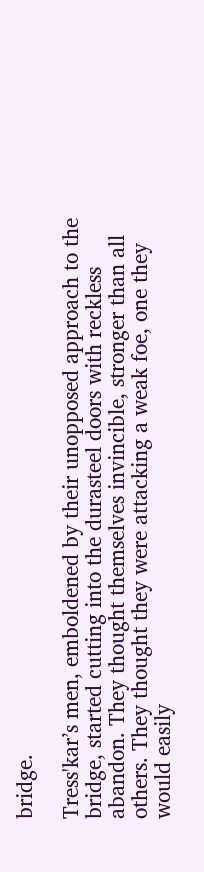bridge.

Tress'kar’s men, emboldened by their unopposed approach to the bridge, started cutting into the durasteel doors with reckless abandon. They thought themselves invincible, stronger than all others. They thought they were attacking a weak foe, one they would easily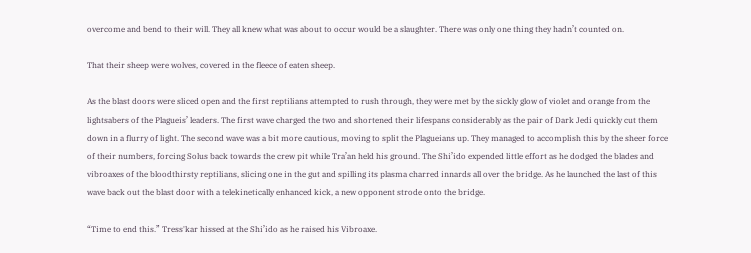overcome and bend to their will. They all knew what was about to occur would be a slaughter. There was only one thing they hadn’t counted on.

That their sheep were wolves, covered in the fleece of eaten sheep.

As the blast doors were sliced open and the first reptilians attempted to rush through, they were met by the sickly glow of violet and orange from the lightsabers of the Plagueis’ leaders. The first wave charged the two and shortened their lifespans considerably as the pair of Dark Jedi quickly cut them down in a flurry of light. The second wave was a bit more cautious, moving to split the Plagueians up. They managed to accomplish this by the sheer force of their numbers, forcing Solus back towards the crew pit while Tra’an held his ground. The Shi’ido expended little effort as he dodged the blades and vibroaxes of the bloodthirsty reptilians, slicing one in the gut and spilling its plasma charred innards all over the bridge. As he launched the last of this wave back out the blast door with a telekinetically enhanced kick, a new opponent strode onto the bridge.

“Time to end this.” Tress'kar hissed at the Shi’ido as he raised his Vibroaxe.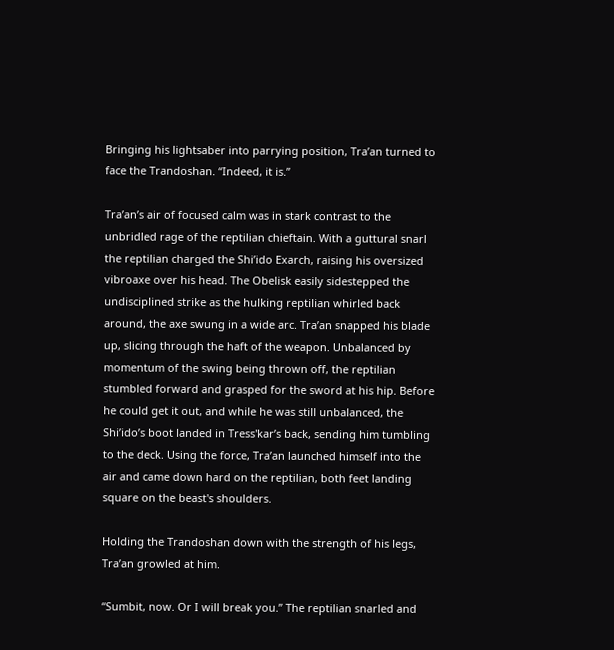Bringing his lightsaber into parrying position, Tra’an turned to face the Trandoshan. “Indeed, it is.”

Tra’an’s air of focused calm was in stark contrast to the unbridled rage of the reptilian chieftain. With a guttural snarl the reptilian charged the Shi’ido Exarch, raising his oversized vibroaxe over his head. The Obelisk easily sidestepped the undisciplined strike as the hulking reptilian whirled back around, the axe swung in a wide arc. Tra’an snapped his blade up, slicing through the haft of the weapon. Unbalanced by momentum of the swing being thrown off, the reptilian stumbled forward and grasped for the sword at his hip. Before he could get it out, and while he was still unbalanced, the Shi’ido’s boot landed in Tress'kar’s back, sending him tumbling to the deck. Using the force, Tra’an launched himself into the air and came down hard on the reptilian, both feet landing square on the beast's shoulders.

Holding the Trandoshan down with the strength of his legs, Tra’an growled at him.

“Sumbit, now. Or I will break you.” The reptilian snarled and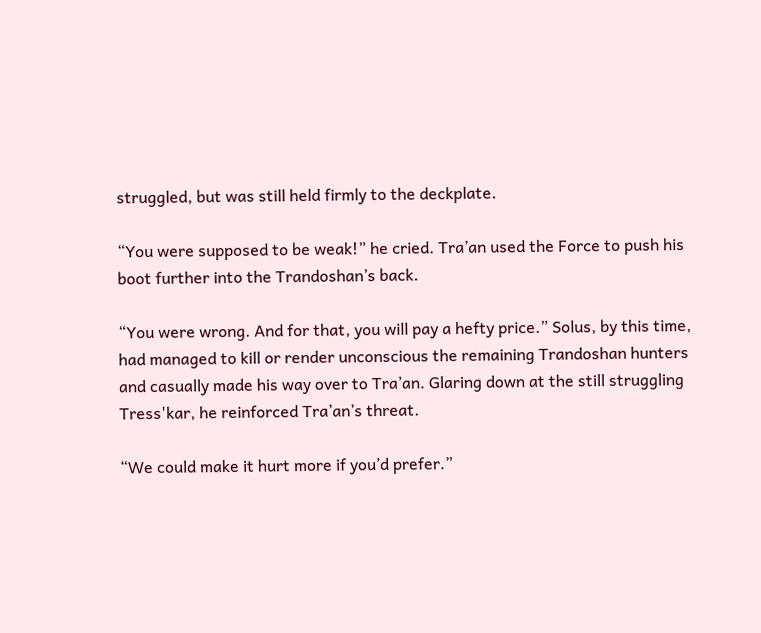struggled, but was still held firmly to the deckplate.

“You were supposed to be weak!” he cried. Tra’an used the Force to push his boot further into the Trandoshan’s back.

“You were wrong. And for that, you will pay a hefty price.” Solus, by this time, had managed to kill or render unconscious the remaining Trandoshan hunters and casually made his way over to Tra’an. Glaring down at the still struggling Tress'kar, he reinforced Tra’an’s threat.

“We could make it hurt more if you’d prefer.”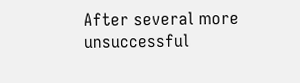After several more unsuccessful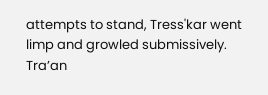attempts to stand, Tress'kar went limp and growled submissively. Tra’an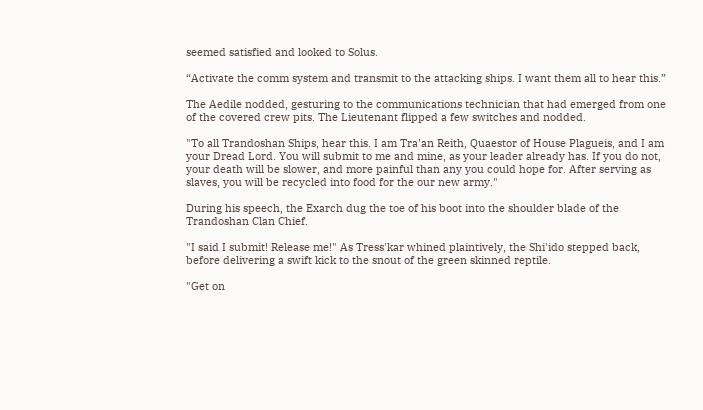seemed satisfied and looked to Solus.

“Activate the comm system and transmit to the attacking ships. I want them all to hear this.”

The Aedile nodded, gesturing to the communications technician that had emerged from one of the covered crew pits. The Lieutenant flipped a few switches and nodded.

"To all Trandoshan Ships, hear this. I am Tra'an Reith, Quaestor of House Plagueis, and I am your Dread Lord. You will submit to me and mine, as your leader already has. If you do not, your death will be slower, and more painful than any you could hope for. After serving as slaves, you will be recycled into food for the our new army."

During his speech, the Exarch dug the toe of his boot into the shoulder blade of the Trandoshan Clan Chief.

"I said I submit! Release me!" As Tress'kar whined plaintively, the Shi'ido stepped back, before delivering a swift kick to the snout of the green skinned reptile.

"Get on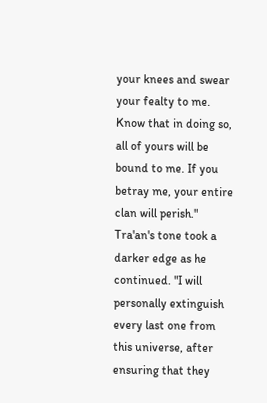your knees and swear your fealty to me. Know that in doing so, all of yours will be bound to me. If you betray me, your entire clan will perish." Tra'an's tone took a darker edge as he continued. "I will personally extinguish every last one from this universe, after ensuring that they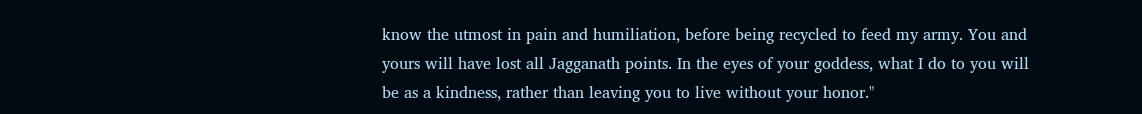know the utmost in pain and humiliation, before being recycled to feed my army. You and yours will have lost all Jagganath points. In the eyes of your goddess, what I do to you will be as a kindness, rather than leaving you to live without your honor."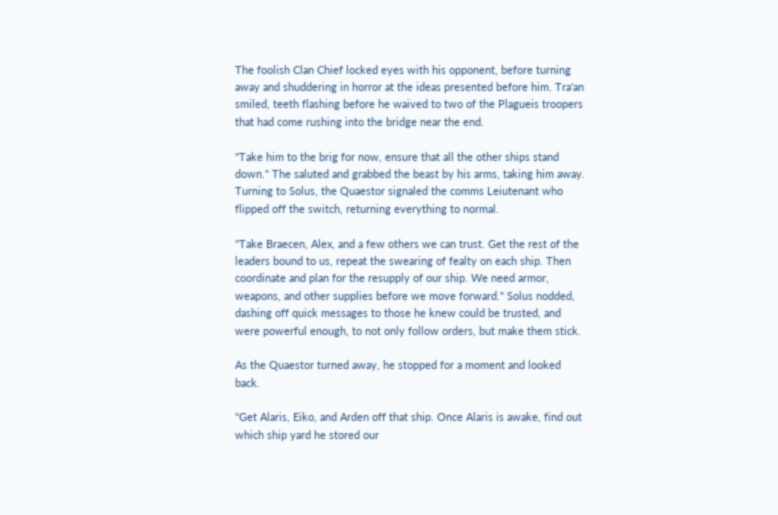The foolish Clan Chief locked eyes with his opponent, before turning away and shuddering in horror at the ideas presented before him. Tra'an smiled, teeth flashing before he waived to two of the Plagueis troopers that had come rushing into the bridge near the end.

"Take him to the brig for now, ensure that all the other ships stand down." The saluted and grabbed the beast by his arms, taking him away. Turning to Solus, the Quaestor signaled the comms Leiutenant who flipped off the switch, returning everything to normal.

"Take Braecen, Alex, and a few others we can trust. Get the rest of the leaders bound to us, repeat the swearing of fealty on each ship. Then coordinate and plan for the resupply of our ship. We need armor, weapons, and other supplies before we move forward." Solus nodded, dashing off quick messages to those he knew could be trusted, and were powerful enough, to not only follow orders, but make them stick.

As the Quaestor turned away, he stopped for a moment and looked back.

"Get Alaris, Eiko, and Arden off that ship. Once Alaris is awake, find out which ship yard he stored our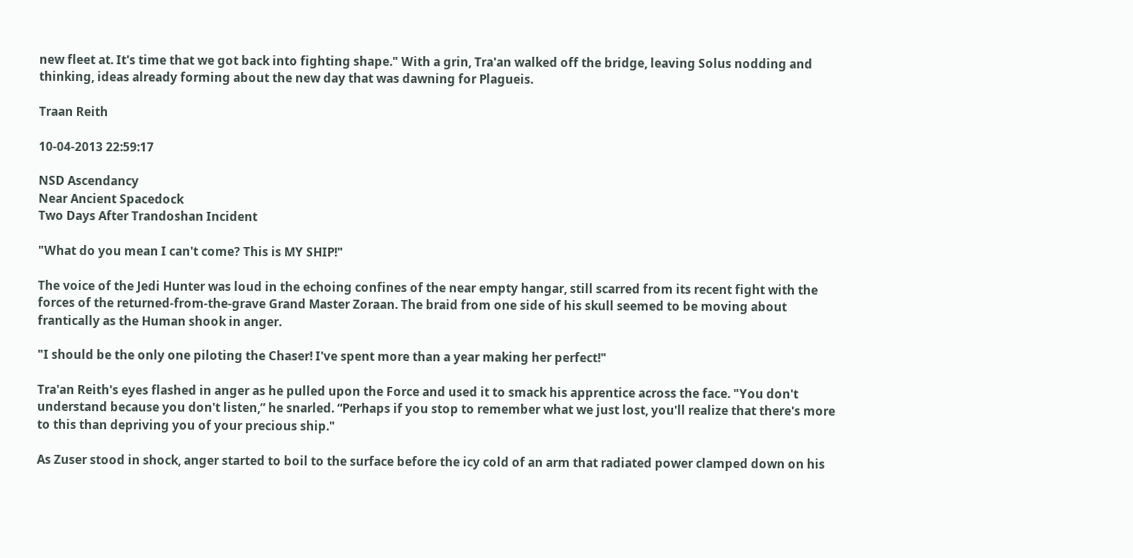new fleet at. It's time that we got back into fighting shape." With a grin, Tra'an walked off the bridge, leaving Solus nodding and thinking, ideas already forming about the new day that was dawning for Plagueis.

Traan Reith

10-04-2013 22:59:17

NSD Ascendancy
Near Ancient Spacedock
Two Days After Trandoshan Incident

"What do you mean I can't come? This is MY SHIP!"

The voice of the Jedi Hunter was loud in the echoing confines of the near empty hangar, still scarred from its recent fight with the forces of the returned-from-the-grave Grand Master Zoraan. The braid from one side of his skull seemed to be moving about frantically as the Human shook in anger.

"I should be the only one piloting the Chaser! I've spent more than a year making her perfect!"

Tra'an Reith's eyes flashed in anger as he pulled upon the Force and used it to smack his apprentice across the face. "You don't understand because you don't listen,” he snarled. “Perhaps if you stop to remember what we just lost, you'll realize that there's more to this than depriving you of your precious ship."

As Zuser stood in shock, anger started to boil to the surface before the icy cold of an arm that radiated power clamped down on his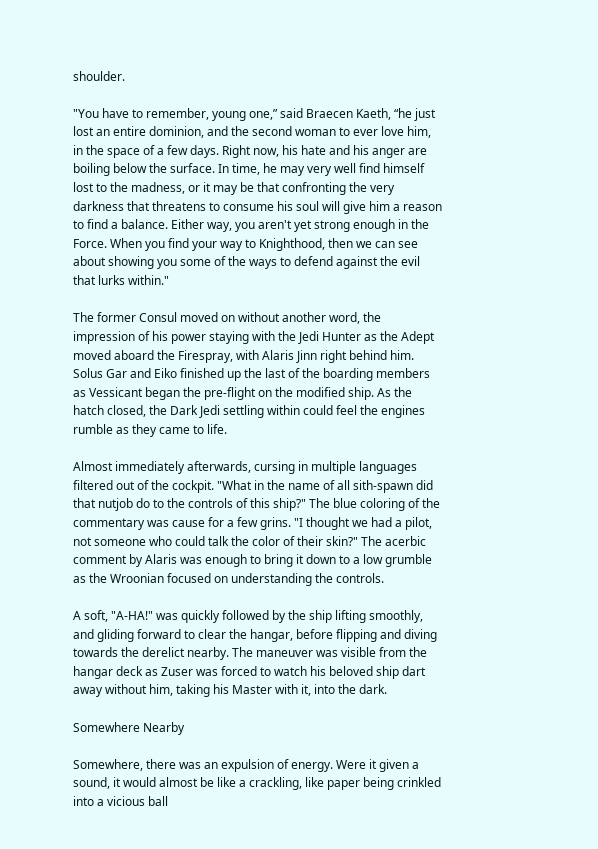shoulder.

"You have to remember, young one,” said Braecen Kaeth, “he just lost an entire dominion, and the second woman to ever love him, in the space of a few days. Right now, his hate and his anger are boiling below the surface. In time, he may very well find himself lost to the madness, or it may be that confronting the very darkness that threatens to consume his soul will give him a reason to find a balance. Either way, you aren't yet strong enough in the Force. When you find your way to Knighthood, then we can see about showing you some of the ways to defend against the evil that lurks within."

The former Consul moved on without another word, the impression of his power staying with the Jedi Hunter as the Adept moved aboard the Firespray, with Alaris Jinn right behind him. Solus Gar and Eiko finished up the last of the boarding members as Vessicant began the pre-flight on the modified ship. As the hatch closed, the Dark Jedi settling within could feel the engines rumble as they came to life.

Almost immediately afterwards, cursing in multiple languages filtered out of the cockpit. "What in the name of all sith-spawn did that nutjob do to the controls of this ship?" The blue coloring of the commentary was cause for a few grins. "I thought we had a pilot, not someone who could talk the color of their skin?" The acerbic comment by Alaris was enough to bring it down to a low grumble as the Wroonian focused on understanding the controls.

A soft, "A-HA!" was quickly followed by the ship lifting smoothly, and gliding forward to clear the hangar, before flipping and diving towards the derelict nearby. The maneuver was visible from the hangar deck as Zuser was forced to watch his beloved ship dart away without him, taking his Master with it, into the dark.

Somewhere Nearby

Somewhere, there was an expulsion of energy. Were it given a sound, it would almost be like a crackling, like paper being crinkled into a vicious ball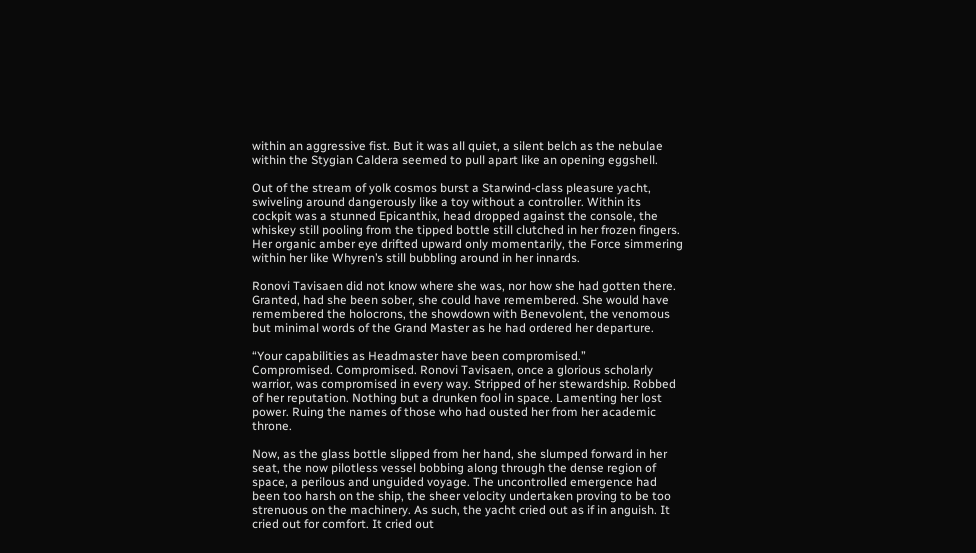within an aggressive fist. But it was all quiet, a silent belch as the nebulae within the Stygian Caldera seemed to pull apart like an opening eggshell.

Out of the stream of yolk cosmos burst a Starwind-class pleasure yacht, swiveling around dangerously like a toy without a controller. Within its cockpit was a stunned Epicanthix, head dropped against the console, the whiskey still pooling from the tipped bottle still clutched in her frozen fingers. Her organic amber eye drifted upward only momentarily, the Force simmering within her like Whyren’s still bubbling around in her innards.

Ronovi Tavisaen did not know where she was, nor how she had gotten there. Granted, had she been sober, she could have remembered. She would have remembered the holocrons, the showdown with Benevolent, the venomous but minimal words of the Grand Master as he had ordered her departure.

“Your capabilities as Headmaster have been compromised.”
Compromised. Compromised. Ronovi Tavisaen, once a glorious scholarly warrior, was compromised in every way. Stripped of her stewardship. Robbed of her reputation. Nothing but a drunken fool in space. Lamenting her lost power. Ruing the names of those who had ousted her from her academic throne.

Now, as the glass bottle slipped from her hand, she slumped forward in her seat, the now pilotless vessel bobbing along through the dense region of space, a perilous and unguided voyage. The uncontrolled emergence had been too harsh on the ship, the sheer velocity undertaken proving to be too strenuous on the machinery. As such, the yacht cried out as if in anguish. It cried out for comfort. It cried out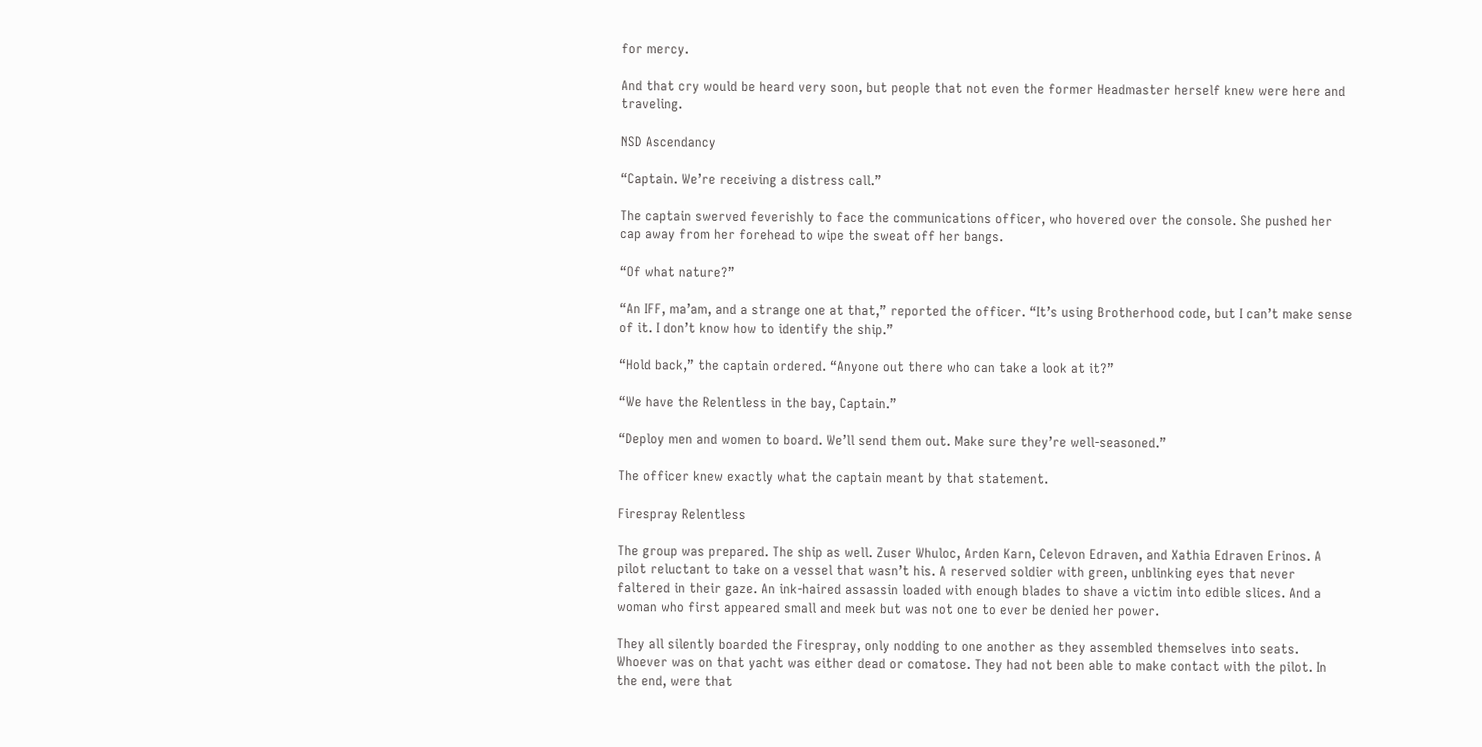for mercy.

And that cry would be heard very soon, but people that not even the former Headmaster herself knew were here and traveling.

NSD Ascendancy

“Captain. We’re receiving a distress call.”

The captain swerved feverishly to face the communications officer, who hovered over the console. She pushed her cap away from her forehead to wipe the sweat off her bangs.

“Of what nature?”

“An IFF, ma’am, and a strange one at that,” reported the officer. “It’s using Brotherhood code, but I can’t make sense of it. I don’t know how to identify the ship.”

“Hold back,” the captain ordered. “Anyone out there who can take a look at it?”

“We have the Relentless in the bay, Captain.”

“Deploy men and women to board. We’ll send them out. Make sure they’re well-seasoned.”

The officer knew exactly what the captain meant by that statement.

Firespray Relentless

The group was prepared. The ship as well. Zuser Whuloc, Arden Karn, Celevon Edraven, and Xathia Edraven Erinos. A pilot reluctant to take on a vessel that wasn’t his. A reserved soldier with green, unblinking eyes that never faltered in their gaze. An ink-haired assassin loaded with enough blades to shave a victim into edible slices. And a woman who first appeared small and meek but was not one to ever be denied her power.

They all silently boarded the Firespray, only nodding to one another as they assembled themselves into seats. Whoever was on that yacht was either dead or comatose. They had not been able to make contact with the pilot. In the end, were that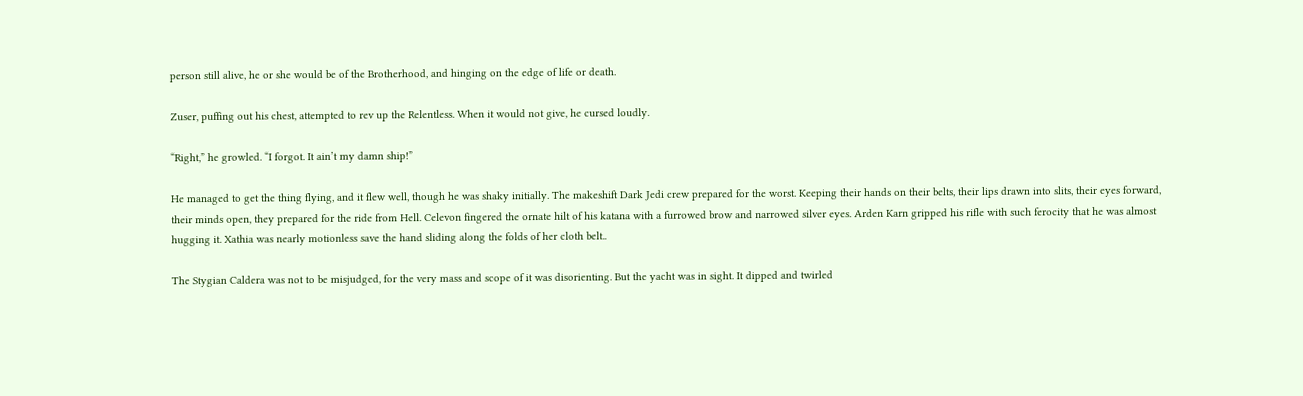person still alive, he or she would be of the Brotherhood, and hinging on the edge of life or death.

Zuser, puffing out his chest, attempted to rev up the Relentless. When it would not give, he cursed loudly.

“Right,” he growled. “I forgot. It ain’t my damn ship!”

He managed to get the thing flying, and it flew well, though he was shaky initially. The makeshift Dark Jedi crew prepared for the worst. Keeping their hands on their belts, their lips drawn into slits, their eyes forward, their minds open, they prepared for the ride from Hell. Celevon fingered the ornate hilt of his katana with a furrowed brow and narrowed silver eyes. Arden Karn gripped his rifle with such ferocity that he was almost hugging it. Xathia was nearly motionless save the hand sliding along the folds of her cloth belt..

The Stygian Caldera was not to be misjudged, for the very mass and scope of it was disorienting. But the yacht was in sight. It dipped and twirled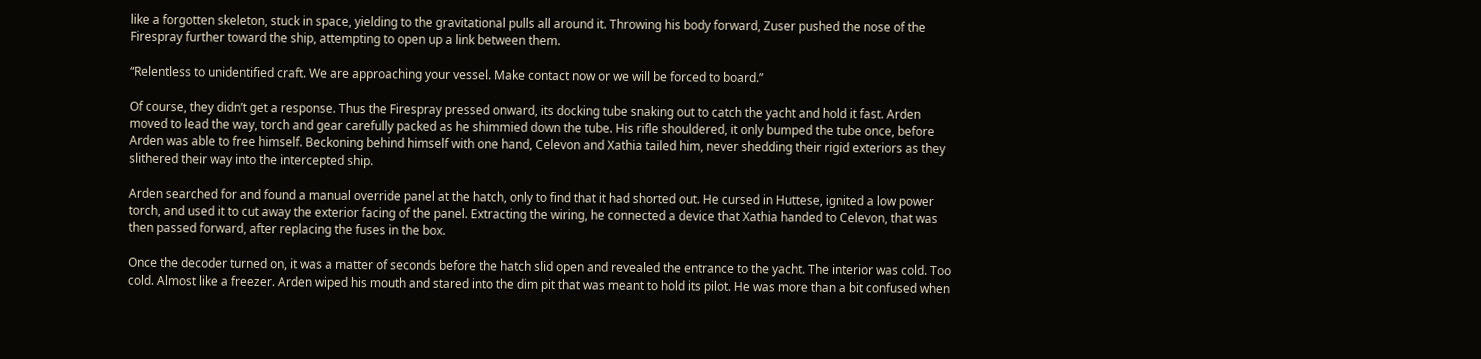like a forgotten skeleton, stuck in space, yielding to the gravitational pulls all around it. Throwing his body forward, Zuser pushed the nose of the Firespray further toward the ship, attempting to open up a link between them.

“Relentless to unidentified craft. We are approaching your vessel. Make contact now or we will be forced to board.”

Of course, they didn’t get a response. Thus the Firespray pressed onward, its docking tube snaking out to catch the yacht and hold it fast. Arden moved to lead the way, torch and gear carefully packed as he shimmied down the tube. His rifle shouldered, it only bumped the tube once, before Arden was able to free himself. Beckoning behind himself with one hand, Celevon and Xathia tailed him, never shedding their rigid exteriors as they slithered their way into the intercepted ship.

Arden searched for and found a manual override panel at the hatch, only to find that it had shorted out. He cursed in Huttese, ignited a low power torch, and used it to cut away the exterior facing of the panel. Extracting the wiring, he connected a device that Xathia handed to Celevon, that was then passed forward, after replacing the fuses in the box.

Once the decoder turned on, it was a matter of seconds before the hatch slid open and revealed the entrance to the yacht. The interior was cold. Too cold. Almost like a freezer. Arden wiped his mouth and stared into the dim pit that was meant to hold its pilot. He was more than a bit confused when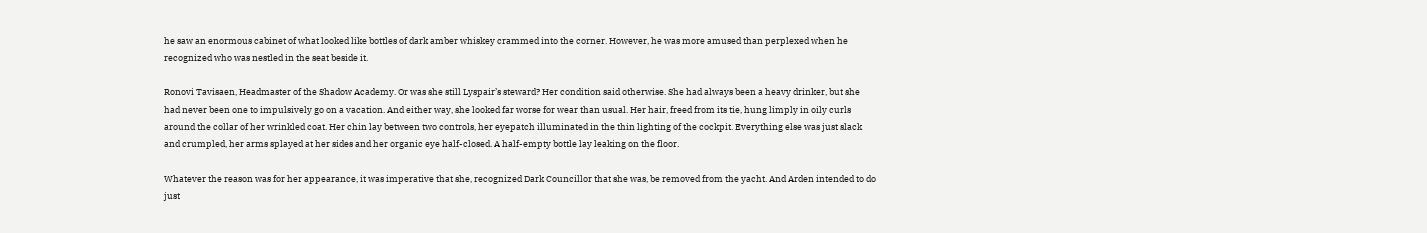he saw an enormous cabinet of what looked like bottles of dark amber whiskey crammed into the corner. However, he was more amused than perplexed when he recognized who was nestled in the seat beside it.

Ronovi Tavisaen, Headmaster of the Shadow Academy. Or was she still Lyspair’s steward? Her condition said otherwise. She had always been a heavy drinker, but she had never been one to impulsively go on a vacation. And either way, she looked far worse for wear than usual. Her hair, freed from its tie, hung limply in oily curls around the collar of her wrinkled coat. Her chin lay between two controls, her eyepatch illuminated in the thin lighting of the cockpit. Everything else was just slack and crumpled, her arms splayed at her sides and her organic eye half-closed. A half-empty bottle lay leaking on the floor.

Whatever the reason was for her appearance, it was imperative that she, recognized Dark Councillor that she was, be removed from the yacht. And Arden intended to do just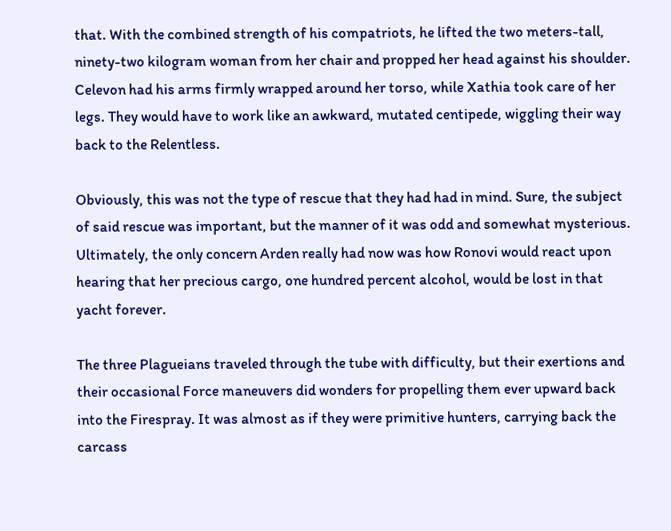that. With the combined strength of his compatriots, he lifted the two meters-tall, ninety-two kilogram woman from her chair and propped her head against his shoulder. Celevon had his arms firmly wrapped around her torso, while Xathia took care of her legs. They would have to work like an awkward, mutated centipede, wiggling their way back to the Relentless.

Obviously, this was not the type of rescue that they had had in mind. Sure, the subject of said rescue was important, but the manner of it was odd and somewhat mysterious. Ultimately, the only concern Arden really had now was how Ronovi would react upon hearing that her precious cargo, one hundred percent alcohol, would be lost in that yacht forever.

The three Plagueians traveled through the tube with difficulty, but their exertions and their occasional Force maneuvers did wonders for propelling them ever upward back into the Firespray. It was almost as if they were primitive hunters, carrying back the carcass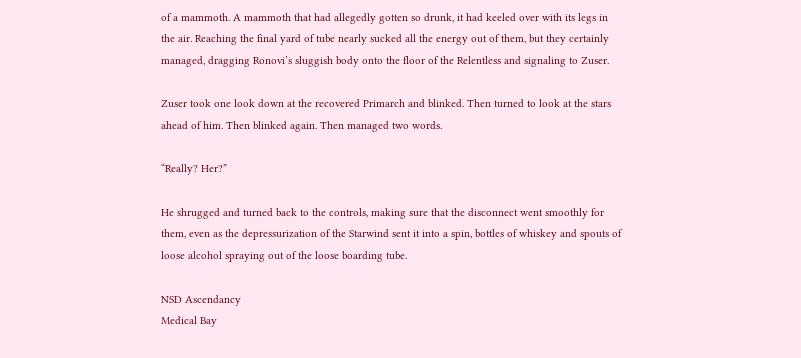of a mammoth. A mammoth that had allegedly gotten so drunk, it had keeled over with its legs in the air. Reaching the final yard of tube nearly sucked all the energy out of them, but they certainly managed, dragging Ronovi’s sluggish body onto the floor of the Relentless and signaling to Zuser.

Zuser took one look down at the recovered Primarch and blinked. Then turned to look at the stars ahead of him. Then blinked again. Then managed two words.

“Really? Her?”

He shrugged and turned back to the controls, making sure that the disconnect went smoothly for them, even as the depressurization of the Starwind sent it into a spin, bottles of whiskey and spouts of loose alcohol spraying out of the loose boarding tube.

NSD Ascendancy
Medical Bay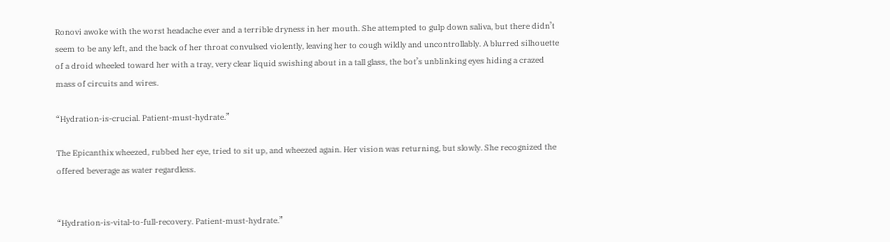Ronovi awoke with the worst headache ever and a terrible dryness in her mouth. She attempted to gulp down saliva, but there didn’t seem to be any left, and the back of her throat convulsed violently, leaving her to cough wildly and uncontrollably. A blurred silhouette of a droid wheeled toward her with a tray, very clear liquid swishing about in a tall glass, the bot’s unblinking eyes hiding a crazed mass of circuits and wires.

“Hydration-is-crucial. Patient-must-hydrate.”

The Epicanthix wheezed, rubbed her eye, tried to sit up, and wheezed again. Her vision was returning, but slowly. She recognized the offered beverage as water regardless.


“Hydration-is-vital-to-full-recovery. Patient-must-hydrate.”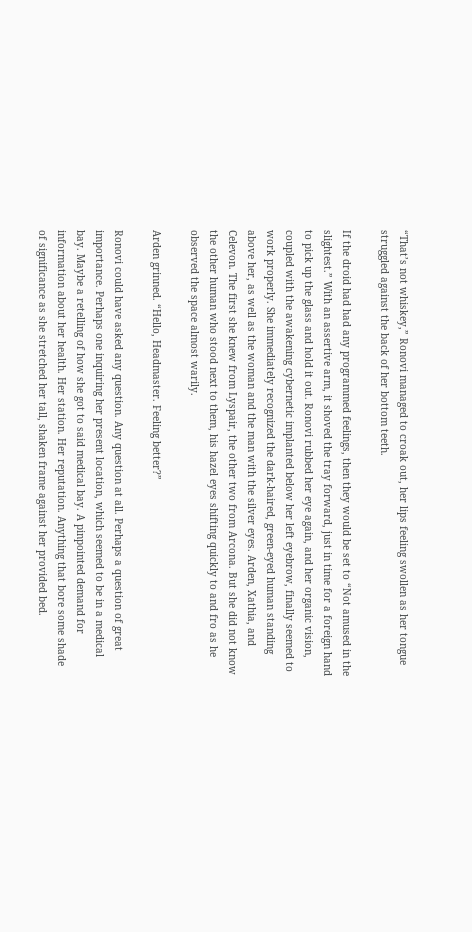“That’s not whiskey,” Ronovi managed to croak out, her lips feeling swollen as her tongue struggled against the back of her bottom teeth.

If the droid had had any programmed feelings, then they would be set to “Not amused in the slightest.” With an assertive arm, it shoved the tray forward, just in time for a foreign hand to pick up the glass and hold it out. Ronovi rubbed her eye again, and her organic vision, coupled with the awakening cybernetic implanted below her left eyebrow, finally seemed to work properly. She immediately recognized the dark-haired, green-eyed human standing above her, as well as the woman and the man with the silver eyes. Arden, Xathia, and Celevon. The first she knew from Lyspair, the other two from Arcona. But she did not know the other human who stood next to them, his hazel eyes shifting quickly to and fro as he observed the space almost warily.

Arden grinned. “Hello, Headmaster. Feeling better?”

Ronovi could have asked any question. Any question at all. Perhaps a question of great importance. Perhaps one inquiring her present location, which seemed to be in a medical bay. Maybe a retelling of how she got to said medical bay. A pinpointed demand for information about her health. Her station. Her reputation. Anything that bore some shade of significance as she stretched her tall, shaken frame against her provided bed.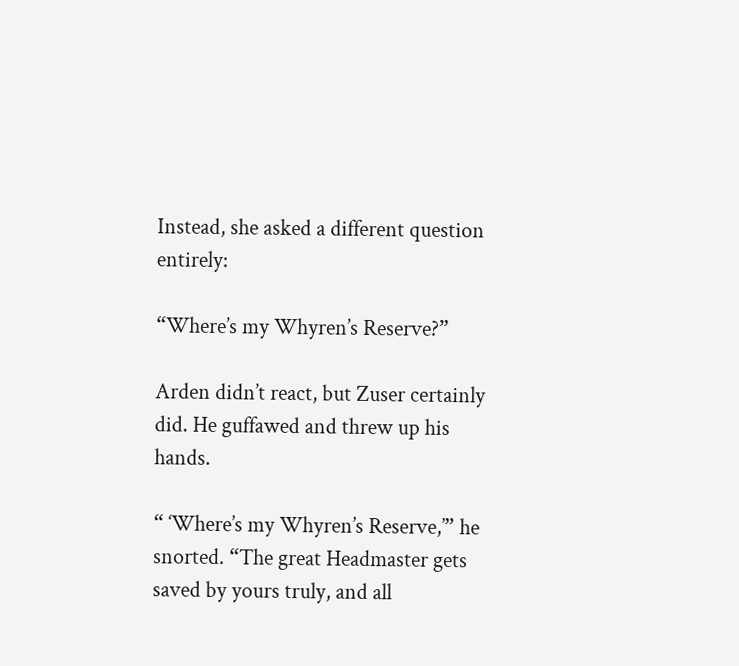Instead, she asked a different question entirely:

“Where’s my Whyren’s Reserve?”

Arden didn’t react, but Zuser certainly did. He guffawed and threw up his hands.

“ ‘Where’s my Whyren’s Reserve,’” he snorted. “The great Headmaster gets saved by yours truly, and all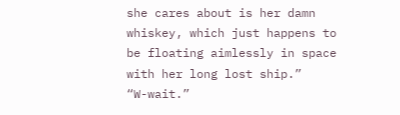she cares about is her damn whiskey, which just happens to be floating aimlessly in space with her long lost ship.”
“W-wait.”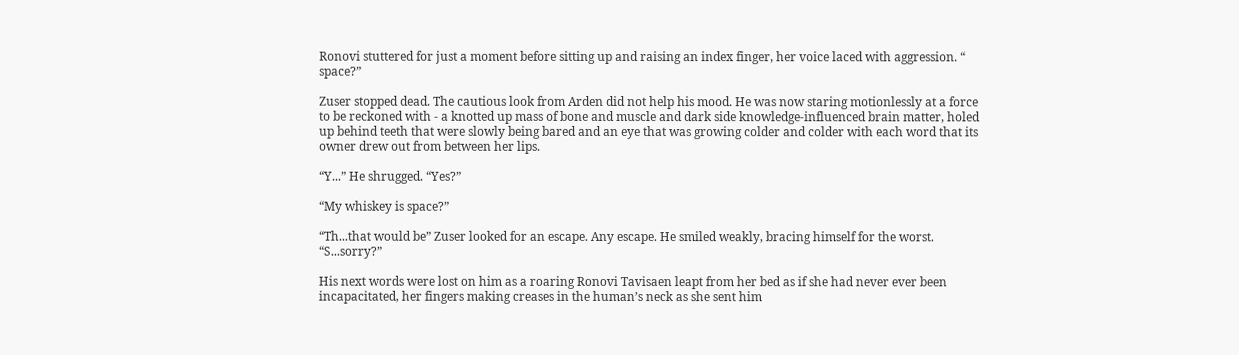Ronovi stuttered for just a moment before sitting up and raising an index finger, her voice laced with aggression. “ space?”

Zuser stopped dead. The cautious look from Arden did not help his mood. He was now staring motionlessly at a force to be reckoned with - a knotted up mass of bone and muscle and dark side knowledge-influenced brain matter, holed up behind teeth that were slowly being bared and an eye that was growing colder and colder with each word that its owner drew out from between her lips.

“Y...” He shrugged. “Yes?”

“My whiskey is space?”

“Th...that would be” Zuser looked for an escape. Any escape. He smiled weakly, bracing himself for the worst. “S...sorry?”

His next words were lost on him as a roaring Ronovi Tavisaen leapt from her bed as if she had never ever been incapacitated, her fingers making creases in the human’s neck as she sent him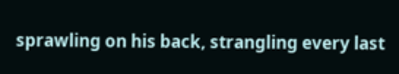sprawling on his back, strangling every last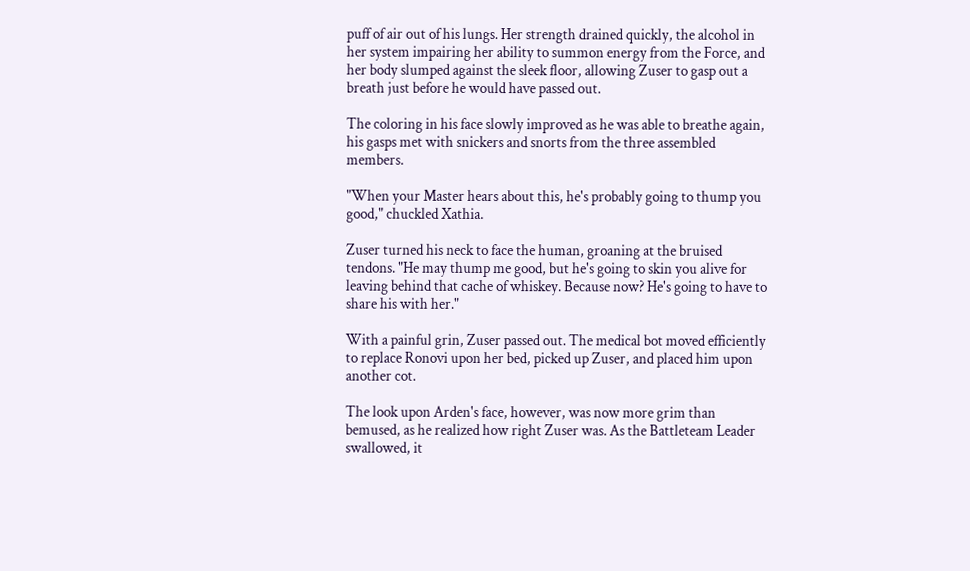puff of air out of his lungs. Her strength drained quickly, the alcohol in her system impairing her ability to summon energy from the Force, and her body slumped against the sleek floor, allowing Zuser to gasp out a breath just before he would have passed out.

The coloring in his face slowly improved as he was able to breathe again, his gasps met with snickers and snorts from the three assembled members.

"When your Master hears about this, he's probably going to thump you good," chuckled Xathia.

Zuser turned his neck to face the human, groaning at the bruised tendons. "He may thump me good, but he's going to skin you alive for leaving behind that cache of whiskey. Because now? He's going to have to share his with her."

With a painful grin, Zuser passed out. The medical bot moved efficiently to replace Ronovi upon her bed, picked up Zuser, and placed him upon another cot.

The look upon Arden's face, however, was now more grim than bemused, as he realized how right Zuser was. As the Battleteam Leader swallowed, it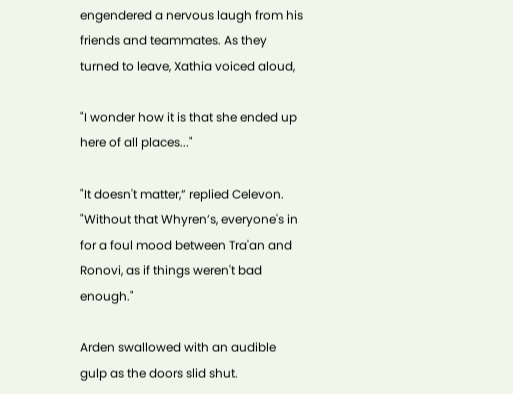engendered a nervous laugh from his friends and teammates. As they turned to leave, Xathia voiced aloud,

"I wonder how it is that she ended up here of all places..."

"It doesn't matter,” replied Celevon. "Without that Whyren’s, everyone's in for a foul mood between Tra'an and Ronovi, as if things weren't bad enough."

Arden swallowed with an audible gulp as the doors slid shut.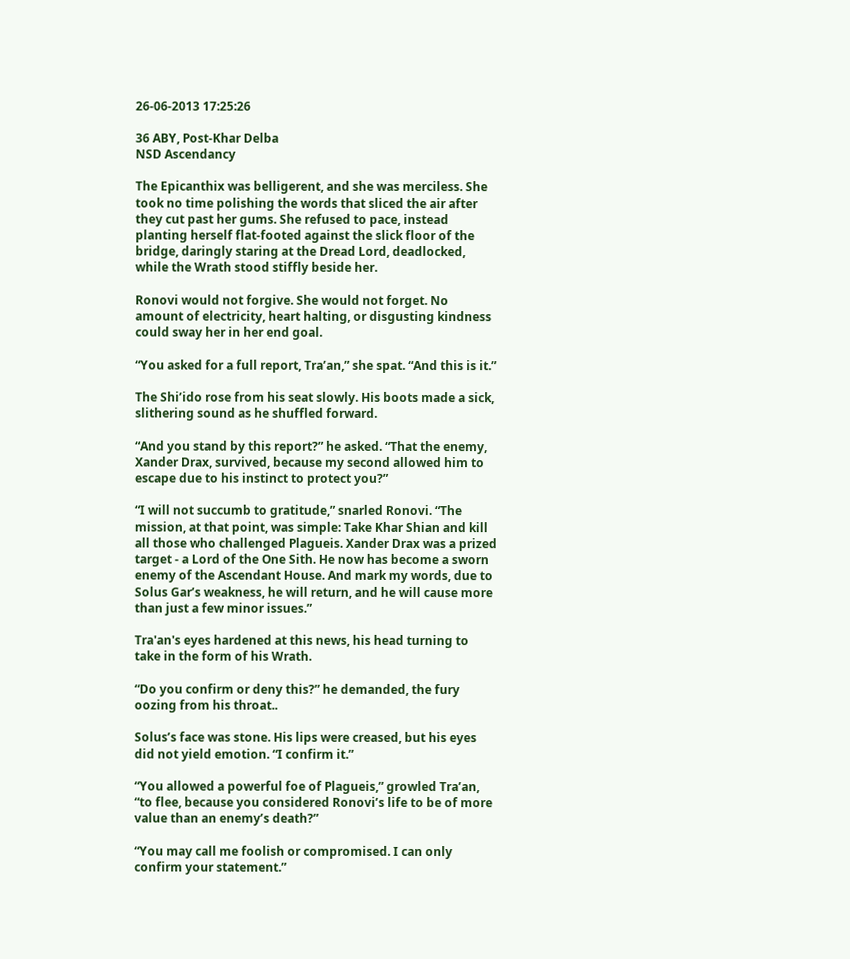26-06-2013 17:25:26

36 ABY, Post-Khar Delba
NSD Ascendancy

The Epicanthix was belligerent, and she was merciless. She took no time polishing the words that sliced the air after they cut past her gums. She refused to pace, instead planting herself flat-footed against the slick floor of the bridge, daringly staring at the Dread Lord, deadlocked, while the Wrath stood stiffly beside her.

Ronovi would not forgive. She would not forget. No amount of electricity, heart halting, or disgusting kindness could sway her in her end goal.

“You asked for a full report, Tra’an,” she spat. “And this is it.”

The Shi’ido rose from his seat slowly. His boots made a sick, slithering sound as he shuffled forward.

“And you stand by this report?” he asked. “That the enemy, Xander Drax, survived, because my second allowed him to escape due to his instinct to protect you?”

“I will not succumb to gratitude,” snarled Ronovi. “The mission, at that point, was simple: Take Khar Shian and kill all those who challenged Plagueis. Xander Drax was a prized target - a Lord of the One Sith. He now has become a sworn enemy of the Ascendant House. And mark my words, due to Solus Gar’s weakness, he will return, and he will cause more than just a few minor issues.”

Tra'an's eyes hardened at this news, his head turning to take in the form of his Wrath.

“Do you confirm or deny this?” he demanded, the fury oozing from his throat..

Solus’s face was stone. His lips were creased, but his eyes did not yield emotion. “I confirm it.”

“You allowed a powerful foe of Plagueis,” growled Tra’an, “to flee, because you considered Ronovi’s life to be of more value than an enemy’s death?”

“You may call me foolish or compromised. I can only confirm your statement.”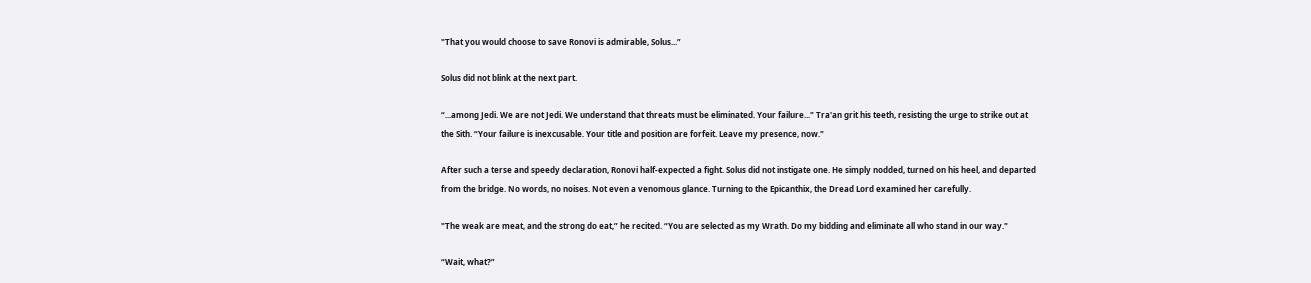"That you would choose to save Ronovi is admirable, Solus...”

Solus did not blink at the next part.

“...among Jedi. We are not Jedi. We understand that threats must be eliminated. Your failure..." Tra'an grit his teeth, resisting the urge to strike out at the Sith. “Your failure is inexcusable. Your title and position are forfeit. Leave my presence, now."

After such a terse and speedy declaration, Ronovi half-expected a fight. Solus did not instigate one. He simply nodded, turned on his heel, and departed from the bridge. No words, no noises. Not even a venomous glance. Turning to the Epicanthix, the Dread Lord examined her carefully.

"The weak are meat, and the strong do eat,” he recited. “You are selected as my Wrath. Do my bidding and eliminate all who stand in our way."

“Wait, what?”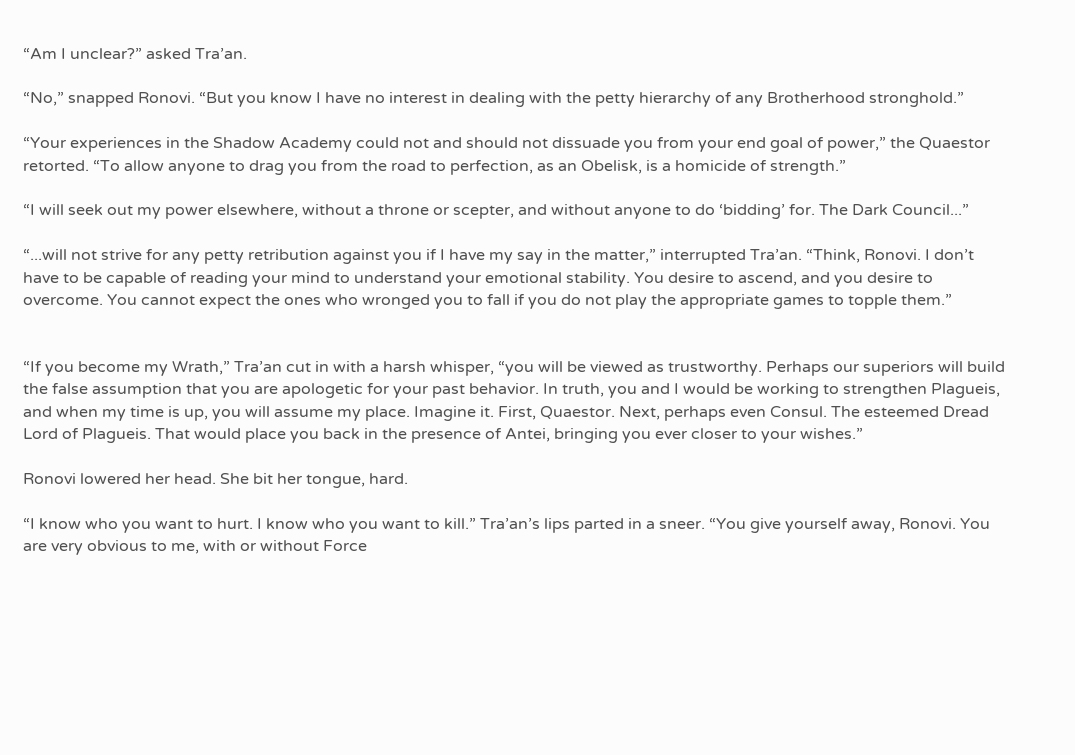“Am I unclear?” asked Tra’an.

“No,” snapped Ronovi. “But you know I have no interest in dealing with the petty hierarchy of any Brotherhood stronghold.”

“Your experiences in the Shadow Academy could not and should not dissuade you from your end goal of power,” the Quaestor retorted. “To allow anyone to drag you from the road to perfection, as an Obelisk, is a homicide of strength.”

“I will seek out my power elsewhere, without a throne or scepter, and without anyone to do ‘bidding’ for. The Dark Council...”

“...will not strive for any petty retribution against you if I have my say in the matter,” interrupted Tra’an. “Think, Ronovi. I don’t have to be capable of reading your mind to understand your emotional stability. You desire to ascend, and you desire to overcome. You cannot expect the ones who wronged you to fall if you do not play the appropriate games to topple them.”


“If you become my Wrath,” Tra’an cut in with a harsh whisper, “you will be viewed as trustworthy. Perhaps our superiors will build the false assumption that you are apologetic for your past behavior. In truth, you and I would be working to strengthen Plagueis, and when my time is up, you will assume my place. Imagine it. First, Quaestor. Next, perhaps even Consul. The esteemed Dread Lord of Plagueis. That would place you back in the presence of Antei, bringing you ever closer to your wishes.”

Ronovi lowered her head. She bit her tongue, hard.

“I know who you want to hurt. I know who you want to kill.” Tra’an’s lips parted in a sneer. “You give yourself away, Ronovi. You are very obvious to me, with or without Force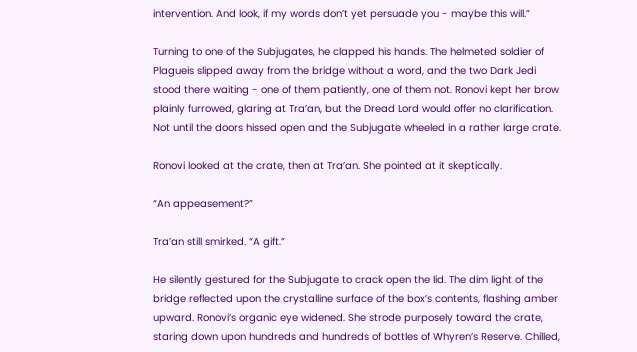intervention. And look, if my words don’t yet persuade you - maybe this will.”

Turning to one of the Subjugates, he clapped his hands. The helmeted soldier of Plagueis slipped away from the bridge without a word, and the two Dark Jedi stood there waiting - one of them patiently, one of them not. Ronovi kept her brow plainly furrowed, glaring at Tra’an, but the Dread Lord would offer no clarification. Not until the doors hissed open and the Subjugate wheeled in a rather large crate.

Ronovi looked at the crate, then at Tra’an. She pointed at it skeptically.

“An appeasement?”

Tra’an still smirked. “A gift.”

He silently gestured for the Subjugate to crack open the lid. The dim light of the bridge reflected upon the crystalline surface of the box’s contents, flashing amber upward. Ronovi’s organic eye widened. She strode purposely toward the crate, staring down upon hundreds and hundreds of bottles of Whyren’s Reserve. Chilled,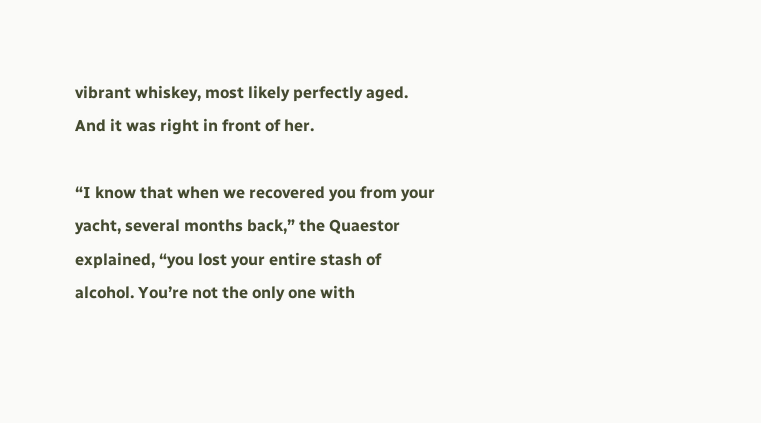vibrant whiskey, most likely perfectly aged. And it was right in front of her.

“I know that when we recovered you from your yacht, several months back,” the Quaestor explained, “you lost your entire stash of alcohol. You’re not the only one with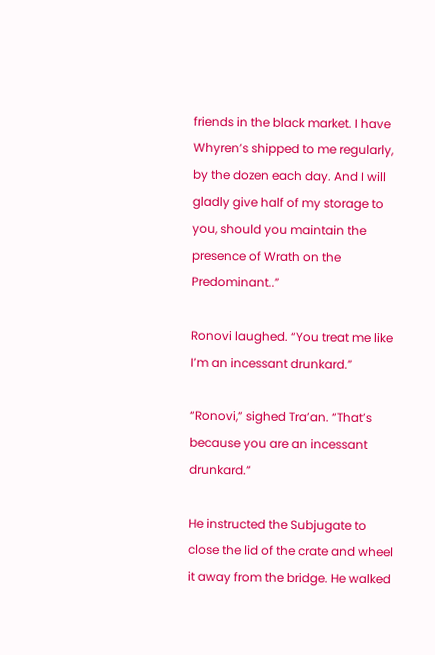friends in the black market. I have Whyren’s shipped to me regularly, by the dozen each day. And I will gladly give half of my storage to you, should you maintain the presence of Wrath on the Predominant..”

Ronovi laughed. “You treat me like I’m an incessant drunkard.”

“Ronovi,” sighed Tra’an. “That’s because you are an incessant drunkard.”

He instructed the Subjugate to close the lid of the crate and wheel it away from the bridge. He walked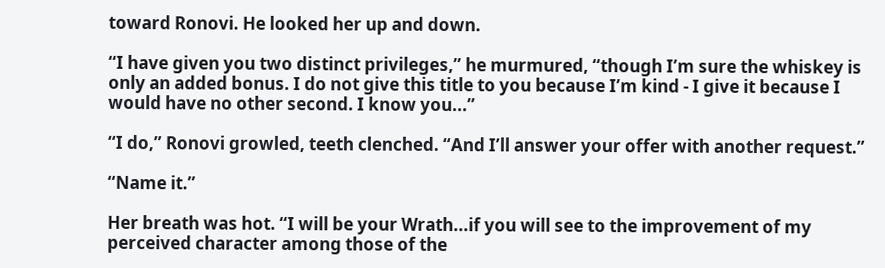toward Ronovi. He looked her up and down.

“I have given you two distinct privileges,” he murmured, “though I’m sure the whiskey is only an added bonus. I do not give this title to you because I’m kind - I give it because I would have no other second. I know you...”

“I do,” Ronovi growled, teeth clenched. “And I’ll answer your offer with another request.”

“Name it.”

Her breath was hot. “I will be your Wrath...if you will see to the improvement of my perceived character among those of the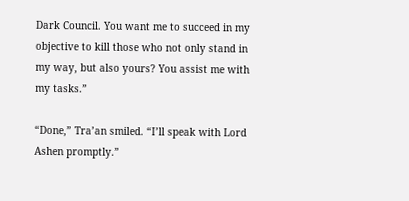Dark Council. You want me to succeed in my objective to kill those who not only stand in my way, but also yours? You assist me with my tasks.”

“Done,” Tra’an smiled. “I’ll speak with Lord Ashen promptly.”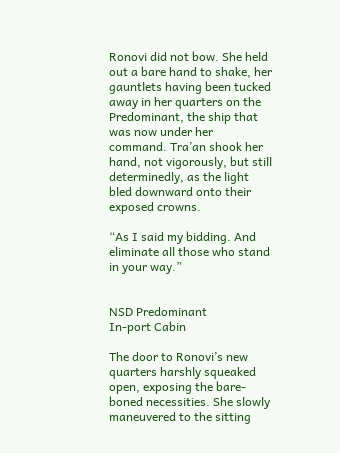Ronovi did not bow. She held out a bare hand to shake, her gauntlets having been tucked away in her quarters on the Predominant, the ship that was now under her command. Tra’an shook her hand, not vigorously, but still determinedly, as the light bled downward onto their exposed crowns.

“As I said my bidding. And eliminate all those who stand in your way.”


NSD Predominant
In-port Cabin

The door to Ronovi’s new quarters harshly squeaked open, exposing the bare-boned necessities. She slowly maneuvered to the sitting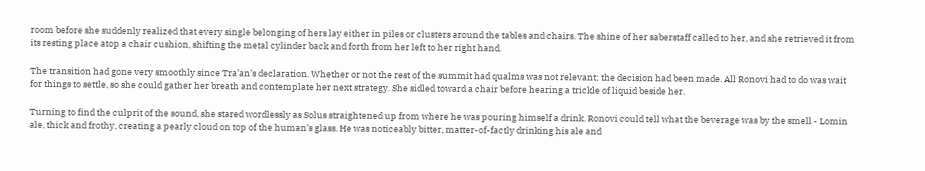room before she suddenly realized that every single belonging of hers lay either in piles or clusters around the tables and chairs. The shine of her saberstaff called to her, and she retrieved it from its resting place atop a chair cushion, shifting the metal cylinder back and forth from her left to her right hand.

The transition had gone very smoothly since Tra’an’s declaration. Whether or not the rest of the summit had qualms was not relevant; the decision had been made. All Ronovi had to do was wait for things to settle, so she could gather her breath and contemplate her next strategy. She sidled toward a chair before hearing a trickle of liquid beside her.

Turning to find the culprit of the sound, she stared wordlessly as Solus straightened up from where he was pouring himself a drink. Ronovi could tell what the beverage was by the smell - Lomin ale, thick and frothy, creating a pearly cloud on top of the human’s glass. He was noticeably bitter, matter-of-factly drinking his ale and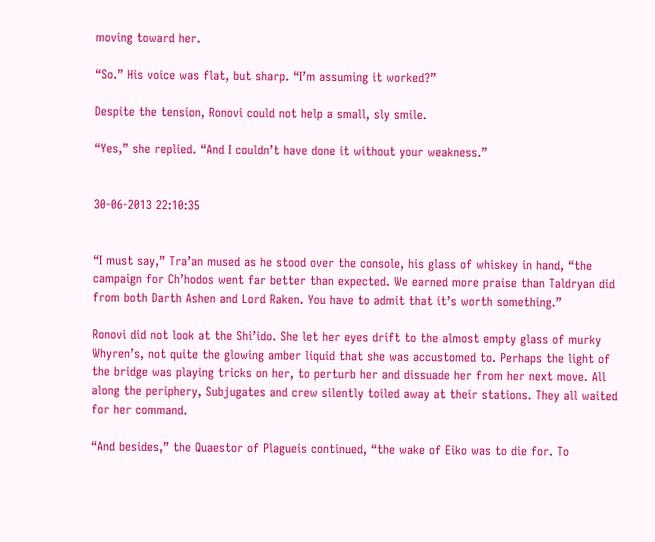moving toward her.

“So.” His voice was flat, but sharp. “I’m assuming it worked?”

Despite the tension, Ronovi could not help a small, sly smile.

“Yes,” she replied. “And I couldn’t have done it without your weakness.”


30-06-2013 22:10:35


“I must say,” Tra’an mused as he stood over the console, his glass of whiskey in hand, “the campaign for Ch’hodos went far better than expected. We earned more praise than Taldryan did from both Darth Ashen and Lord Raken. You have to admit that it’s worth something.”

Ronovi did not look at the Shi’ido. She let her eyes drift to the almost empty glass of murky Whyren’s, not quite the glowing amber liquid that she was accustomed to. Perhaps the light of the bridge was playing tricks on her, to perturb her and dissuade her from her next move. All along the periphery, Subjugates and crew silently toiled away at their stations. They all waited for her command.

“And besides,” the Quaestor of Plagueis continued, “the wake of Eiko was to die for. To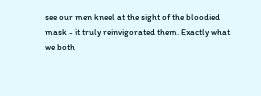see our men kneel at the sight of the bloodied mask - it truly reinvigorated them. Exactly what we both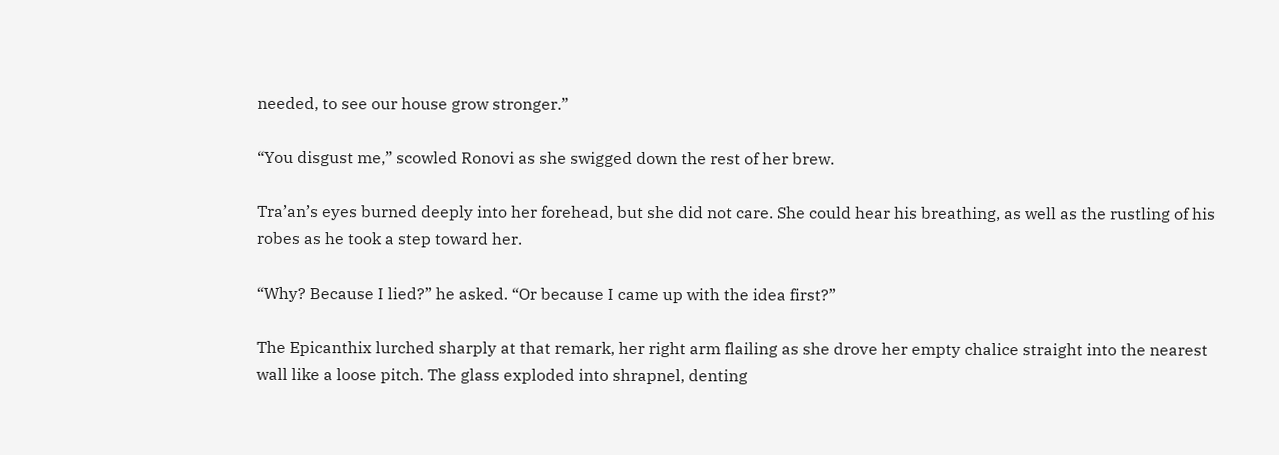needed, to see our house grow stronger.”

“You disgust me,” scowled Ronovi as she swigged down the rest of her brew.

Tra’an’s eyes burned deeply into her forehead, but she did not care. She could hear his breathing, as well as the rustling of his robes as he took a step toward her.

“Why? Because I lied?” he asked. “Or because I came up with the idea first?”

The Epicanthix lurched sharply at that remark, her right arm flailing as she drove her empty chalice straight into the nearest wall like a loose pitch. The glass exploded into shrapnel, denting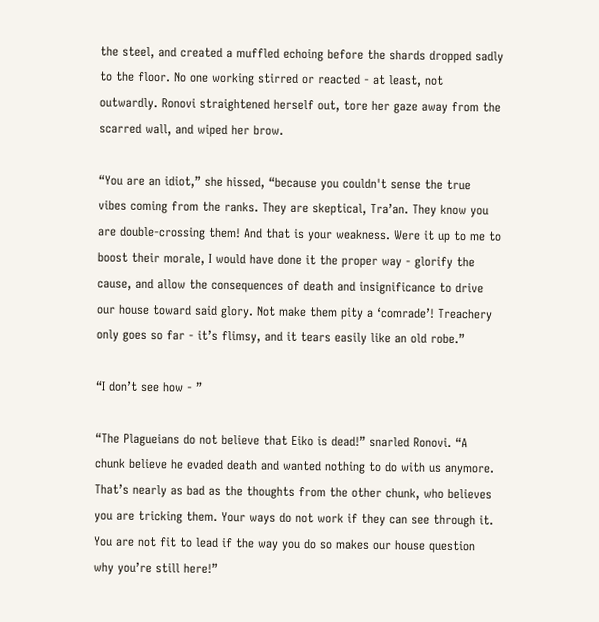the steel, and created a muffled echoing before the shards dropped sadly to the floor. No one working stirred or reacted - at least, not outwardly. Ronovi straightened herself out, tore her gaze away from the scarred wall, and wiped her brow.

“You are an idiot,” she hissed, “because you couldn't sense the true vibes coming from the ranks. They are skeptical, Tra’an. They know you are double-crossing them! And that is your weakness. Were it up to me to boost their morale, I would have done it the proper way - glorify the cause, and allow the consequences of death and insignificance to drive our house toward said glory. Not make them pity a ‘comrade’! Treachery only goes so far - it’s flimsy, and it tears easily like an old robe.”

“I don’t see how - ”

“The Plagueians do not believe that Eiko is dead!” snarled Ronovi. “A chunk believe he evaded death and wanted nothing to do with us anymore. That’s nearly as bad as the thoughts from the other chunk, who believes you are tricking them. Your ways do not work if they can see through it. You are not fit to lead if the way you do so makes our house question why you’re still here!”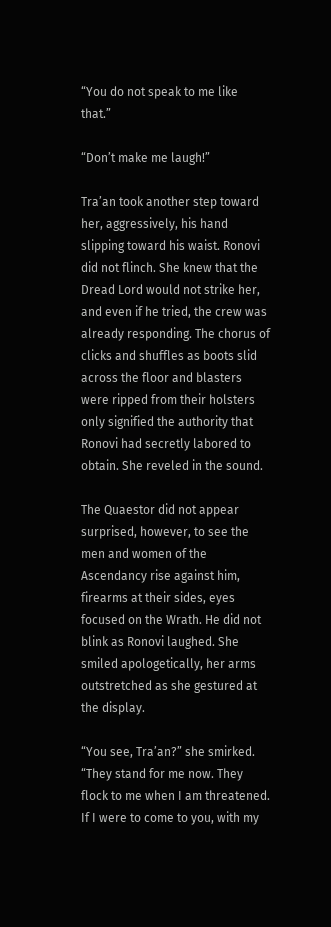“You do not speak to me like that.”

“Don’t make me laugh!”

Tra’an took another step toward her, aggressively, his hand slipping toward his waist. Ronovi did not flinch. She knew that the Dread Lord would not strike her, and even if he tried, the crew was already responding. The chorus of clicks and shuffles as boots slid across the floor and blasters were ripped from their holsters only signified the authority that Ronovi had secretly labored to obtain. She reveled in the sound.

The Quaestor did not appear surprised, however, to see the men and women of the Ascendancy rise against him, firearms at their sides, eyes focused on the Wrath. He did not blink as Ronovi laughed. She smiled apologetically, her arms outstretched as she gestured at the display.

“You see, Tra’an?” she smirked. “They stand for me now. They flock to me when I am threatened. If I were to come to you, with my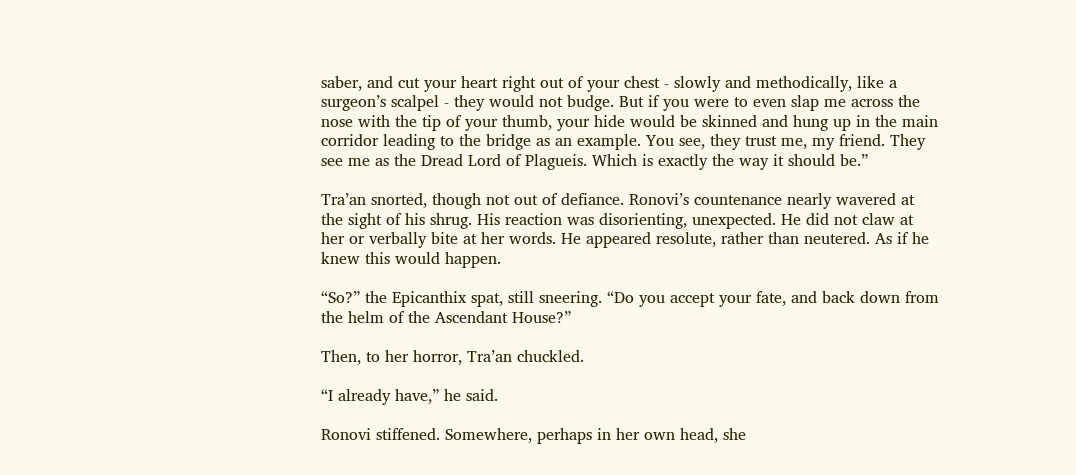saber, and cut your heart right out of your chest - slowly and methodically, like a surgeon’s scalpel - they would not budge. But if you were to even slap me across the nose with the tip of your thumb, your hide would be skinned and hung up in the main corridor leading to the bridge as an example. You see, they trust me, my friend. They see me as the Dread Lord of Plagueis. Which is exactly the way it should be.”

Tra’an snorted, though not out of defiance. Ronovi’s countenance nearly wavered at the sight of his shrug. His reaction was disorienting, unexpected. He did not claw at her or verbally bite at her words. He appeared resolute, rather than neutered. As if he knew this would happen.

“So?” the Epicanthix spat, still sneering. “Do you accept your fate, and back down from the helm of the Ascendant House?”

Then, to her horror, Tra’an chuckled.

“I already have,” he said.

Ronovi stiffened. Somewhere, perhaps in her own head, she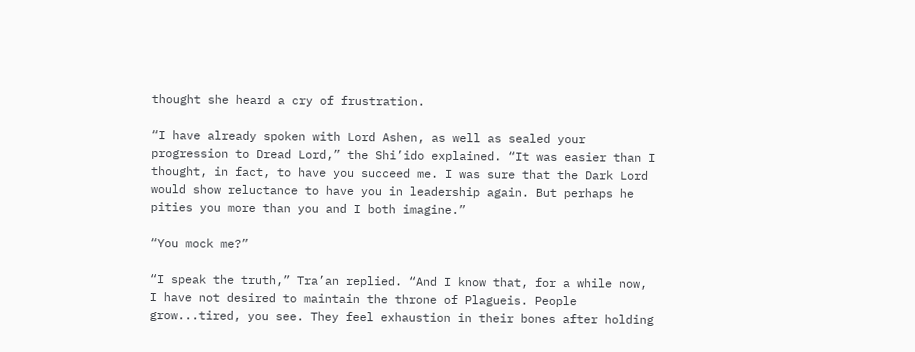thought she heard a cry of frustration.

“I have already spoken with Lord Ashen, as well as sealed your progression to Dread Lord,” the Shi’ido explained. “It was easier than I thought, in fact, to have you succeed me. I was sure that the Dark Lord would show reluctance to have you in leadership again. But perhaps he pities you more than you and I both imagine.”

“You mock me?”

“I speak the truth,” Tra’an replied. “And I know that, for a while now, I have not desired to maintain the throne of Plagueis. People grow...tired, you see. They feel exhaustion in their bones after holding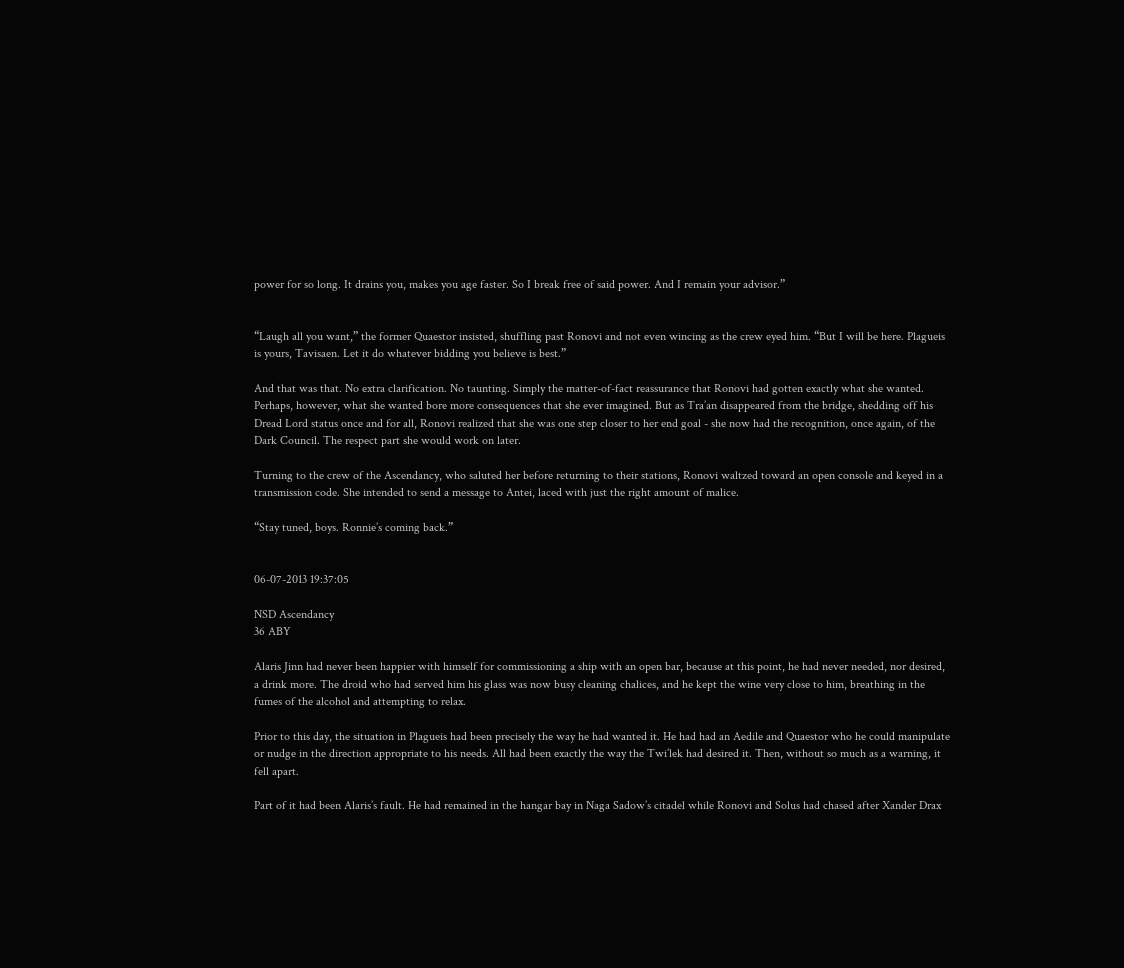power for so long. It drains you, makes you age faster. So I break free of said power. And I remain your advisor.”


“Laugh all you want,” the former Quaestor insisted, shuffling past Ronovi and not even wincing as the crew eyed him. “But I will be here. Plagueis is yours, Tavisaen. Let it do whatever bidding you believe is best.”

And that was that. No extra clarification. No taunting. Simply the matter-of-fact reassurance that Ronovi had gotten exactly what she wanted. Perhaps, however, what she wanted bore more consequences that she ever imagined. But as Tra’an disappeared from the bridge, shedding off his Dread Lord status once and for all, Ronovi realized that she was one step closer to her end goal - she now had the recognition, once again, of the Dark Council. The respect part she would work on later.

Turning to the crew of the Ascendancy, who saluted her before returning to their stations, Ronovi waltzed toward an open console and keyed in a transmission code. She intended to send a message to Antei, laced with just the right amount of malice.

“Stay tuned, boys. Ronnie’s coming back.”


06-07-2013 19:37:05

NSD Ascendancy
36 ABY

Alaris Jinn had never been happier with himself for commissioning a ship with an open bar, because at this point, he had never needed, nor desired, a drink more. The droid who had served him his glass was now busy cleaning chalices, and he kept the wine very close to him, breathing in the fumes of the alcohol and attempting to relax.

Prior to this day, the situation in Plagueis had been precisely the way he had wanted it. He had had an Aedile and Quaestor who he could manipulate or nudge in the direction appropriate to his needs. All had been exactly the way the Twi’lek had desired it. Then, without so much as a warning, it fell apart.

Part of it had been Alaris’s fault. He had remained in the hangar bay in Naga Sadow’s citadel while Ronovi and Solus had chased after Xander Drax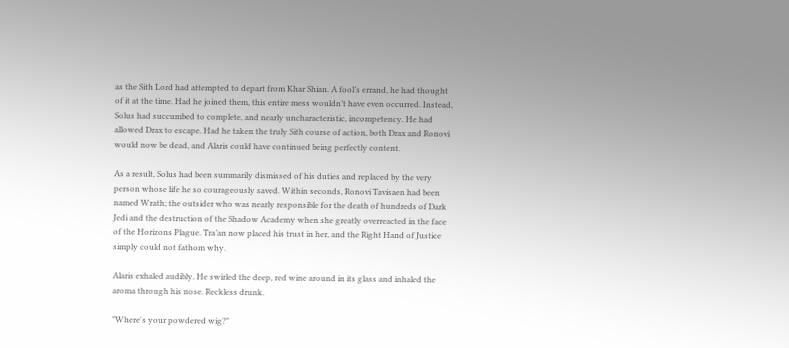as the Sith Lord had attempted to depart from Khar Shian. A fool’s errand, he had thought of it at the time. Had he joined them, this entire mess wouldn’t have even occurred. Instead, Solus had succumbed to complete, and nearly uncharacteristic, incompetency. He had allowed Drax to escape. Had he taken the truly Sith course of action, both Drax and Ronovi would now be dead, and Alaris could have continued being perfectly content.

As a result, Solus had been summarily dismissed of his duties and replaced by the very person whose life he so courageously saved. Within seconds, Ronovi Tavisaen had been named Wrath; the outsider who was nearly responsible for the death of hundreds of Dark Jedi and the destruction of the Shadow Academy when she greatly overreacted in the face of the Horizons Plague. Tra’an now placed his trust in her, and the Right Hand of Justice simply could not fathom why.

Alaris exhaled audibly. He swirled the deep, red wine around in its glass and inhaled the aroma through his nose. Reckless drunk.

"Where's your powdered wig?"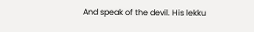And speak of the devil. His lekku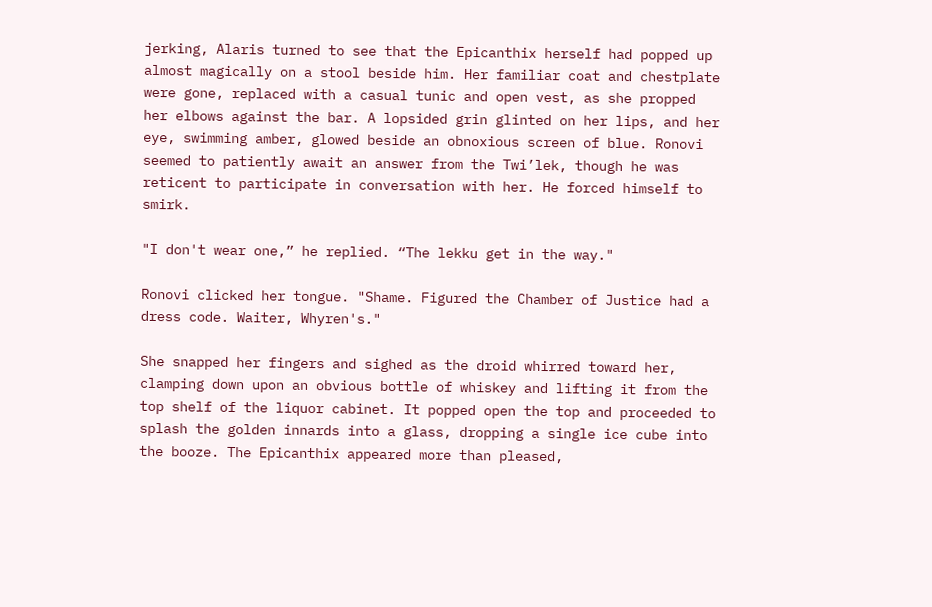jerking, Alaris turned to see that the Epicanthix herself had popped up almost magically on a stool beside him. Her familiar coat and chestplate were gone, replaced with a casual tunic and open vest, as she propped her elbows against the bar. A lopsided grin glinted on her lips, and her eye, swimming amber, glowed beside an obnoxious screen of blue. Ronovi seemed to patiently await an answer from the Twi’lek, though he was reticent to participate in conversation with her. He forced himself to smirk.

"I don't wear one,” he replied. “The lekku get in the way."

Ronovi clicked her tongue. "Shame. Figured the Chamber of Justice had a dress code. Waiter, Whyren's."

She snapped her fingers and sighed as the droid whirred toward her, clamping down upon an obvious bottle of whiskey and lifting it from the top shelf of the liquor cabinet. It popped open the top and proceeded to splash the golden innards into a glass, dropping a single ice cube into the booze. The Epicanthix appeared more than pleased,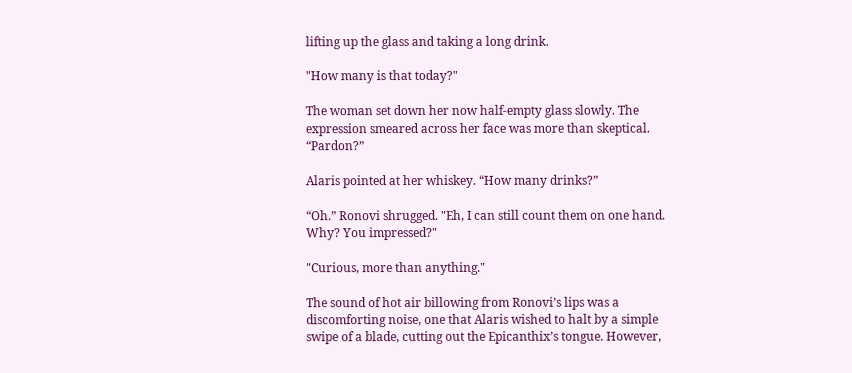lifting up the glass and taking a long drink.

"How many is that today?"

The woman set down her now half-empty glass slowly. The expression smeared across her face was more than skeptical. “Pardon?”

Alaris pointed at her whiskey. “How many drinks?”

“Oh.” Ronovi shrugged. "Eh, I can still count them on one hand. Why? You impressed?"

"Curious, more than anything."

The sound of hot air billowing from Ronovi’s lips was a discomforting noise, one that Alaris wished to halt by a simple swipe of a blade, cutting out the Epicanthix’s tongue. However,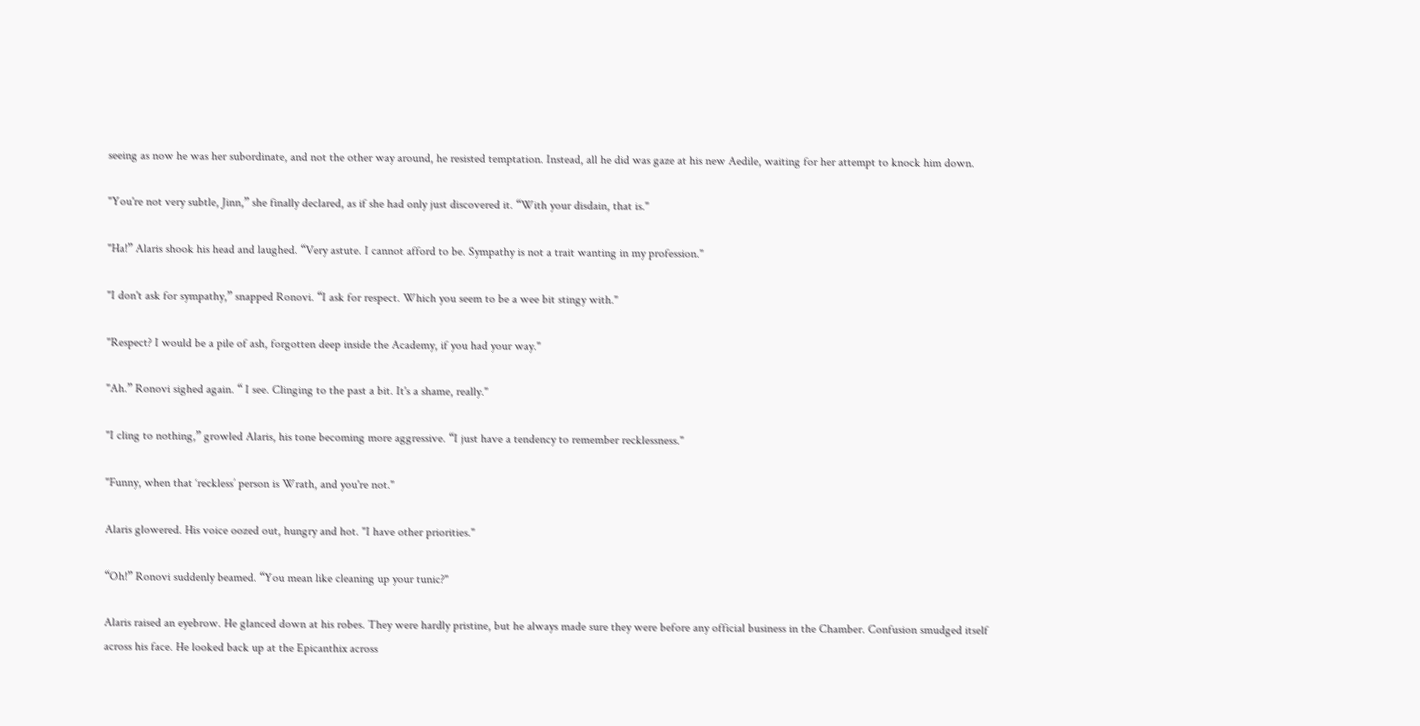seeing as now he was her subordinate, and not the other way around, he resisted temptation. Instead, all he did was gaze at his new Aedile, waiting for her attempt to knock him down.

"You're not very subtle, Jinn,” she finally declared, as if she had only just discovered it. “With your disdain, that is."

"Ha!” Alaris shook his head and laughed. “Very astute. I cannot afford to be. Sympathy is not a trait wanting in my profession."

"I don't ask for sympathy,” snapped Ronovi. “I ask for respect. Which you seem to be a wee bit stingy with."

"Respect? I would be a pile of ash, forgotten deep inside the Academy, if you had your way."

"Ah.” Ronovi sighed again. “ I see. Clinging to the past a bit. It's a shame, really."

"I cling to nothing,” growled Alaris, his tone becoming more aggressive. “I just have a tendency to remember recklessness."

"Funny, when that ‘reckless’ person is Wrath, and you're not."

Alaris glowered. His voice oozed out, hungry and hot. "I have other priorities."

“Oh!” Ronovi suddenly beamed. “You mean like cleaning up your tunic?"

Alaris raised an eyebrow. He glanced down at his robes. They were hardly pristine, but he always made sure they were before any official business in the Chamber. Confusion smudged itself across his face. He looked back up at the Epicanthix across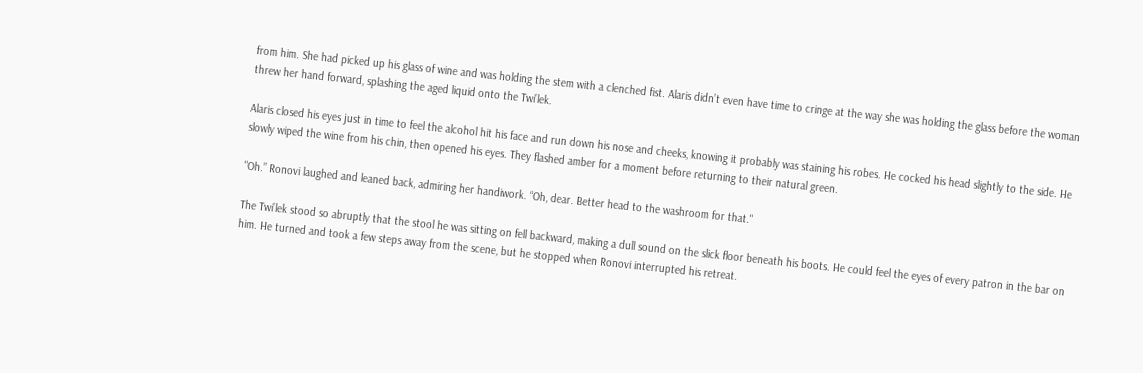from him. She had picked up his glass of wine and was holding the stem with a clenched fist. Alaris didn’t even have time to cringe at the way she was holding the glass before the woman threw her hand forward, splashing the aged liquid onto the Twi’lek.

Alaris closed his eyes just in time to feel the alcohol hit his face and run down his nose and cheeks, knowing it probably was staining his robes. He cocked his head slightly to the side. He slowly wiped the wine from his chin, then opened his eyes. They flashed amber for a moment before returning to their natural green.

"Oh.” Ronovi laughed and leaned back, admiring her handiwork. “Oh, dear. Better head to the washroom for that."

The Twi’lek stood so abruptly that the stool he was sitting on fell backward, making a dull sound on the slick floor beneath his boots. He could feel the eyes of every patron in the bar on him. He turned and took a few steps away from the scene, but he stopped when Ronovi interrupted his retreat.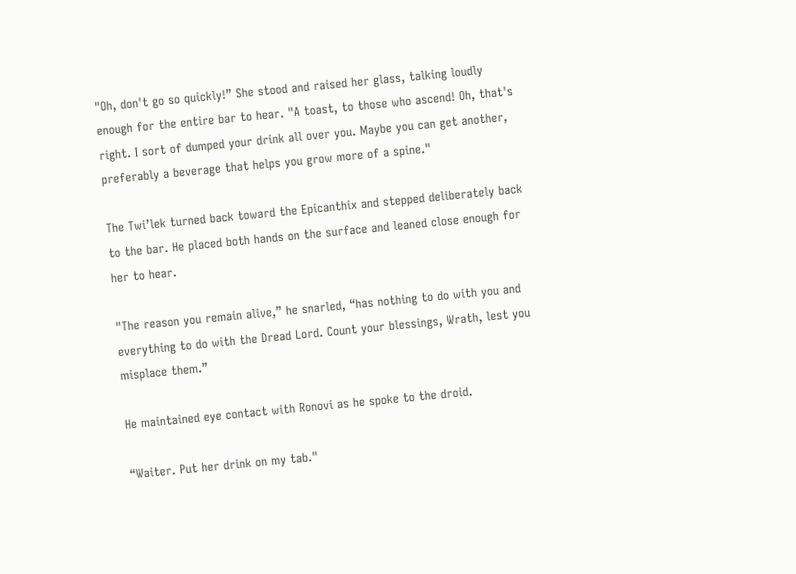"Oh, don't go so quickly!” She stood and raised her glass, talking loudly enough for the entire bar to hear. "A toast, to those who ascend! Oh, that's right. I sort of dumped your drink all over you. Maybe you can get another, preferably a beverage that helps you grow more of a spine."

The Twi’lek turned back toward the Epicanthix and stepped deliberately back to the bar. He placed both hands on the surface and leaned close enough for her to hear.

"The reason you remain alive,” he snarled, “has nothing to do with you and everything to do with the Dread Lord. Count your blessings, Wrath, lest you misplace them.”

He maintained eye contact with Ronovi as he spoke to the droid.

“Waiter. Put her drink on my tab."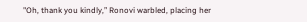"Oh, thank you kindly,” Ronovi warbled, placing her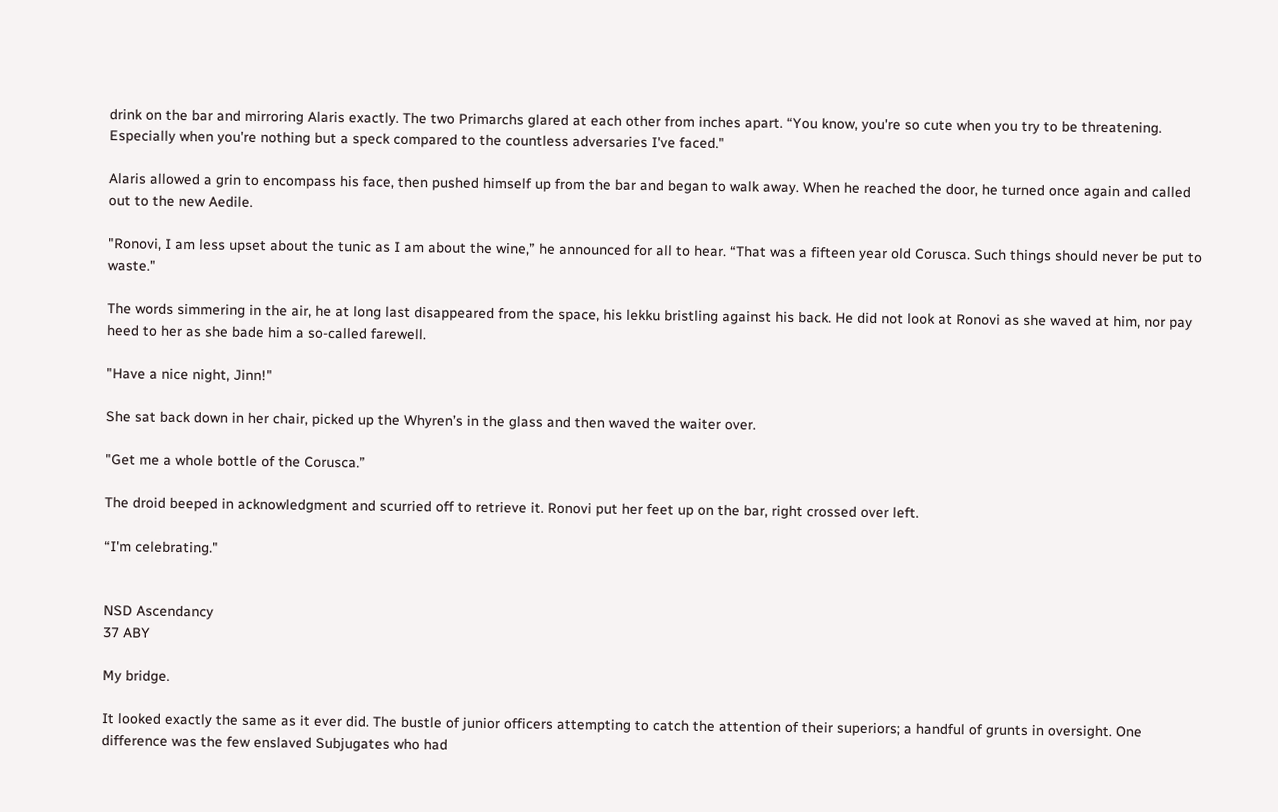drink on the bar and mirroring Alaris exactly. The two Primarchs glared at each other from inches apart. “You know, you're so cute when you try to be threatening. Especially when you're nothing but a speck compared to the countless adversaries I've faced."

Alaris allowed a grin to encompass his face, then pushed himself up from the bar and began to walk away. When he reached the door, he turned once again and called out to the new Aedile.

"Ronovi, I am less upset about the tunic as I am about the wine,” he announced for all to hear. “That was a fifteen year old Corusca. Such things should never be put to waste."

The words simmering in the air, he at long last disappeared from the space, his lekku bristling against his back. He did not look at Ronovi as she waved at him, nor pay heed to her as she bade him a so-called farewell.

"Have a nice night, Jinn!"

She sat back down in her chair, picked up the Whyren’s in the glass and then waved the waiter over.

"Get me a whole bottle of the Corusca.”

The droid beeped in acknowledgment and scurried off to retrieve it. Ronovi put her feet up on the bar, right crossed over left.

“I'm celebrating."


NSD Ascendancy
37 ABY

My bridge.

It looked exactly the same as it ever did. The bustle of junior officers attempting to catch the attention of their superiors; a handful of grunts in oversight. One difference was the few enslaved Subjugates who had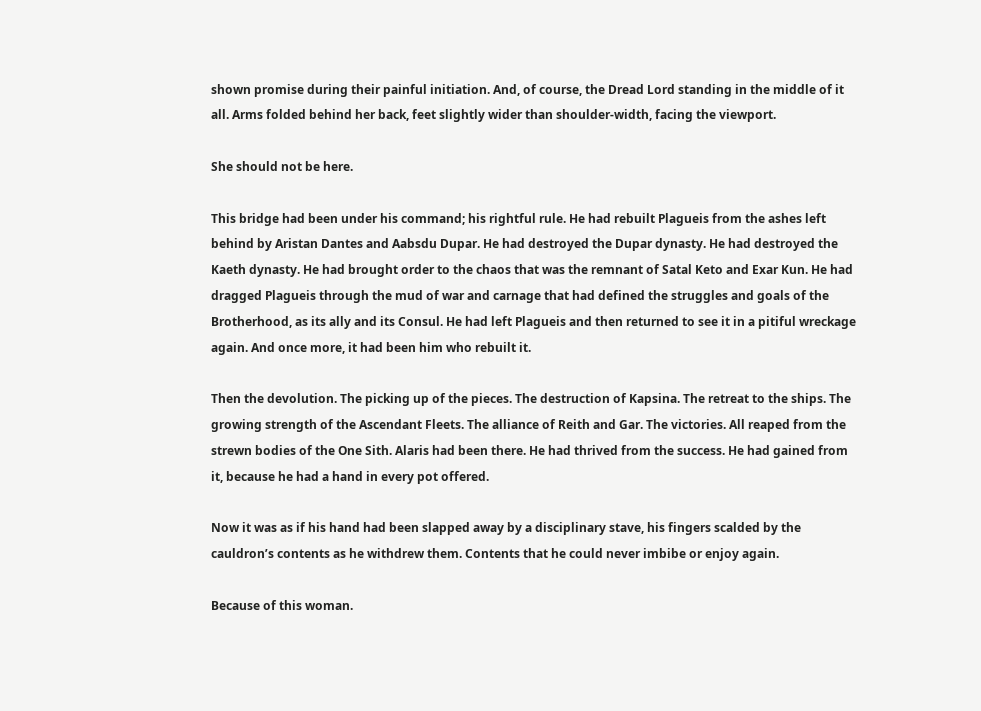shown promise during their painful initiation. And, of course, the Dread Lord standing in the middle of it all. Arms folded behind her back, feet slightly wider than shoulder-width, facing the viewport.

She should not be here.

This bridge had been under his command; his rightful rule. He had rebuilt Plagueis from the ashes left behind by Aristan Dantes and Aabsdu Dupar. He had destroyed the Dupar dynasty. He had destroyed the Kaeth dynasty. He had brought order to the chaos that was the remnant of Satal Keto and Exar Kun. He had dragged Plagueis through the mud of war and carnage that had defined the struggles and goals of the Brotherhood, as its ally and its Consul. He had left Plagueis and then returned to see it in a pitiful wreckage again. And once more, it had been him who rebuilt it.

Then the devolution. The picking up of the pieces. The destruction of Kapsina. The retreat to the ships. The growing strength of the Ascendant Fleets. The alliance of Reith and Gar. The victories. All reaped from the strewn bodies of the One Sith. Alaris had been there. He had thrived from the success. He had gained from it, because he had a hand in every pot offered.

Now it was as if his hand had been slapped away by a disciplinary stave, his fingers scalded by the cauldron’s contents as he withdrew them. Contents that he could never imbibe or enjoy again.

Because of this woman.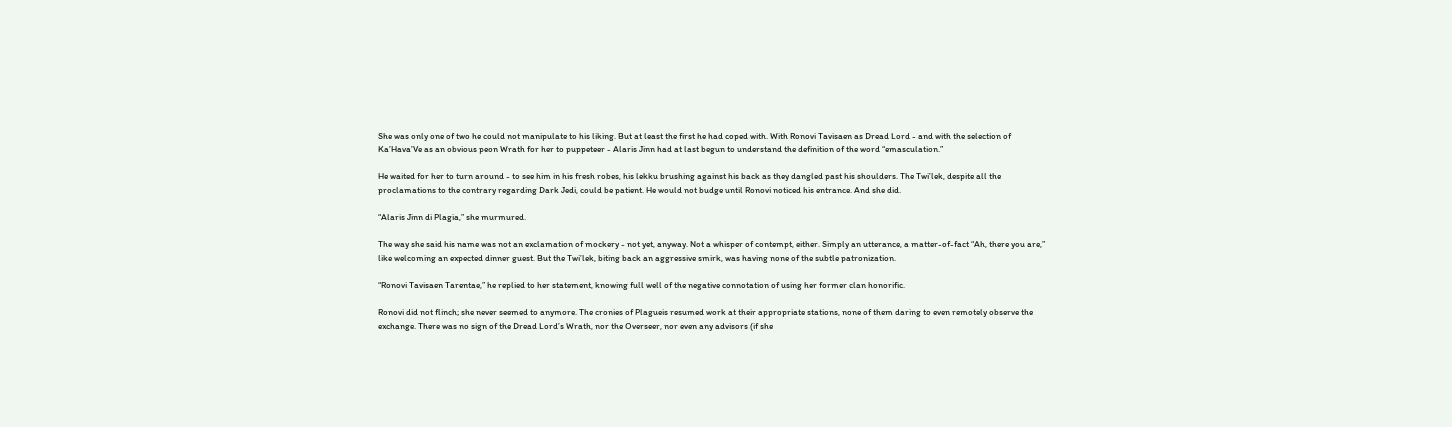She was only one of two he could not manipulate to his liking. But at least the first he had coped with. With Ronovi Tavisaen as Dread Lord - and with the selection of Ka’Hava’Ve as an obvious peon Wrath for her to puppeteer - Alaris Jinn had at last begun to understand the definition of the word “emasculation.”

He waited for her to turn around - to see him in his fresh robes, his lekku brushing against his back as they dangled past his shoulders. The Twi’lek, despite all the proclamations to the contrary regarding Dark Jedi, could be patient. He would not budge until Ronovi noticed his entrance. And she did.

“Alaris Jinn di Plagia,” she murmured.

The way she said his name was not an exclamation of mockery - not yet, anyway. Not a whisper of contempt, either. Simply an utterance, a matter-of-fact “Ah, there you are,” like welcoming an expected dinner guest. But the Twi’lek, biting back an aggressive smirk, was having none of the subtle patronization.

“Ronovi Tavisaen Tarentae,” he replied to her statement, knowing full well of the negative connotation of using her former clan honorific.

Ronovi did not flinch; she never seemed to anymore. The cronies of Plagueis resumed work at their appropriate stations, none of them daring to even remotely observe the exchange. There was no sign of the Dread Lord’s Wrath, nor the Overseer, nor even any advisors (if she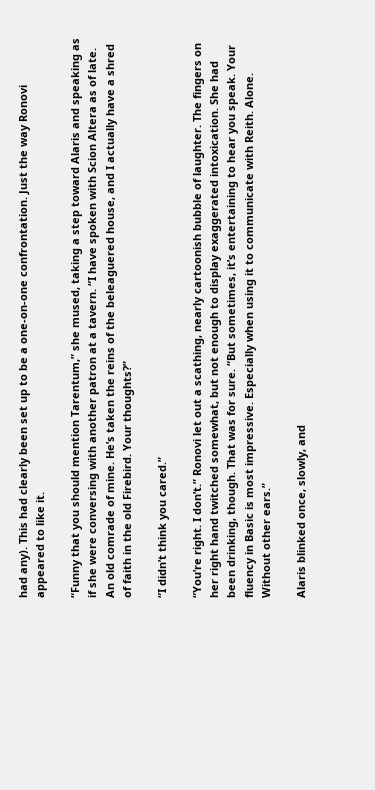had any). This had clearly been set up to be a one-on-one confrontation. Just the way Ronovi appeared to like it.

“Funny that you should mention Tarentum,” she mused, taking a step toward Alaris and speaking as if she were conversing with another patron at a tavern. “I have spoken with Scion Altera as of late. An old comrade of mine. He’s taken the reins of the beleaguered house, and I actually have a shred of faith in the old Firebird. Your thoughts?”

“I didn’t think you cared.”

“You’re right. I don’t.” Ronovi let out a scathing, nearly cartoonish bubble of laughter. The fingers on her right hand twitched somewhat, but not enough to display exaggerated intoxication. She had been drinking, though. That was for sure. “But sometimes, it’s entertaining to hear you speak. Your fluency in Basic is most impressive. Especially when using it to communicate with Reith. Alone. Without other ears.”

Alaris blinked once, slowly, and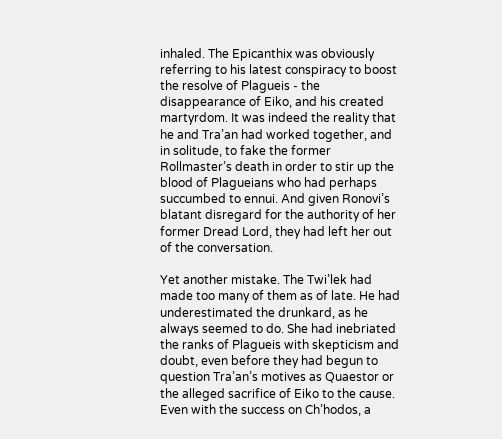inhaled. The Epicanthix was obviously referring to his latest conspiracy to boost the resolve of Plagueis - the disappearance of Eiko, and his created martyrdom. It was indeed the reality that he and Tra’an had worked together, and in solitude, to fake the former Rollmaster’s death in order to stir up the blood of Plagueians who had perhaps succumbed to ennui. And given Ronovi’s blatant disregard for the authority of her former Dread Lord, they had left her out of the conversation.

Yet another mistake. The Twi’lek had made too many of them as of late. He had underestimated the drunkard, as he always seemed to do. She had inebriated the ranks of Plagueis with skepticism and doubt, even before they had begun to question Tra’an’s motives as Quaestor or the alleged sacrifice of Eiko to the cause. Even with the success on Ch’hodos, a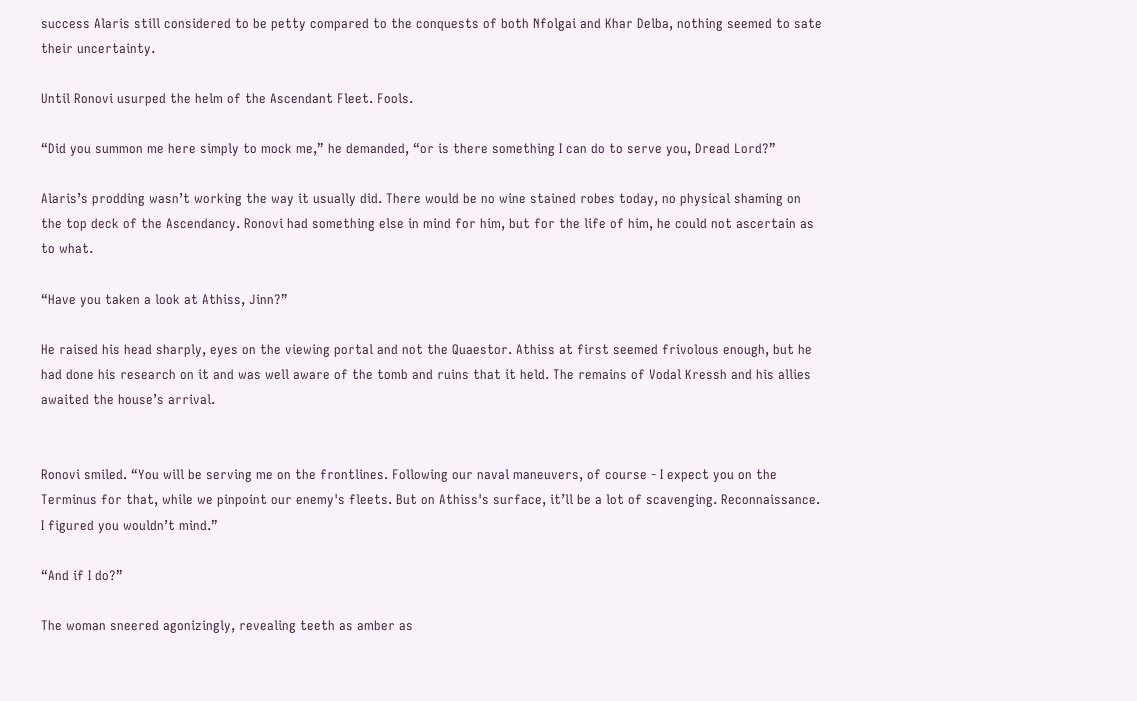success Alaris still considered to be petty compared to the conquests of both Nfolgai and Khar Delba, nothing seemed to sate their uncertainty.

Until Ronovi usurped the helm of the Ascendant Fleet. Fools.

“Did you summon me here simply to mock me,” he demanded, “or is there something I can do to serve you, Dread Lord?”

Alaris’s prodding wasn’t working the way it usually did. There would be no wine stained robes today, no physical shaming on the top deck of the Ascendancy. Ronovi had something else in mind for him, but for the life of him, he could not ascertain as to what.

“Have you taken a look at Athiss, Jinn?”

He raised his head sharply, eyes on the viewing portal and not the Quaestor. Athiss at first seemed frivolous enough, but he had done his research on it and was well aware of the tomb and ruins that it held. The remains of Vodal Kressh and his allies awaited the house’s arrival.


Ronovi smiled. “You will be serving me on the frontlines. Following our naval maneuvers, of course - I expect you on the Terminus for that, while we pinpoint our enemy's fleets. But on Athiss's surface, it’ll be a lot of scavenging. Reconnaissance. I figured you wouldn’t mind.”

“And if I do?”

The woman sneered agonizingly, revealing teeth as amber as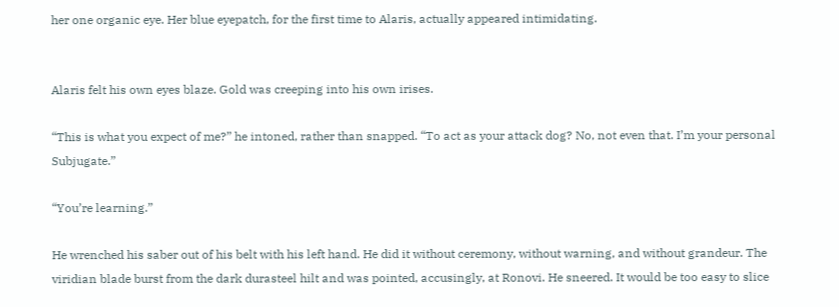her one organic eye. Her blue eyepatch, for the first time to Alaris, actually appeared intimidating.


Alaris felt his own eyes blaze. Gold was creeping into his own irises.

“This is what you expect of me?” he intoned, rather than snapped. “To act as your attack dog? No, not even that. I’m your personal Subjugate.”

“You’re learning.”

He wrenched his saber out of his belt with his left hand. He did it without ceremony, without warning, and without grandeur. The viridian blade burst from the dark durasteel hilt and was pointed, accusingly, at Ronovi. He sneered. It would be too easy to slice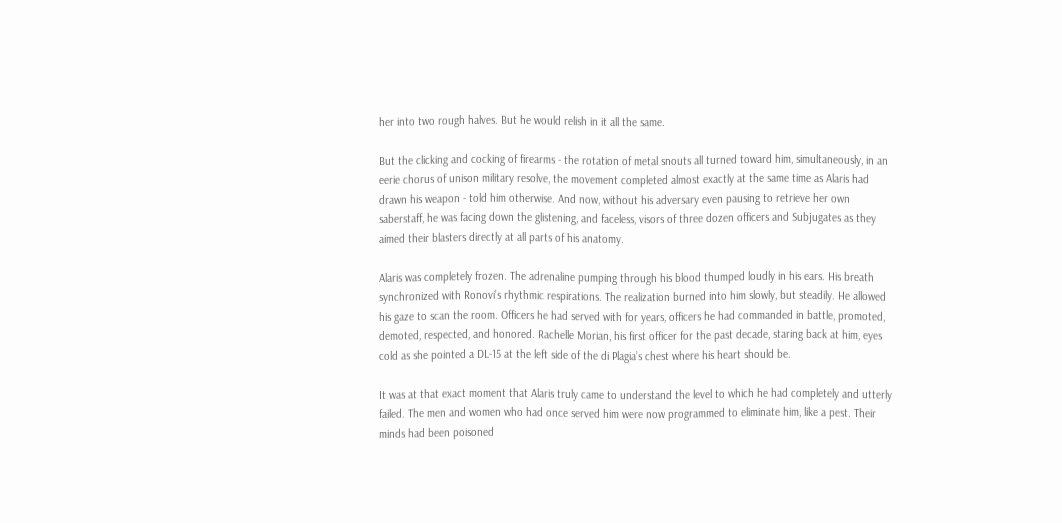her into two rough halves. But he would relish in it all the same.

But the clicking and cocking of firearms - the rotation of metal snouts all turned toward him, simultaneously, in an eerie chorus of unison military resolve, the movement completed almost exactly at the same time as Alaris had drawn his weapon - told him otherwise. And now, without his adversary even pausing to retrieve her own saberstaff, he was facing down the glistening, and faceless, visors of three dozen officers and Subjugates as they aimed their blasters directly at all parts of his anatomy.

Alaris was completely frozen. The adrenaline pumping through his blood thumped loudly in his ears. His breath synchronized with Ronovi’s rhythmic respirations. The realization burned into him slowly, but steadily. He allowed his gaze to scan the room. Officers he had served with for years, officers he had commanded in battle, promoted, demoted, respected, and honored. Rachelle Morian, his first officer for the past decade, staring back at him, eyes cold as she pointed a DL-15 at the left side of the di Plagia’s chest where his heart should be.

It was at that exact moment that Alaris truly came to understand the level to which he had completely and utterly failed. The men and women who had once served him were now programmed to eliminate him, like a pest. Their minds had been poisoned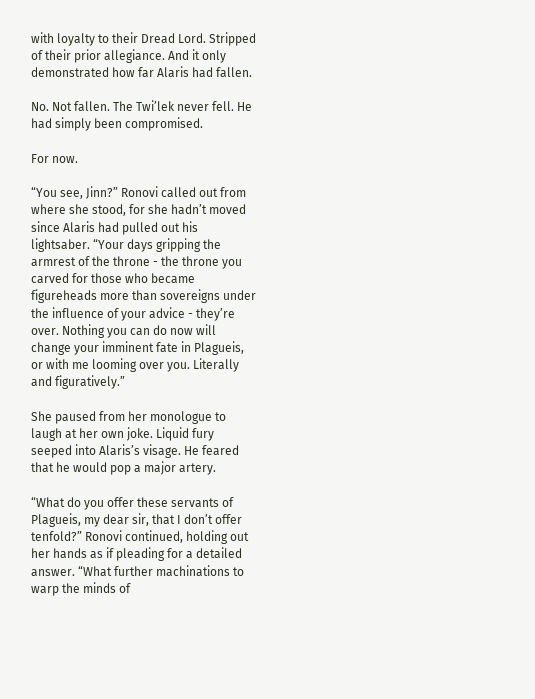with loyalty to their Dread Lord. Stripped of their prior allegiance. And it only demonstrated how far Alaris had fallen.

No. Not fallen. The Twi’lek never fell. He had simply been compromised.

For now.

“You see, Jinn?” Ronovi called out from where she stood, for she hadn’t moved since Alaris had pulled out his lightsaber. “Your days gripping the armrest of the throne - the throne you carved for those who became figureheads more than sovereigns under the influence of your advice - they’re over. Nothing you can do now will change your imminent fate in Plagueis, or with me looming over you. Literally and figuratively.”

She paused from her monologue to laugh at her own joke. Liquid fury seeped into Alaris’s visage. He feared that he would pop a major artery.

“What do you offer these servants of Plagueis, my dear sir, that I don’t offer tenfold?” Ronovi continued, holding out her hands as if pleading for a detailed answer. “What further machinations to warp the minds of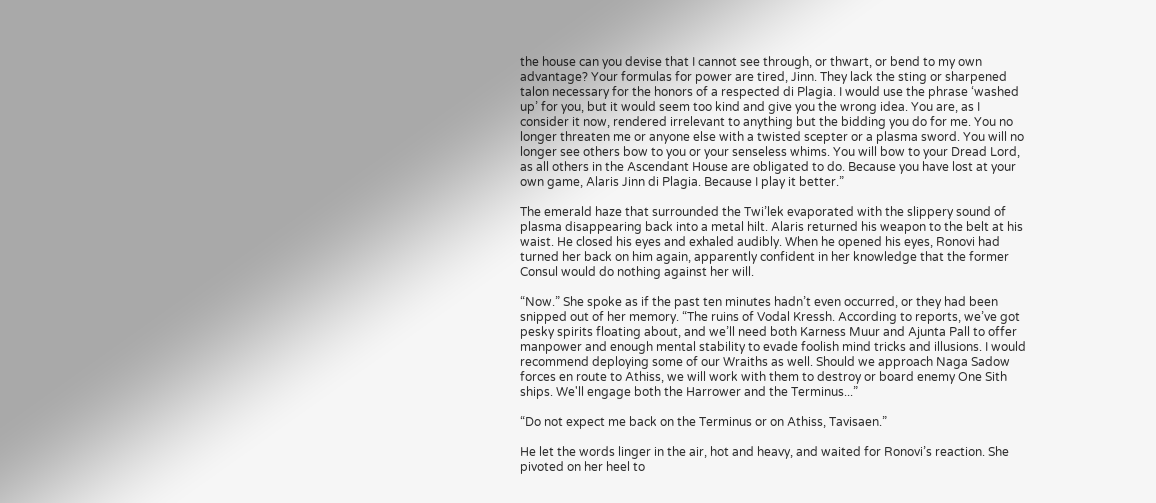the house can you devise that I cannot see through, or thwart, or bend to my own advantage? Your formulas for power are tired, Jinn. They lack the sting or sharpened talon necessary for the honors of a respected di Plagia. I would use the phrase ‘washed up’ for you, but it would seem too kind and give you the wrong idea. You are, as I consider it now, rendered irrelevant to anything but the bidding you do for me. You no longer threaten me or anyone else with a twisted scepter or a plasma sword. You will no longer see others bow to you or your senseless whims. You will bow to your Dread Lord, as all others in the Ascendant House are obligated to do. Because you have lost at your own game, Alaris Jinn di Plagia. Because I play it better.”

The emerald haze that surrounded the Twi’lek evaporated with the slippery sound of plasma disappearing back into a metal hilt. Alaris returned his weapon to the belt at his waist. He closed his eyes and exhaled audibly. When he opened his eyes, Ronovi had turned her back on him again, apparently confident in her knowledge that the former Consul would do nothing against her will.

“Now.” She spoke as if the past ten minutes hadn’t even occurred, or they had been snipped out of her memory. “The ruins of Vodal Kressh. According to reports, we’ve got pesky spirits floating about, and we’ll need both Karness Muur and Ajunta Pall to offer manpower and enough mental stability to evade foolish mind tricks and illusions. I would recommend deploying some of our Wraiths as well. Should we approach Naga Sadow forces en route to Athiss, we will work with them to destroy or board enemy One Sith ships. We'll engage both the Harrower and the Terminus...”

“Do not expect me back on the Terminus or on Athiss, Tavisaen.”

He let the words linger in the air, hot and heavy, and waited for Ronovi’s reaction. She pivoted on her heel to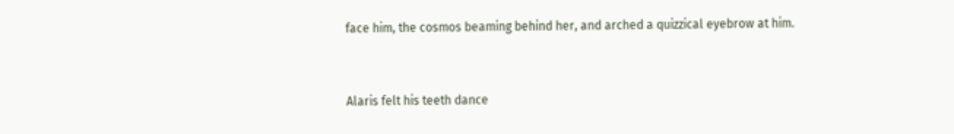face him, the cosmos beaming behind her, and arched a quizzical eyebrow at him.


Alaris felt his teeth dance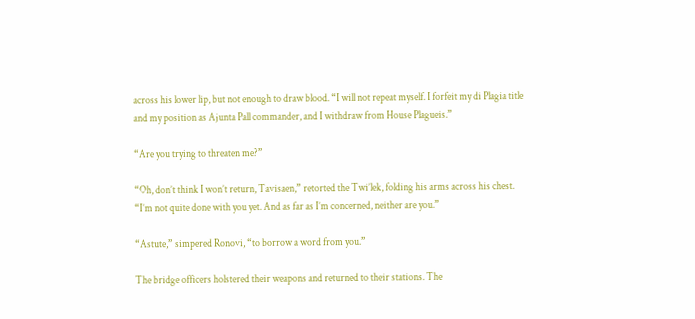across his lower lip, but not enough to draw blood. “I will not repeat myself. I forfeit my di Plagia title and my position as Ajunta Pall commander, and I withdraw from House Plagueis.”

“Are you trying to threaten me?”

“Oh, don’t think I won’t return, Tavisaen,” retorted the Twi’lek, folding his arms across his chest. “I’m not quite done with you yet. And as far as I’m concerned, neither are you.”

“Astute,” simpered Ronovi, “to borrow a word from you.”

The bridge officers holstered their weapons and returned to their stations. The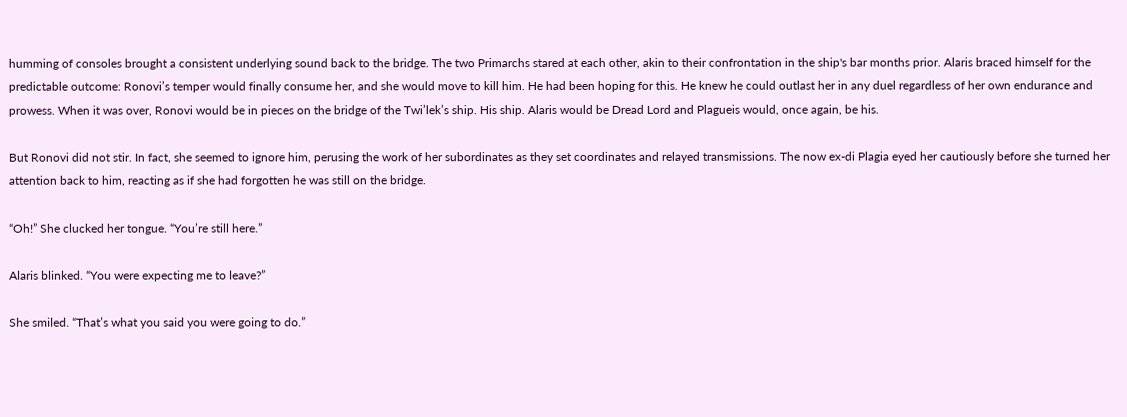humming of consoles brought a consistent underlying sound back to the bridge. The two Primarchs stared at each other, akin to their confrontation in the ship's bar months prior. Alaris braced himself for the predictable outcome: Ronovi’s temper would finally consume her, and she would move to kill him. He had been hoping for this. He knew he could outlast her in any duel regardless of her own endurance and prowess. When it was over, Ronovi would be in pieces on the bridge of the Twi’lek’s ship. His ship. Alaris would be Dread Lord and Plagueis would, once again, be his.

But Ronovi did not stir. In fact, she seemed to ignore him, perusing the work of her subordinates as they set coordinates and relayed transmissions. The now ex-di Plagia eyed her cautiously before she turned her attention back to him, reacting as if she had forgotten he was still on the bridge.

“Oh!” She clucked her tongue. “You’re still here.”

Alaris blinked. “You were expecting me to leave?”

She smiled. “That’s what you said you were going to do.”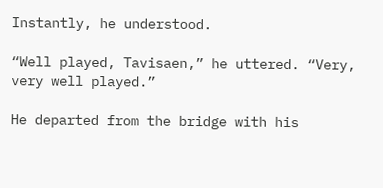Instantly, he understood.

“Well played, Tavisaen,” he uttered. “Very, very well played.”

He departed from the bridge with his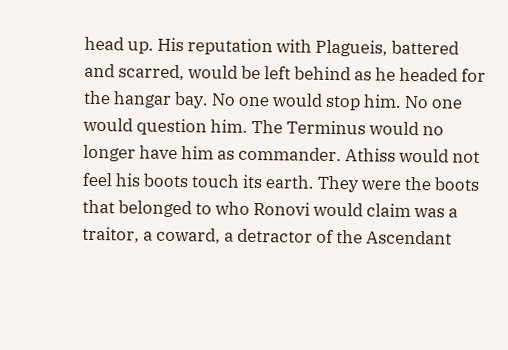head up. His reputation with Plagueis, battered and scarred, would be left behind as he headed for the hangar bay. No one would stop him. No one would question him. The Terminus would no longer have him as commander. Athiss would not feel his boots touch its earth. They were the boots that belonged to who Ronovi would claim was a traitor, a coward, a detractor of the Ascendant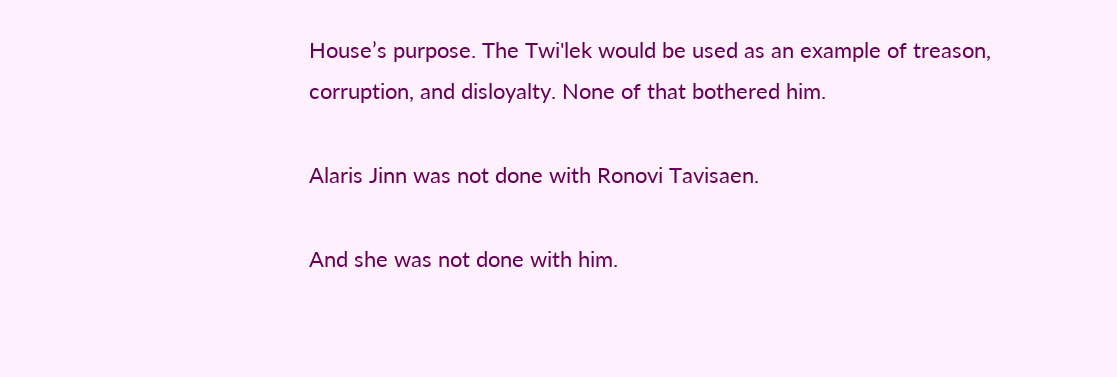House’s purpose. The Twi'lek would be used as an example of treason, corruption, and disloyalty. None of that bothered him.

Alaris Jinn was not done with Ronovi Tavisaen.

And she was not done with him.